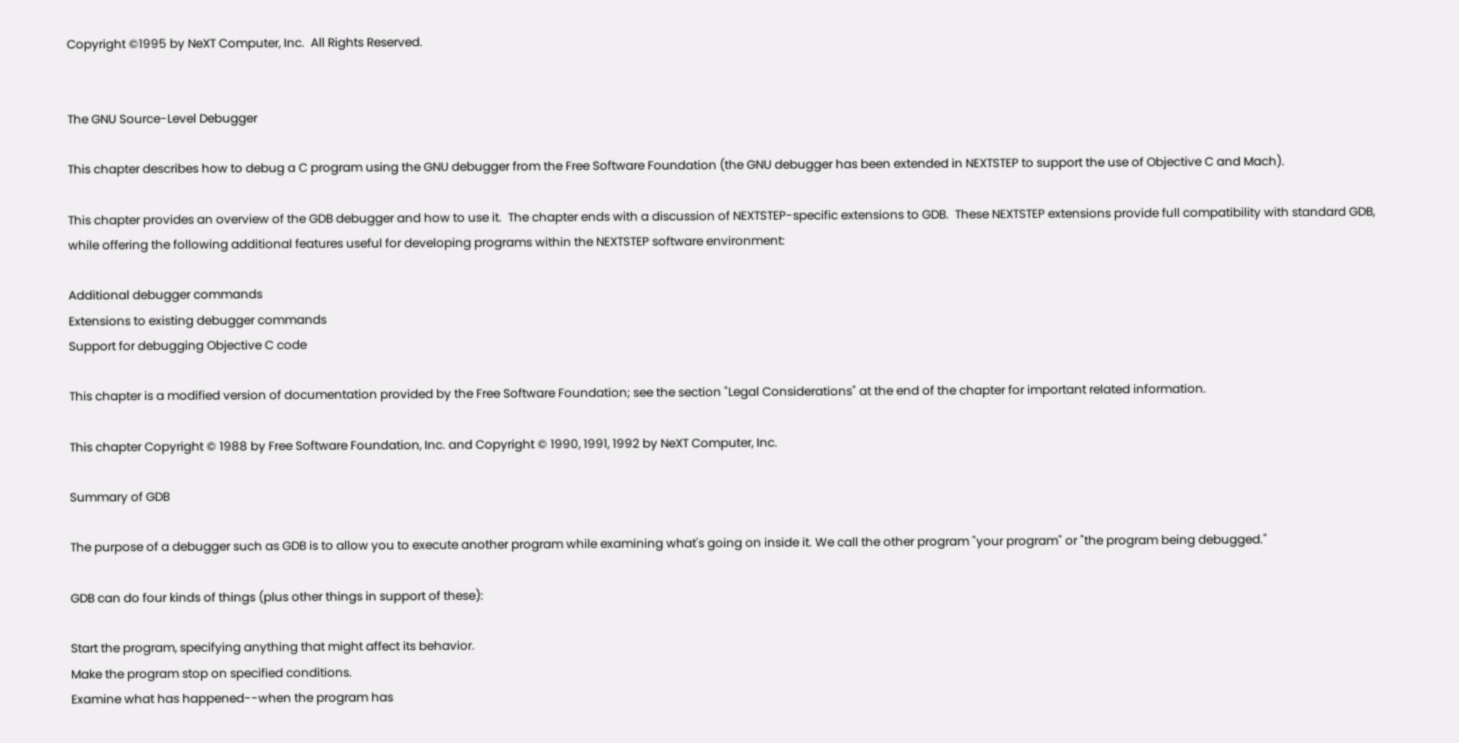Copyright ©1995 by NeXT Computer, Inc.  All Rights Reserved.


The GNU Source-Level Debugger

This chapter describes how to debug a C program using the GNU debugger from the Free Software Foundation (the GNU debugger has been extended in NEXTSTEP to support the use of Objective C and Mach).

This chapter provides an overview of the GDB debugger and how to use it.  The chapter ends with a discussion of NEXTSTEP-specific extensions to GDB.  These NEXTSTEP extensions provide full compatibility with standard GDB, while offering the following additional features useful for developing programs within the NEXTSTEP software environment:

Additional debugger commands
Extensions to existing debugger commands
Support for debugging Objective C code

This chapter is a modified version of documentation provided by the Free Software Foundation; see the section "Legal Considerations" at the end of the chapter for important related information.

This chapter Copyright © 1988 by Free Software Foundation, Inc. and Copyright © 1990, 1991, 1992 by NeXT Computer, Inc.

Summary of GDB

The purpose of a debugger such as GDB is to allow you to execute another program while examining what's going on inside it. We call the other program "your program" or "the program being debugged."

GDB can do four kinds of things (plus other things in support of these):

Start the program, specifying anything that might affect its behavior.
Make the program stop on specified conditions.
Examine what has happened--when the program has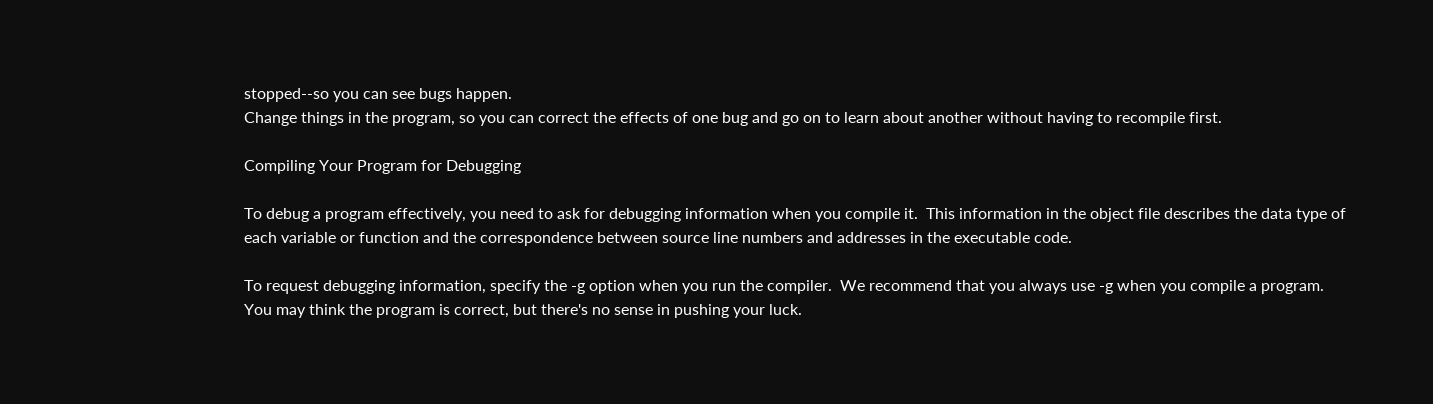stopped--so you can see bugs happen.
Change things in the program, so you can correct the effects of one bug and go on to learn about another without having to recompile first.

Compiling Your Program for Debugging

To debug a program effectively, you need to ask for debugging information when you compile it.  This information in the object file describes the data type of each variable or function and the correspondence between source line numbers and addresses in the executable code.

To request debugging information, specify the -g option when you run the compiler.  We recommend that you always use -g when you compile a program.  You may think the program is correct, but there's no sense in pushing your luck.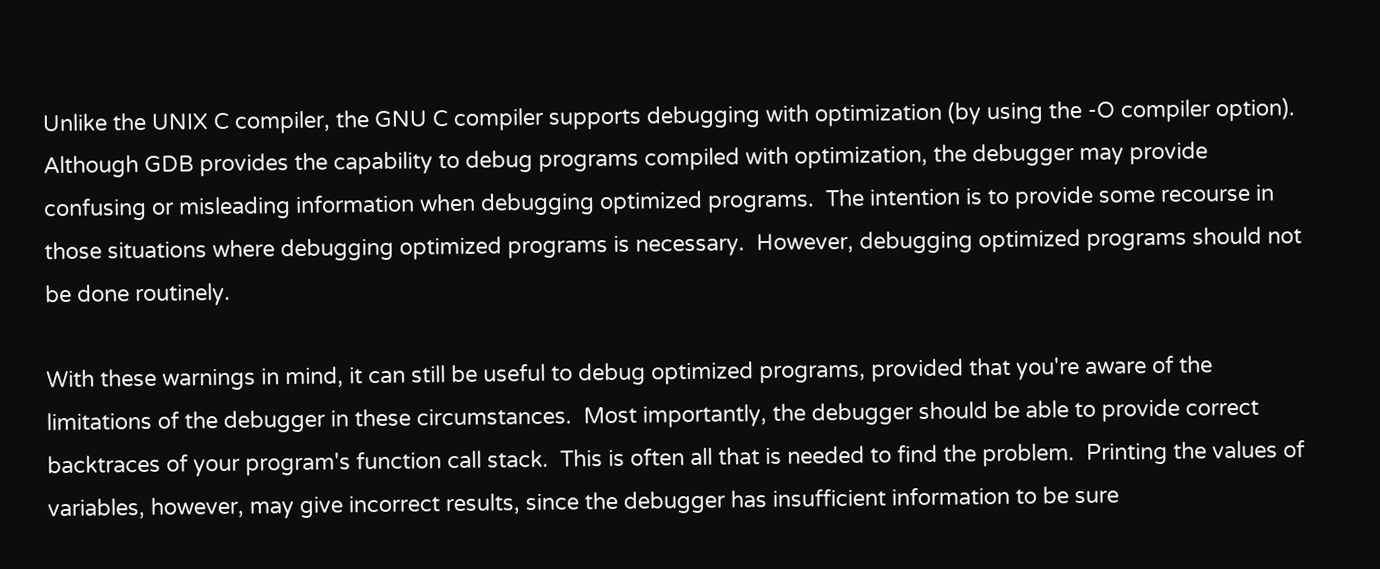Unlike the UNIX C compiler, the GNU C compiler supports debugging with optimization (by using the -O compiler option). Although GDB provides the capability to debug programs compiled with optimization, the debugger may provide confusing or misleading information when debugging optimized programs.  The intention is to provide some recourse in those situations where debugging optimized programs is necessary.  However, debugging optimized programs should not be done routinely.

With these warnings in mind, it can still be useful to debug optimized programs, provided that you're aware of the limitations of the debugger in these circumstances.  Most importantly, the debugger should be able to provide correct backtraces of your program's function call stack.  This is often all that is needed to find the problem.  Printing the values of variables, however, may give incorrect results, since the debugger has insufficient information to be sure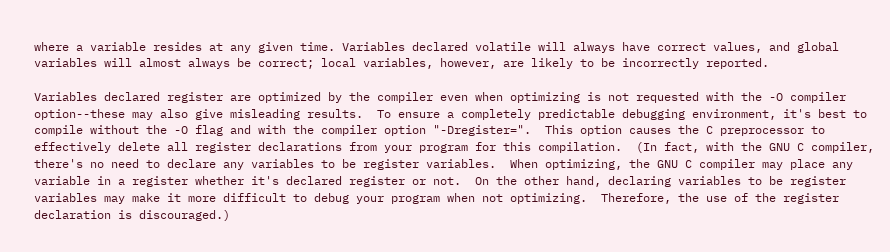where a variable resides at any given time. Variables declared volatile will always have correct values, and global variables will almost always be correct; local variables, however, are likely to be incorrectly reported.

Variables declared register are optimized by the compiler even when optimizing is not requested with the -O compiler option--these may also give misleading results.  To ensure a completely predictable debugging environment, it's best to compile without the -O flag and with the compiler option "-Dregister=".  This option causes the C preprocessor to effectively delete all register declarations from your program for this compilation.  (In fact, with the GNU C compiler, there's no need to declare any variables to be register variables.  When optimizing, the GNU C compiler may place any variable in a register whether it's declared register or not.  On the other hand, declaring variables to be register variables may make it more difficult to debug your program when not optimizing.  Therefore, the use of the register declaration is discouraged.)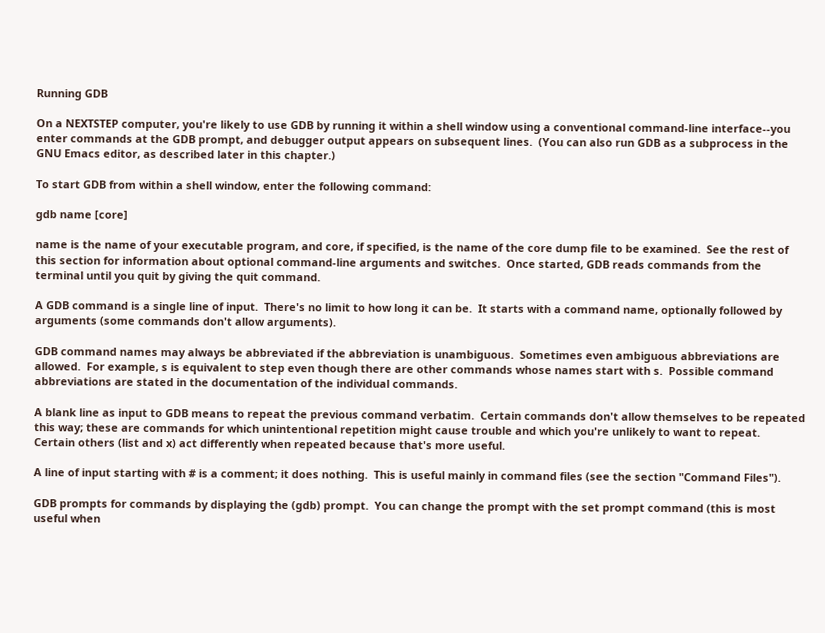Running GDB

On a NEXTSTEP computer, you're likely to use GDB by running it within a shell window using a conventional command-line interface--you enter commands at the GDB prompt, and debugger output appears on subsequent lines.  (You can also run GDB as a subprocess in the GNU Emacs editor, as described later in this chapter.)

To start GDB from within a shell window, enter the following command:

gdb name [core]

name is the name of your executable program, and core, if specified, is the name of the core dump file to be examined.  See the rest of this section for information about optional command-line arguments and switches.  Once started, GDB reads commands from the terminal until you quit by giving the quit command.

A GDB command is a single line of input.  There's no limit to how long it can be.  It starts with a command name, optionally followed by arguments (some commands don't allow arguments).

GDB command names may always be abbreviated if the abbreviation is unambiguous.  Sometimes even ambiguous abbreviations are allowed.  For example, s is equivalent to step even though there are other commands whose names start with s.  Possible command abbreviations are stated in the documentation of the individual commands.

A blank line as input to GDB means to repeat the previous command verbatim.  Certain commands don't allow themselves to be repeated this way; these are commands for which unintentional repetition might cause trouble and which you're unlikely to want to repeat.  Certain others (list and x) act differently when repeated because that's more useful.

A line of input starting with # is a comment; it does nothing.  This is useful mainly in command files (see the section "Command Files").

GDB prompts for commands by displaying the (gdb) prompt.  You can change the prompt with the set prompt command (this is most useful when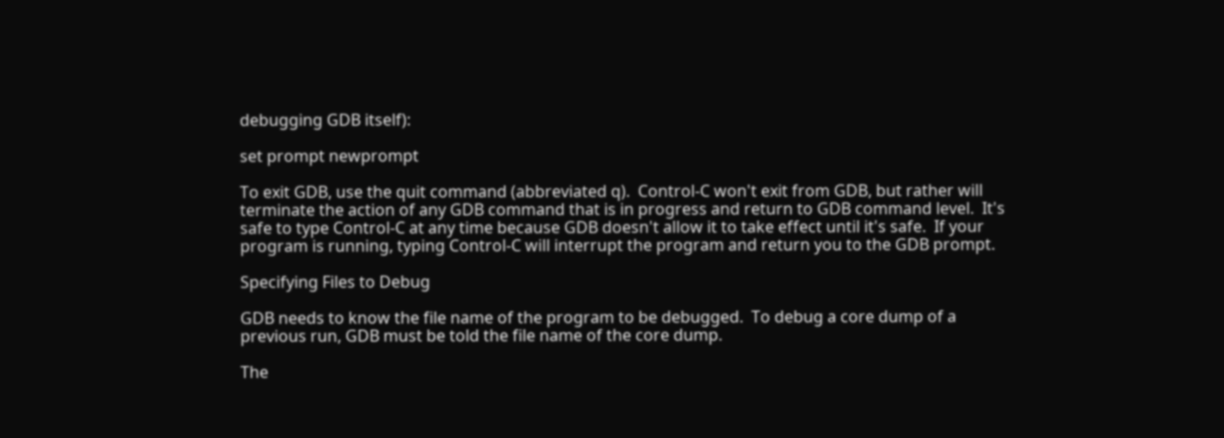debugging GDB itself):

set prompt newprompt

To exit GDB, use the quit command (abbreviated q).  Control-C won't exit from GDB, but rather will terminate the action of any GDB command that is in progress and return to GDB command level.  It's safe to type Control-C at any time because GDB doesn't allow it to take effect until it's safe.  If your program is running, typing Control-C will interrupt the program and return you to the GDB prompt.

Specifying Files to Debug

GDB needs to know the file name of the program to be debugged.  To debug a core dump of a previous run, GDB must be told the file name of the core dump.

The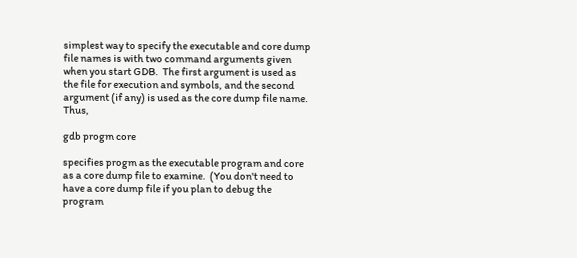simplest way to specify the executable and core dump file names is with two command arguments given when you start GDB.  The first argument is used as the file for execution and symbols, and the second argument (if any) is used as the core dump file name.  Thus,

gdb progm core

specifies progm as the executable program and core as a core dump file to examine.  (You don't need to have a core dump file if you plan to debug the program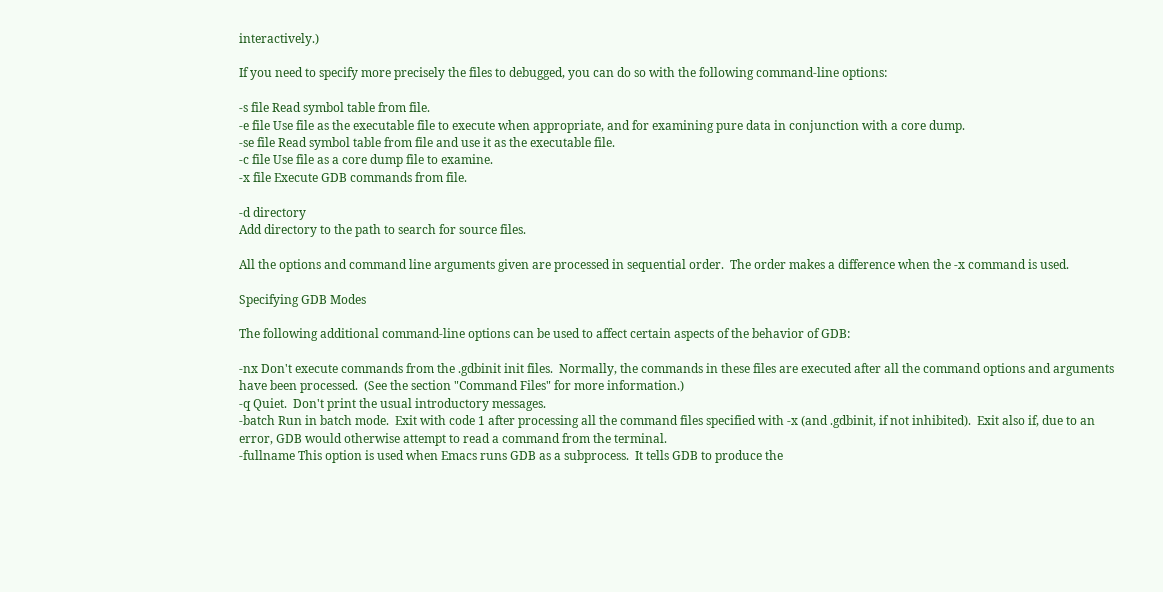interactively.)

If you need to specify more precisely the files to debugged, you can do so with the following command-line options:

-s file Read symbol table from file.
-e file Use file as the executable file to execute when appropriate, and for examining pure data in conjunction with a core dump.
-se file Read symbol table from file and use it as the executable file.
-c file Use file as a core dump file to examine.
-x file Execute GDB commands from file.

-d directory
Add directory to the path to search for source files.

All the options and command line arguments given are processed in sequential order.  The order makes a difference when the -x command is used.

Specifying GDB Modes

The following additional command-line options can be used to affect certain aspects of the behavior of GDB:

-nx Don't execute commands from the .gdbinit init files.  Normally, the commands in these files are executed after all the command options and arguments have been processed.  (See the section "Command Files" for more information.)
-q Quiet.  Don't print the usual introductory messages.
-batch Run in batch mode.  Exit with code 1 after processing all the command files specified with -x (and .gdbinit, if not inhibited).  Exit also if, due to an error, GDB would otherwise attempt to read a command from the terminal.
-fullname This option is used when Emacs runs GDB as a subprocess.  It tells GDB to produce the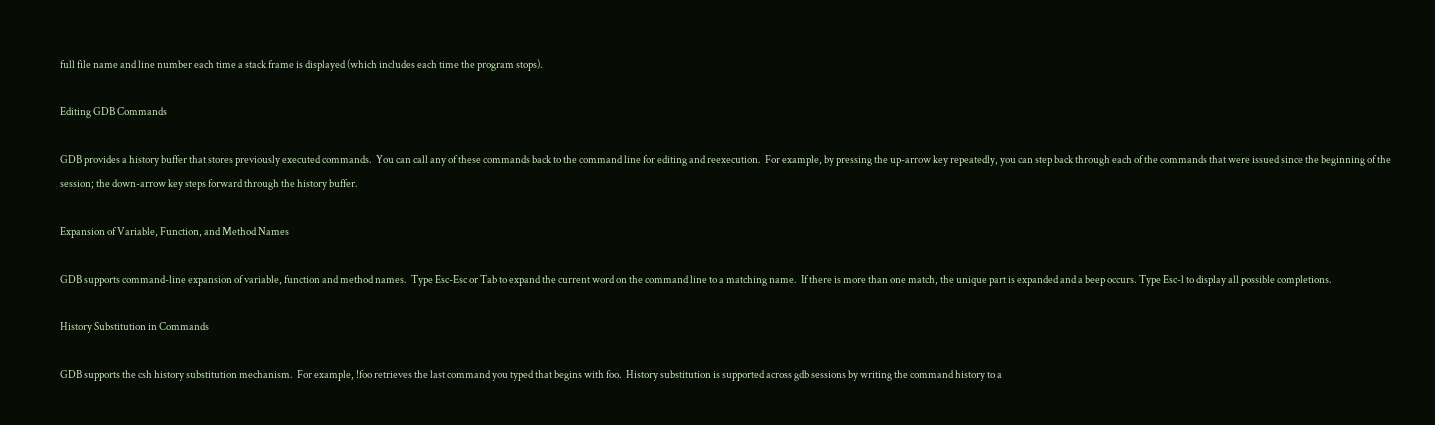full file name and line number each time a stack frame is displayed (which includes each time the program stops).

Editing GDB Commands

GDB provides a history buffer that stores previously executed commands.  You can call any of these commands back to the command line for editing and reexecution.  For example, by pressing the up-arrow key repeatedly, you can step back through each of the commands that were issued since the beginning of the session; the down-arrow key steps forward through the history buffer.

Expansion of Variable, Function, and Method Names

GDB supports command-line expansion of variable, function and method names.  Type Esc-Esc or Tab to expand the current word on the command line to a matching name.  If there is more than one match, the unique part is expanded and a beep occurs. Type Esc-l to display all possible completions.

History Substitution in Commands

GDB supports the csh history substitution mechanism.  For example, !foo retrieves the last command you typed that begins with foo.  History substitution is supported across gdb sessions by writing the command history to a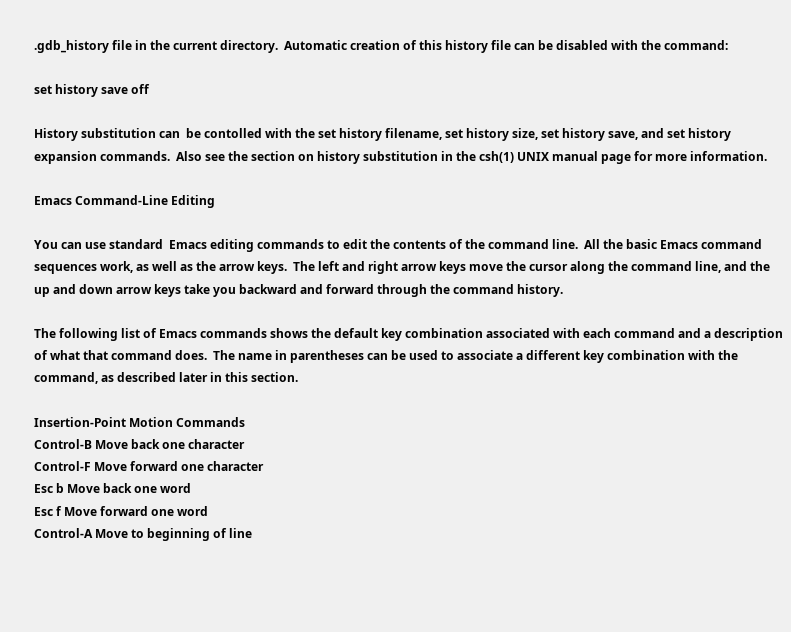.gdb_history file in the current directory.  Automatic creation of this history file can be disabled with the command:

set history save off

History substitution can  be contolled with the set history filename, set history size, set history save, and set history expansion commands.  Also see the section on history substitution in the csh(1) UNIX manual page for more information.

Emacs Command-Line Editing

You can use standard  Emacs editing commands to edit the contents of the command line.  All the basic Emacs command sequences work, as well as the arrow keys.  The left and right arrow keys move the cursor along the command line, and the up and down arrow keys take you backward and forward through the command history.

The following list of Emacs commands shows the default key combination associated with each command and a description of what that command does.  The name in parentheses can be used to associate a different key combination with the command, as described later in this section.

Insertion-Point Motion Commands
Control-B Move back one character
Control-F Move forward one character
Esc b Move back one word
Esc f Move forward one word
Control-A Move to beginning of line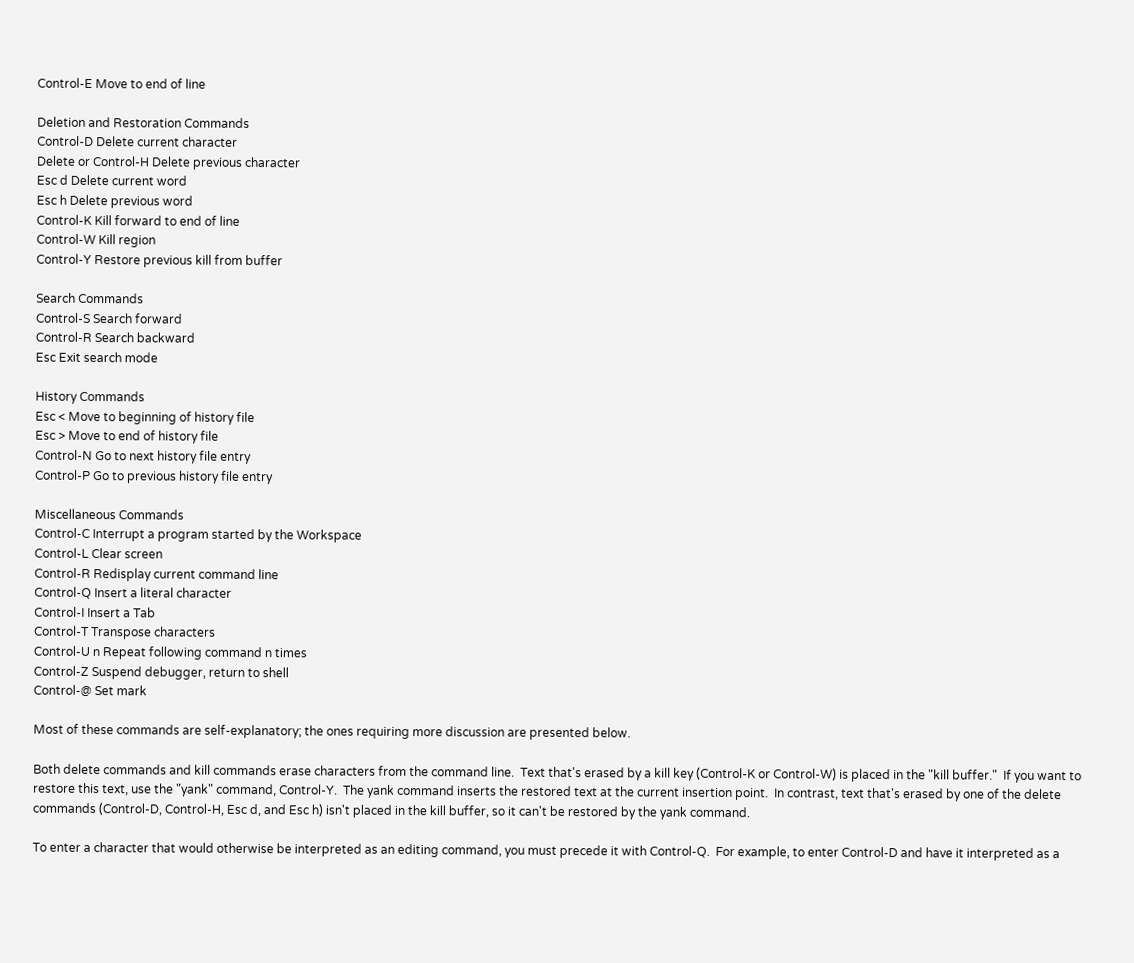Control-E Move to end of line

Deletion and Restoration Commands
Control-D Delete current character
Delete or Control-H Delete previous character
Esc d Delete current word
Esc h Delete previous word
Control-K Kill forward to end of line
Control-W Kill region
Control-Y Restore previous kill from buffer

Search Commands
Control-S Search forward
Control-R Search backward
Esc Exit search mode

History Commands
Esc < Move to beginning of history file
Esc > Move to end of history file
Control-N Go to next history file entry
Control-P Go to previous history file entry

Miscellaneous Commands
Control-C Interrupt a program started by the Workspace
Control-L Clear screen
Control-R Redisplay current command line
Control-Q Insert a literal character
Control-I Insert a Tab
Control-T Transpose characters
Control-U n Repeat following command n times
Control-Z Suspend debugger, return to shell
Control-@ Set mark

Most of these commands are self-explanatory; the ones requiring more discussion are presented below.

Both delete commands and kill commands erase characters from the command line.  Text that's erased by a kill key (Control-K or Control-W) is placed in the "kill buffer."  If you want to restore this text, use the "yank" command, Control-Y.  The yank command inserts the restored text at the current insertion point.  In contrast, text that's erased by one of the delete commands (Control-D, Control-H, Esc d, and Esc h) isn't placed in the kill buffer, so it can't be restored by the yank command.

To enter a character that would otherwise be interpreted as an editing command, you must precede it with Control-Q.  For example, to enter Control-D and have it interpreted as a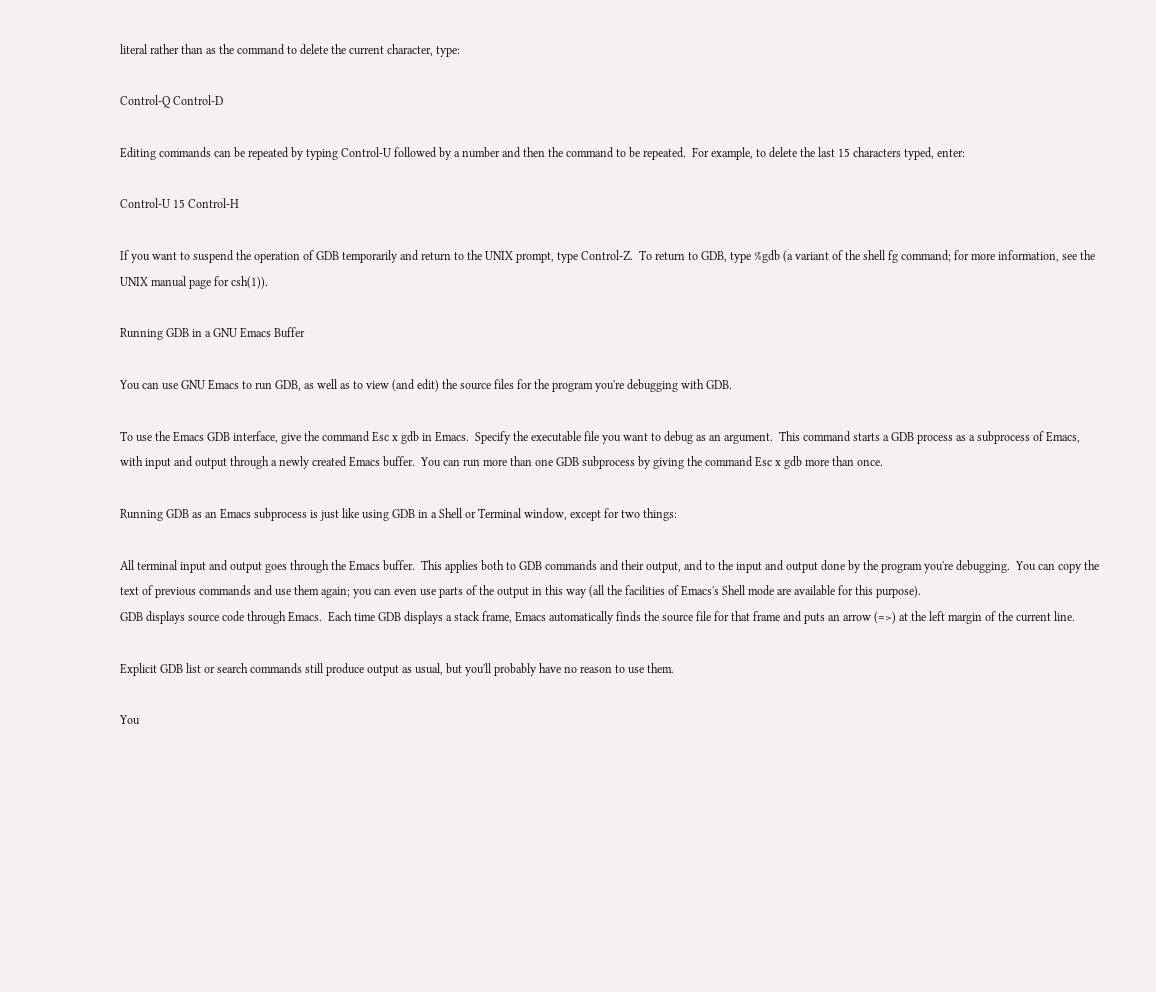literal rather than as the command to delete the current character, type:

Control-Q Control-D

Editing commands can be repeated by typing Control-U followed by a number and then the command to be repeated.  For example, to delete the last 15 characters typed, enter:

Control-U 15 Control-H

If you want to suspend the operation of GDB temporarily and return to the UNIX prompt, type Control-Z.  To return to GDB, type %gdb (a variant of the shell fg command; for more information, see the UNIX manual page for csh(1)).

Running GDB in a GNU Emacs Buffer

You can use GNU Emacs to run GDB, as well as to view (and edit) the source files for the program you're debugging with GDB.

To use the Emacs GDB interface, give the command Esc x gdb in Emacs.  Specify the executable file you want to debug as an argument.  This command starts a GDB process as a subprocess of Emacs, with input and output through a newly created Emacs buffer.  You can run more than one GDB subprocess by giving the command Esc x gdb more than once.

Running GDB as an Emacs subprocess is just like using GDB in a Shell or Terminal window, except for two things:

All terminal input and output goes through the Emacs buffer.  This applies both to GDB commands and their output, and to the input and output done by the program you're debugging.  You can copy the text of previous commands and use them again; you can even use parts of the output in this way (all the facilities of Emacs's Shell mode are available for this purpose).
GDB displays source code through Emacs.  Each time GDB displays a stack frame, Emacs automatically finds the source file for that frame and puts an arrow (=>) at the left margin of the current line.

Explicit GDB list or search commands still produce output as usual, but you'll probably have no reason to use them.

You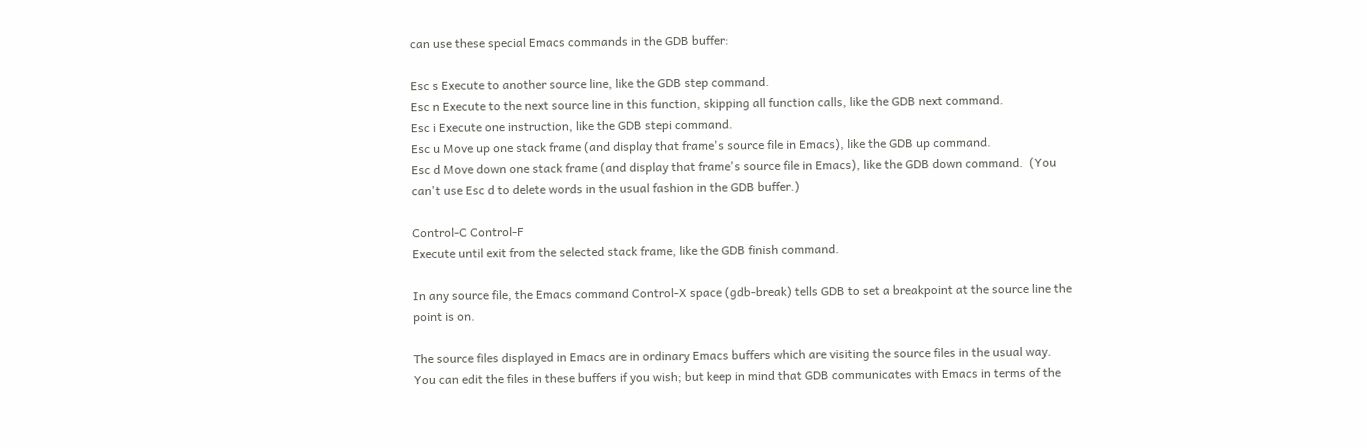can use these special Emacs commands in the GDB buffer:

Esc s Execute to another source line, like the GDB step command.
Esc n Execute to the next source line in this function, skipping all function calls, like the GDB next command.
Esc i Execute one instruction, like the GDB stepi command.
Esc u Move up one stack frame (and display that frame's source file in Emacs), like the GDB up command.
Esc d Move down one stack frame (and display that frame's source file in Emacs), like the GDB down command.  (You can't use Esc d to delete words in the usual fashion in the GDB buffer.)

Control-C Control-F
Execute until exit from the selected stack frame, like the GDB finish command.

In any source file, the Emacs command Control-X space (gdb-break) tells GDB to set a breakpoint at the source line the point is on.

The source files displayed in Emacs are in ordinary Emacs buffers which are visiting the source files in the usual way.  You can edit the files in these buffers if you wish; but keep in mind that GDB communicates with Emacs in terms of the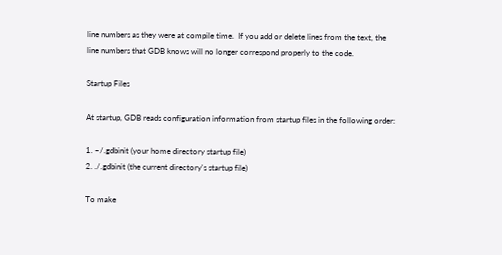line numbers as they were at compile time.  If you add or delete lines from the text, the line numbers that GDB knows will no longer correspond properly to the code.

Startup Files

At startup, GDB reads configuration information from startup files in the following order:

1. ~/.gdbinit (your home directory startup file)
2. ./.gdbinit (the current directory's startup file)

To make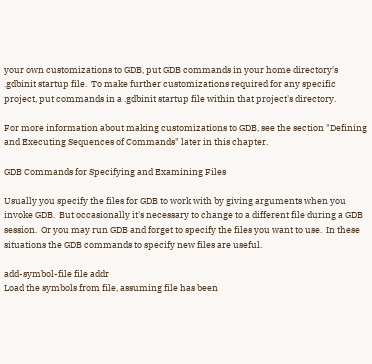your own customizations to GDB, put GDB commands in your home directory's .gdbinit startup file.  To make further customizations required for any specific project, put commands in a .gdbinit startup file within that project's directory.

For more information about making customizations to GDB, see the section "Defining and Executing Sequences of Commands" later in this chapter.

GDB Commands for Specifying and Examining Files

Usually you specify the files for GDB to work with by giving arguments when you invoke GDB.  But occasionally it's necessary to change to a different file during a GDB session.  Or you may run GDB and forget to specify the files you want to use.  In these situations the GDB commands to specify new files are useful.

add-symbol-file file addr
Load the symbols from file, assuming file has been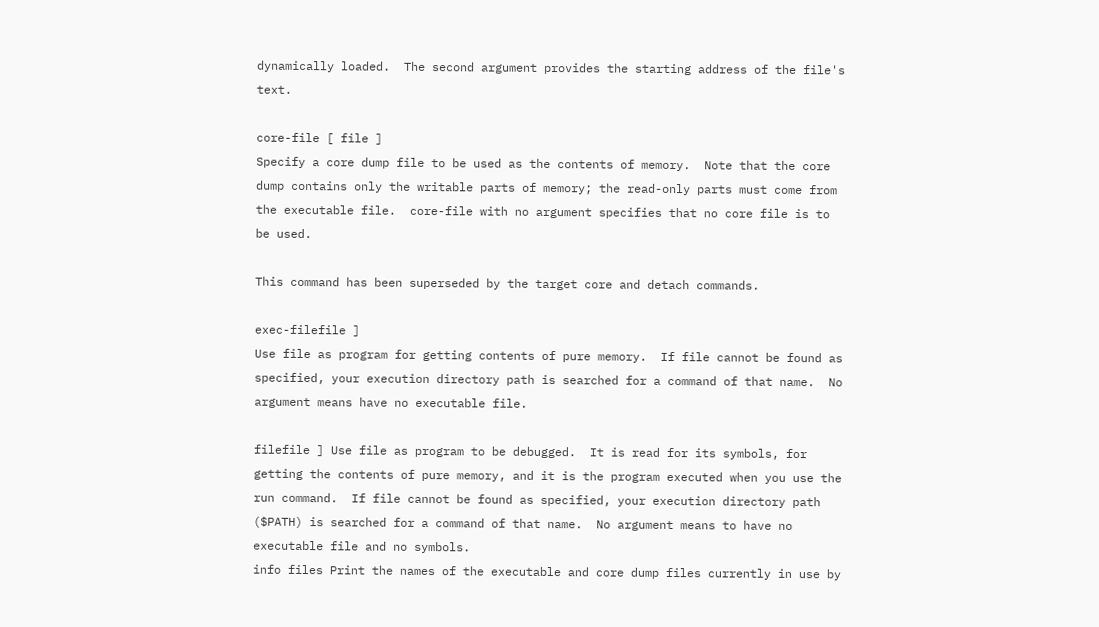dynamically loaded.  The second argument provides the starting address of the file's text.

core-file [ file ]
Specify a core dump file to be used as the contents of memory.  Note that the core dump contains only the writable parts of memory; the read-only parts must come from the executable file.  core-file with no argument specifies that no core file is to be used.

This command has been superseded by the target core and detach commands.

exec-filefile ]
Use file as program for getting contents of pure memory.  If file cannot be found as specified, your execution directory path is searched for a command of that name.  No argument means have no executable file.

filefile ] Use file as program to be debugged.  It is read for its symbols, for getting the contents of pure memory, and it is the program executed when you use the run command.  If file cannot be found as specified, your execution directory path ($PATH) is searched for a command of that name.  No argument means to have no executable file and no symbols.
info files Print the names of the executable and core dump files currently in use by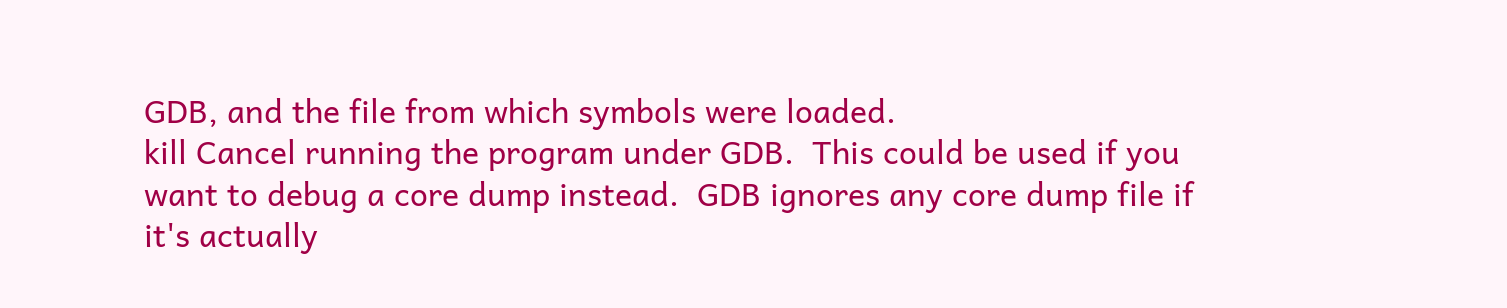GDB, and the file from which symbols were loaded.
kill Cancel running the program under GDB.  This could be used if you want to debug a core dump instead.  GDB ignores any core dump file if it's actually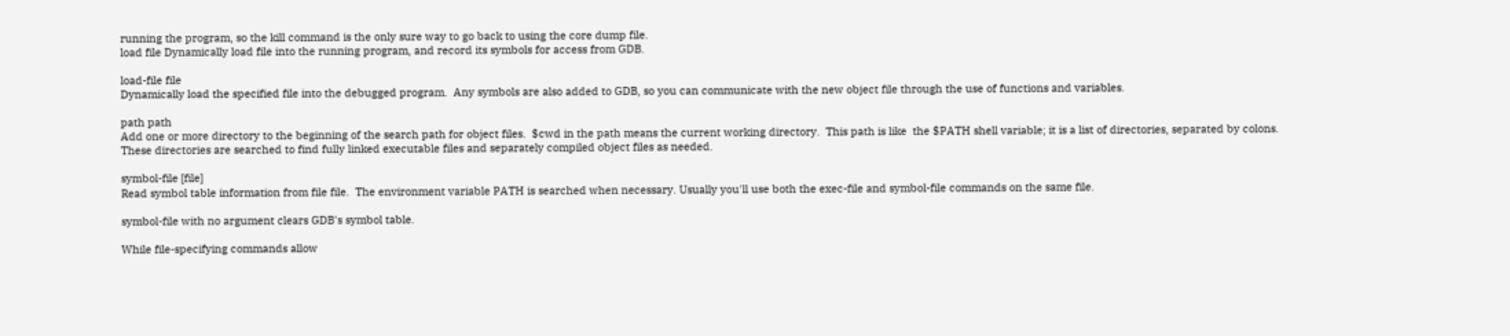running the program, so the kill command is the only sure way to go back to using the core dump file.
load file Dynamically load file into the running program, and record its symbols for access from GDB.

load-file file
Dynamically load the specified file into the debugged program.  Any symbols are also added to GDB, so you can communicate with the new object file through the use of functions and variables.

path path
Add one or more directory to the beginning of the search path for object files.  $cwd in the path means the current working directory.  This path is like  the $PATH shell variable; it is a list of directories, separated by colons. These directories are searched to find fully linked executable files and separately compiled object files as needed.

symbol-file [file]
Read symbol table information from file file.  The environment variable PATH is searched when necessary. Usually you'll use both the exec-file and symbol-file commands on the same file.

symbol-file with no argument clears GDB's symbol table.

While file-specifying commands allow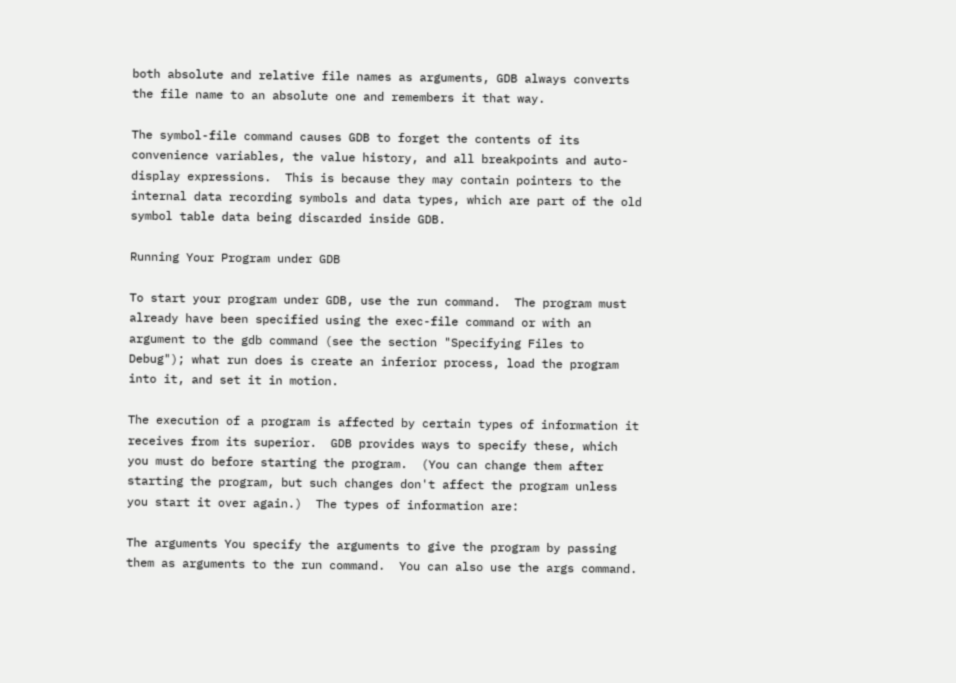both absolute and relative file names as arguments, GDB always converts the file name to an absolute one and remembers it that way.

The symbol-file command causes GDB to forget the contents of its convenience variables, the value history, and all breakpoints and auto-display expressions.  This is because they may contain pointers to the internal data recording symbols and data types, which are part of the old symbol table data being discarded inside GDB.

Running Your Program under GDB

To start your program under GDB, use the run command.  The program must already have been specified using the exec-file command or with an argument to the gdb command (see the section "Specifying Files to Debug"); what run does is create an inferior process, load the program into it, and set it in motion.

The execution of a program is affected by certain types of information it receives from its superior.  GDB provides ways to specify these, which you must do before starting the program.  (You can change them after starting the program, but such changes don't affect the program unless you start it over again.)  The types of information are:

The arguments You specify the arguments to give the program by passing them as arguments to the run command.  You can also use the args command.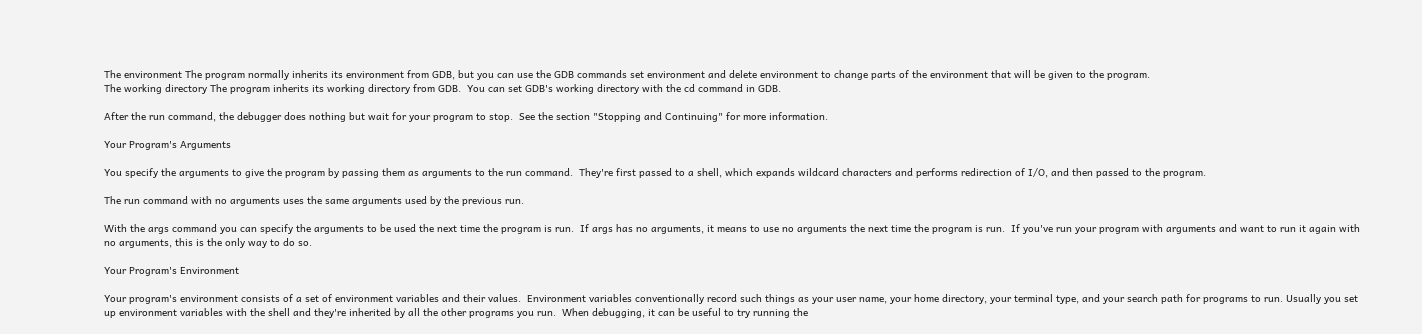The environment The program normally inherits its environment from GDB, but you can use the GDB commands set environment and delete environment to change parts of the environment that will be given to the program.
The working directory The program inherits its working directory from GDB.  You can set GDB's working directory with the cd command in GDB.

After the run command, the debugger does nothing but wait for your program to stop.  See the section "Stopping and Continuing" for more information.

Your Program's Arguments

You specify the arguments to give the program by passing them as arguments to the run command.  They're first passed to a shell, which expands wildcard characters and performs redirection of I/O, and then passed to the program.

The run command with no arguments uses the same arguments used by the previous run.

With the args command you can specify the arguments to be used the next time the program is run.  If args has no arguments, it means to use no arguments the next time the program is run.  If you've run your program with arguments and want to run it again with no arguments, this is the only way to do so.

Your Program's Environment

Your program's environment consists of a set of environment variables and their values.  Environment variables conventionally record such things as your user name, your home directory, your terminal type, and your search path for programs to run. Usually you set up environment variables with the shell and they're inherited by all the other programs you run.  When debugging, it can be useful to try running the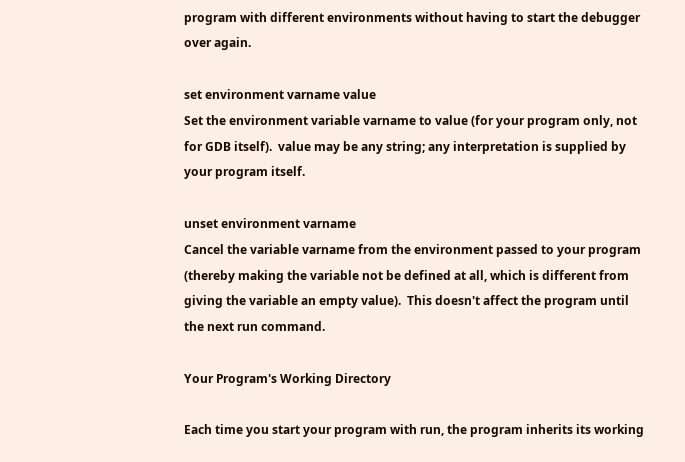program with different environments without having to start the debugger over again.

set environment varname value
Set the environment variable varname to value (for your program only, not for GDB itself).  value may be any string; any interpretation is supplied by your program itself.

unset environment varname
Cancel the variable varname from the environment passed to your program (thereby making the variable not be defined at all, which is different from giving the variable an empty value).  This doesn't affect the program until the next run command.

Your Program's Working Directory

Each time you start your program with run, the program inherits its working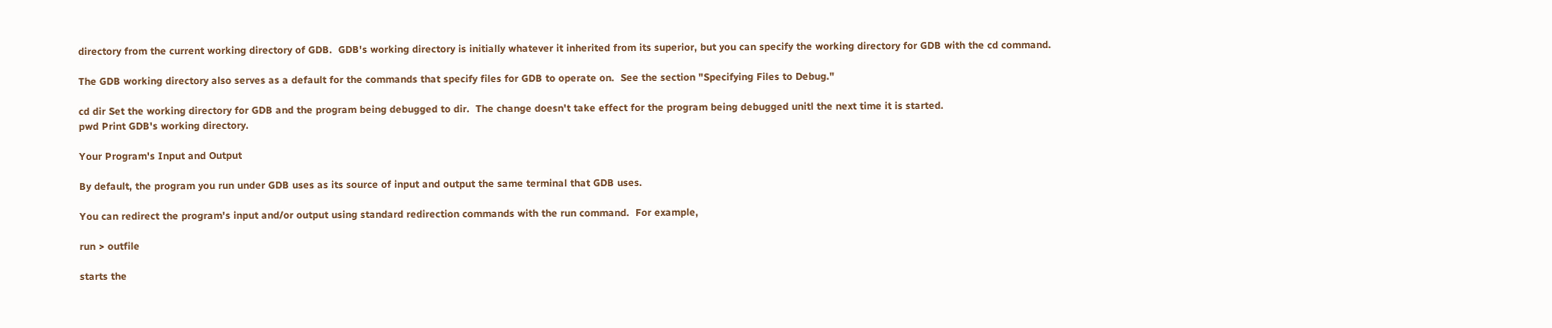directory from the current working directory of GDB.  GDB's working directory is initially whatever it inherited from its superior, but you can specify the working directory for GDB with the cd command.

The GDB working directory also serves as a default for the commands that specify files for GDB to operate on.  See the section "Specifying Files to Debug."

cd dir Set the working directory for GDB and the program being debugged to dir.  The change doesn't take effect for the program being debugged unitl the next time it is started.
pwd Print GDB's working directory.

Your Program's Input and Output

By default, the program you run under GDB uses as its source of input and output the same terminal that GDB uses.

You can redirect the program's input and/or output using standard redirection commands with the run command.  For example,

run > outfile

starts the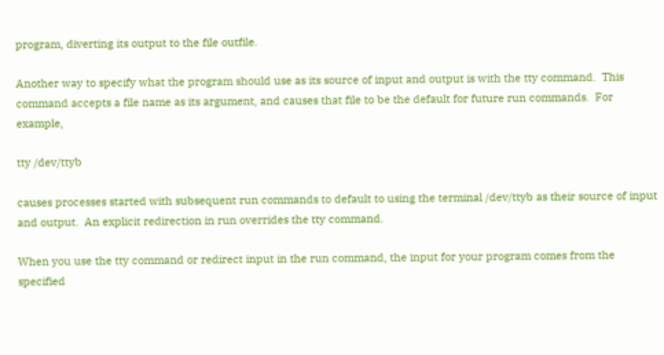program, diverting its output to the file outfile.

Another way to specify what the program should use as its source of input and output is with the tty command.  This command accepts a file name as its argument, and causes that file to be the default for future run commands.  For example,

tty /dev/ttyb

causes processes started with subsequent run commands to default to using the terminal /dev/ttyb as their source of input and output.  An explicit redirection in run overrides the tty command.

When you use the tty command or redirect input in the run command, the input for your program comes from the specified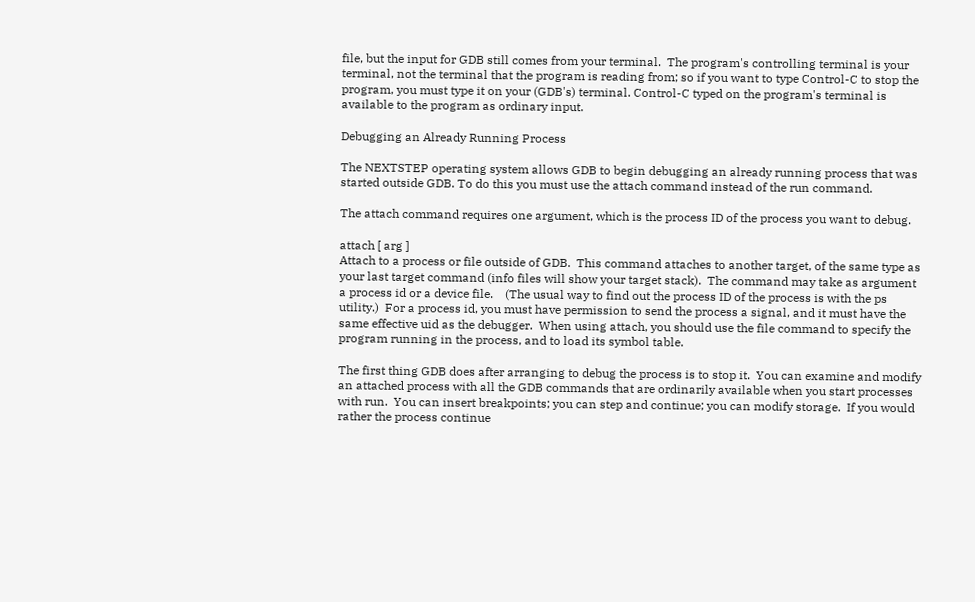file, but the input for GDB still comes from your terminal.  The program's controlling terminal is your terminal, not the terminal that the program is reading from; so if you want to type Control-C to stop the program, you must type it on your (GDB's) terminal. Control-C typed on the program's terminal is available to the program as ordinary input.

Debugging an Already Running Process

The NEXTSTEP operating system allows GDB to begin debugging an already running process that was started outside GDB. To do this you must use the attach command instead of the run command.

The attach command requires one argument, which is the process ID of the process you want to debug.

attach [ arg ]
Attach to a process or file outside of GDB.  This command attaches to another target, of the same type as your last target command (info files will show your target stack).  The command may take as argument a process id or a device file.    (The usual way to find out the process ID of the process is with the ps utility.)  For a process id, you must have permission to send the process a signal, and it must have the same effective uid as the debugger.  When using attach, you should use the file command to specify the program running in the process, and to load its symbol table.

The first thing GDB does after arranging to debug the process is to stop it.  You can examine and modify an attached process with all the GDB commands that are ordinarily available when you start processes with run.  You can insert breakpoints; you can step and continue; you can modify storage.  If you would rather the process continue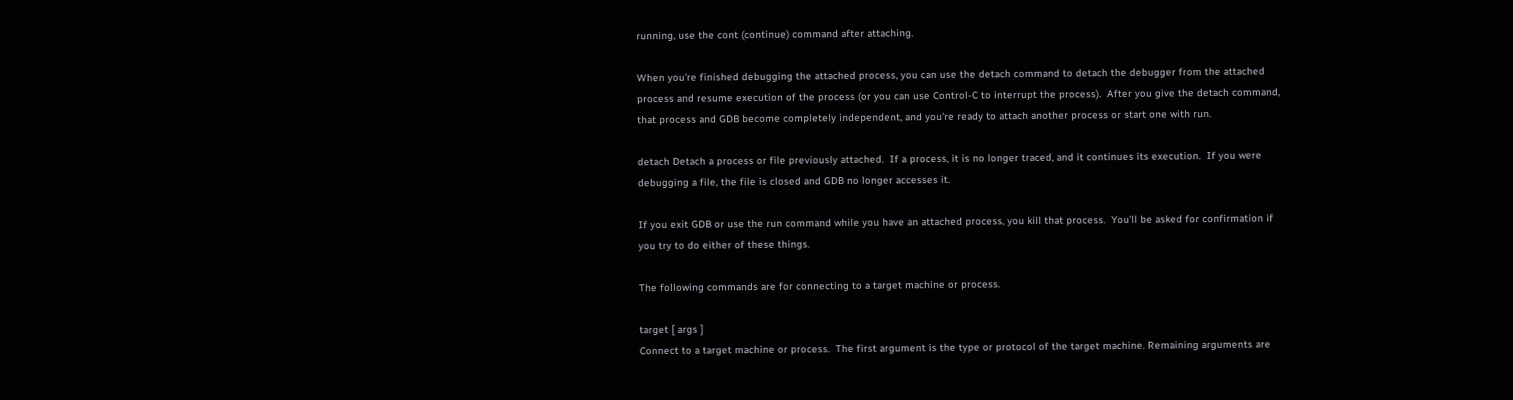running, use the cont (continue) command after attaching.

When you're finished debugging the attached process, you can use the detach command to detach the debugger from the attached process and resume execution of the process (or you can use Control-C to interrupt the process).  After you give the detach command, that process and GDB become completely independent, and you're ready to attach another process or start one with run.

detach Detach a process or file previously attached.  If a process, it is no longer traced, and it continues its execution.  If you were debugging a file, the file is closed and GDB no longer accesses it.

If you exit GDB or use the run command while you have an attached process, you kill that process.  You'll be asked for confirmation if you try to do either of these things.

The following commands are for connecting to a target machine or process.

target [ args ]
Connect to a target machine or process.  The first argument is the type or protocol of the target machine. Remaining arguments are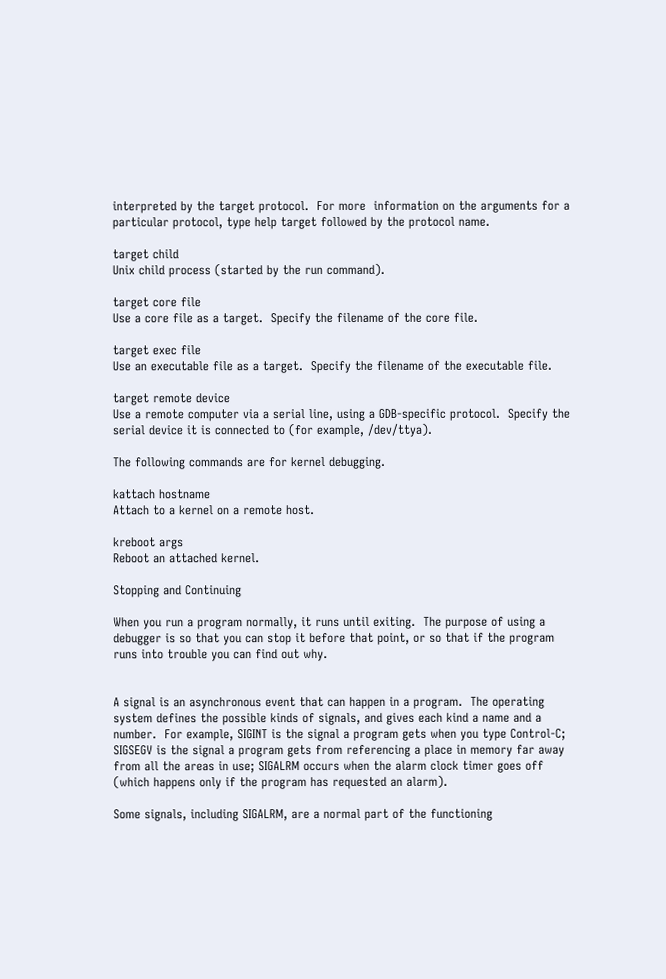interpreted by the target protocol.  For more  information on the arguments for a particular protocol, type help target followed by the protocol name.

target child
Unix child process (started by the run command).

target core file
Use a core file as a target.  Specify the filename of the core file.

target exec file
Use an executable file as a target.  Specify the filename of the executable file.

target remote device
Use a remote computer via a serial line, using a GDB-specific protocol.  Specify the serial device it is connected to (for example, /dev/ttya).

The following commands are for kernel debugging.

kattach hostname
Attach to a kernel on a remote host.

kreboot args
Reboot an attached kernel.

Stopping and Continuing

When you run a program normally, it runs until exiting.  The purpose of using a debugger is so that you can stop it before that point, or so that if the program runs into trouble you can find out why.


A signal is an asynchronous event that can happen in a program.  The operating system defines the possible kinds of signals, and gives each kind a name and a number.  For example, SIGINT is the signal a program gets when you type Control-C; SIGSEGV is the signal a program gets from referencing a place in memory far away from all the areas in use; SIGALRM occurs when the alarm clock timer goes off (which happens only if the program has requested an alarm).

Some signals, including SIGALRM, are a normal part of the functioning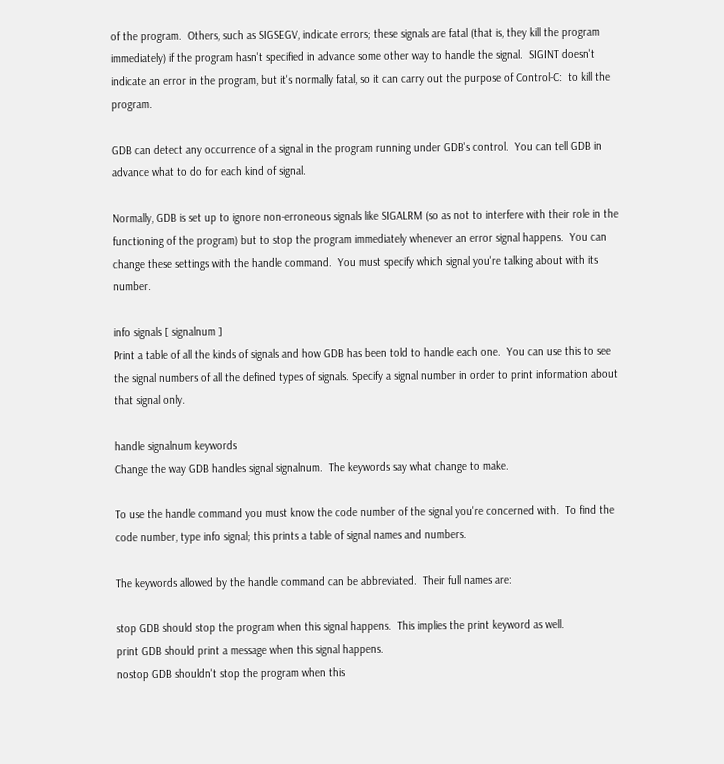of the program.  Others, such as SIGSEGV, indicate errors; these signals are fatal (that is, they kill the program immediately) if the program hasn't specified in advance some other way to handle the signal.  SIGINT doesn't indicate an error in the program, but it's normally fatal, so it can carry out the purpose of Control-C:  to kill the program.

GDB can detect any occurrence of a signal in the program running under GDB's control.  You can tell GDB in advance what to do for each kind of signal.

Normally, GDB is set up to ignore non-erroneous signals like SIGALRM (so as not to interfere with their role in the functioning of the program) but to stop the program immediately whenever an error signal happens.  You can change these settings with the handle command.  You must specify which signal you're talking about with its number.

info signals [ signalnum ]
Print a table of all the kinds of signals and how GDB has been told to handle each one.  You can use this to see the signal numbers of all the defined types of signals. Specify a signal number in order to print information about that signal only.

handle signalnum keywords
Change the way GDB handles signal signalnum.  The keywords say what change to make.

To use the handle command you must know the code number of the signal you're concerned with.  To find the code number, type info signal; this prints a table of signal names and numbers.

The keywords allowed by the handle command can be abbreviated.  Their full names are:

stop GDB should stop the program when this signal happens.  This implies the print keyword as well.
print GDB should print a message when this signal happens.
nostop GDB shouldn't stop the program when this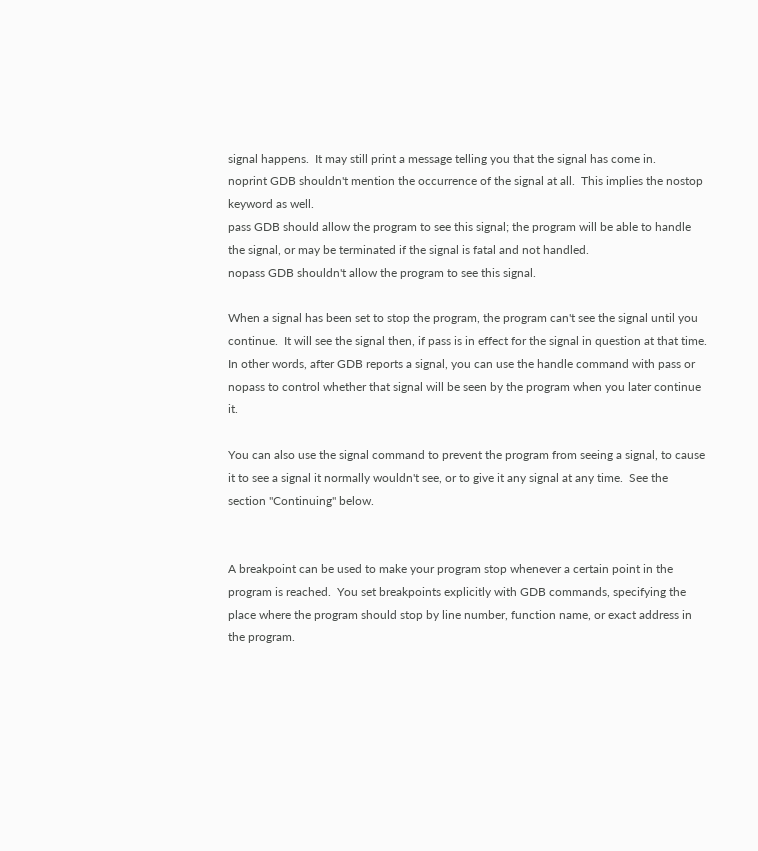signal happens.  It may still print a message telling you that the signal has come in.
noprint GDB shouldn't mention the occurrence of the signal at all.  This implies the nostop keyword as well.
pass GDB should allow the program to see this signal; the program will be able to handle the signal, or may be terminated if the signal is fatal and not handled.
nopass GDB shouldn't allow the program to see this signal.

When a signal has been set to stop the program, the program can't see the signal until you continue.  It will see the signal then, if pass is in effect for the signal in question at that time.  In other words, after GDB reports a signal, you can use the handle command with pass or nopass to control whether that signal will be seen by the program when you later continue it.

You can also use the signal command to prevent the program from seeing a signal, to cause it to see a signal it normally wouldn't see, or to give it any signal at any time.  See the section "Continuing" below.


A breakpoint can be used to make your program stop whenever a certain point in the program is reached.  You set breakpoints explicitly with GDB commands, specifying the place where the program should stop by line number, function name, or exact address in the program.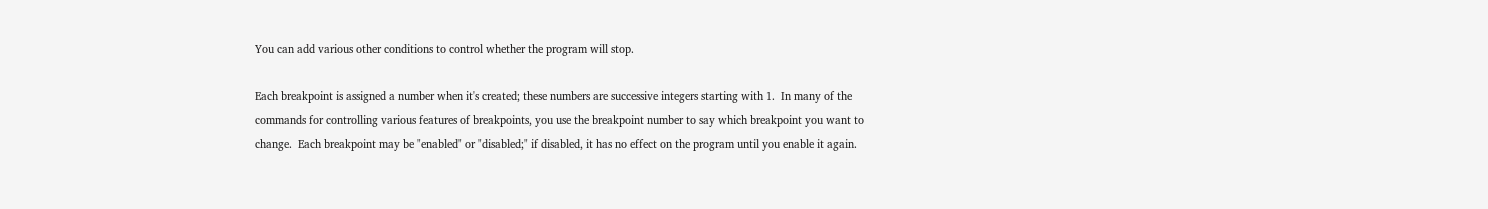You can add various other conditions to control whether the program will stop.

Each breakpoint is assigned a number when it's created; these numbers are successive integers starting with 1.  In many of the commands for controlling various features of breakpoints, you use the breakpoint number to say which breakpoint you want to change.  Each breakpoint may be "enabled" or "disabled;" if disabled, it has no effect on the program until you enable it again.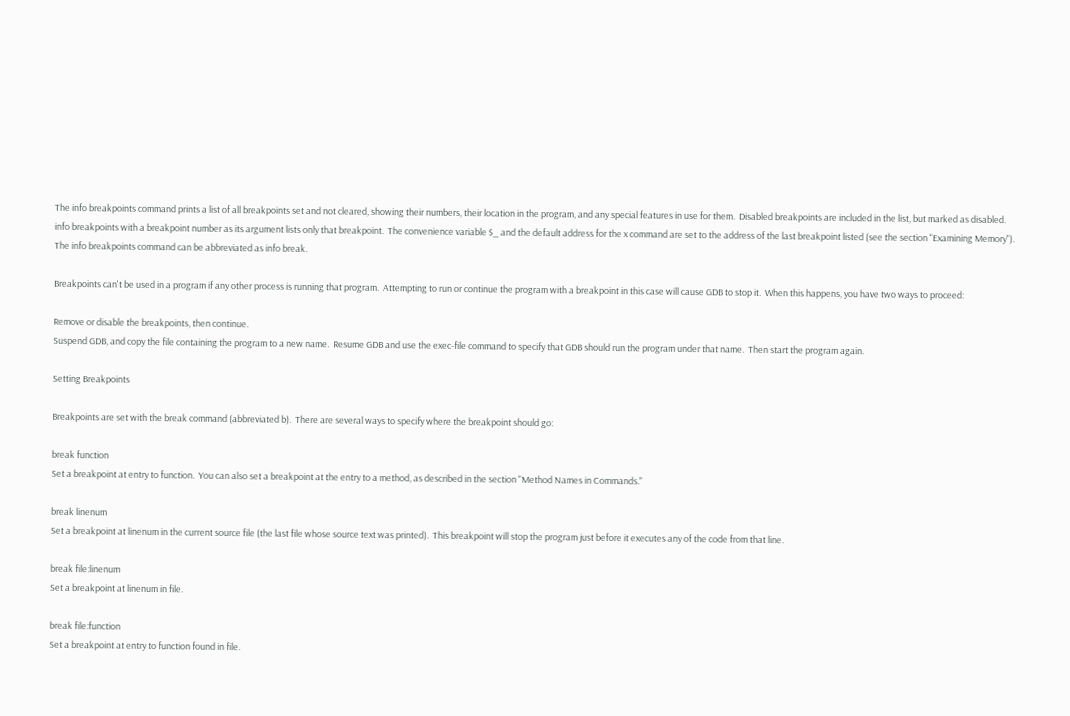The info breakpoints command prints a list of all breakpoints set and not cleared, showing their numbers, their location in the program, and any special features in use for them.  Disabled breakpoints are included in the list, but marked as disabled.  info breakpoints with a breakpoint number as its argument lists only that breakpoint.  The convenience variable $_ and the default address for the x command are set to the address of the last breakpoint listed (see the section "Examining Memory").  The info breakpoints command can be abbreviated as info break.

Breakpoints can't be used in a program if any other process is running that program.  Attempting to run or continue the program with a breakpoint in this case will cause GDB to stop it.  When this happens, you have two ways to proceed:

Remove or disable the breakpoints, then continue.
Suspend GDB, and copy the file containing the program to a new name.  Resume GDB and use the exec-file command to specify that GDB should run the program under that name.  Then start the program again.

Setting Breakpoints

Breakpoints are set with the break command (abbreviated b).  There are several ways to specify where the breakpoint should go:

break function
Set a breakpoint at entry to function.  You can also set a breakpoint at the entry to a method, as described in the section "Method Names in Commands."

break linenum
Set a breakpoint at linenum in the current source file (the last file whose source text was printed).  This breakpoint will stop the program just before it executes any of the code from that line.

break file:linenum
Set a breakpoint at linenum in file.

break file:function
Set a breakpoint at entry to function found in file.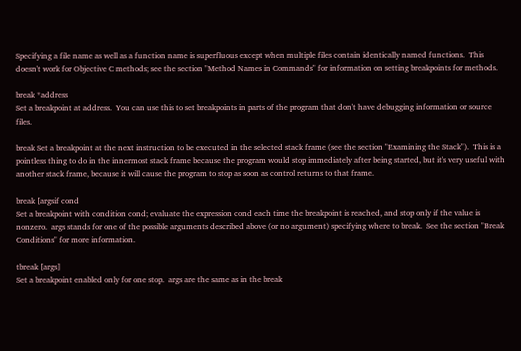Specifying a file name as well as a function name is superfluous except when multiple files contain identically named functions.  This doesn't work for Objective C methods; see the section "Method Names in Commands" for information on setting breakpoints for methods.

break *address
Set a breakpoint at address.  You can use this to set breakpoints in parts of the program that don't have debugging information or source files.

break Set a breakpoint at the next instruction to be executed in the selected stack frame (see the section "Examining the Stack").  This is a pointless thing to do in the innermost stack frame because the program would stop immediately after being started, but it's very useful with another stack frame, because it will cause the program to stop as soon as control returns to that frame.

break [argsif cond
Set a breakpoint with condition cond; evaluate the expression cond each time the breakpoint is reached, and stop only if the value is nonzero.  args stands for one of the possible arguments described above (or no argument) specifying where to break.  See the section "Break Conditions" for more information.

tbreak [args]
Set a breakpoint enabled only for one stop.  args are the same as in the break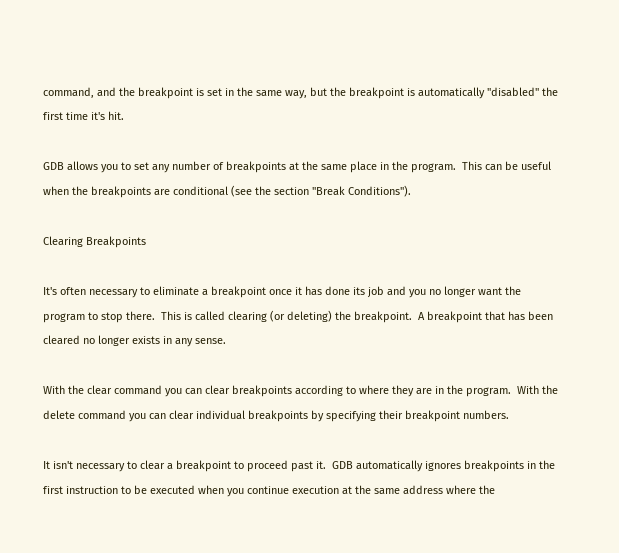command, and the breakpoint is set in the same way, but the breakpoint is automatically "disabled" the first time it's hit.

GDB allows you to set any number of breakpoints at the same place in the program.  This can be useful when the breakpoints are conditional (see the section "Break Conditions").

Clearing Breakpoints

It's often necessary to eliminate a breakpoint once it has done its job and you no longer want the program to stop there.  This is called clearing (or deleting) the breakpoint.  A breakpoint that has been cleared no longer exists in any sense.

With the clear command you can clear breakpoints according to where they are in the program.  With the delete command you can clear individual breakpoints by specifying their breakpoint numbers.

It isn't necessary to clear a breakpoint to proceed past it.  GDB automatically ignores breakpoints in the first instruction to be executed when you continue execution at the same address where the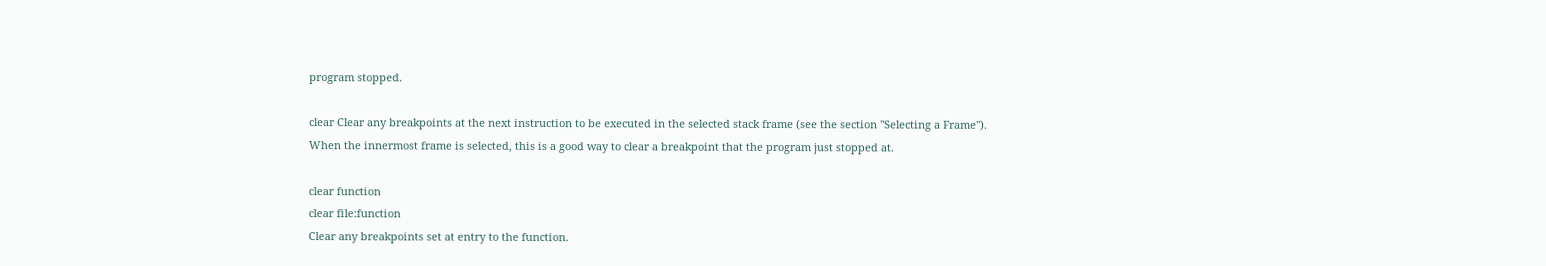program stopped.

clear Clear any breakpoints at the next instruction to be executed in the selected stack frame (see the section "Selecting a Frame").  When the innermost frame is selected, this is a good way to clear a breakpoint that the program just stopped at.

clear function
clear file:function
Clear any breakpoints set at entry to the function.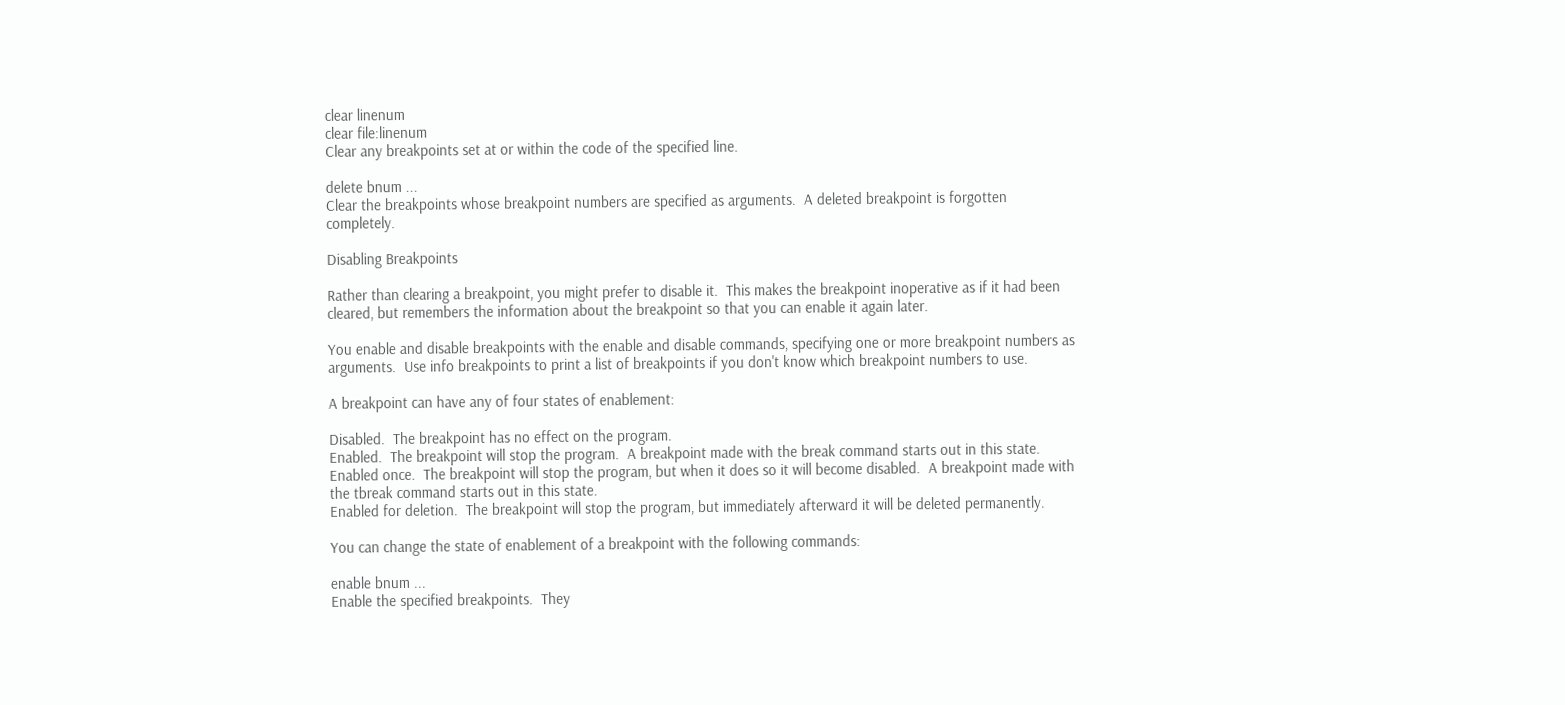clear linenum
clear file:linenum
Clear any breakpoints set at or within the code of the specified line.

delete bnum ...
Clear the breakpoints whose breakpoint numbers are specified as arguments.  A deleted breakpoint is forgotten completely.

Disabling Breakpoints

Rather than clearing a breakpoint, you might prefer to disable it.  This makes the breakpoint inoperative as if it had been cleared, but remembers the information about the breakpoint so that you can enable it again later.

You enable and disable breakpoints with the enable and disable commands, specifying one or more breakpoint numbers as arguments.  Use info breakpoints to print a list of breakpoints if you don't know which breakpoint numbers to use.

A breakpoint can have any of four states of enablement:

Disabled.  The breakpoint has no effect on the program.
Enabled.  The breakpoint will stop the program.  A breakpoint made with the break command starts out in this state.
Enabled once.  The breakpoint will stop the program, but when it does so it will become disabled.  A breakpoint made with the tbreak command starts out in this state.
Enabled for deletion.  The breakpoint will stop the program, but immediately afterward it will be deleted permanently.

You can change the state of enablement of a breakpoint with the following commands:

enable bnum ...
Enable the specified breakpoints.  They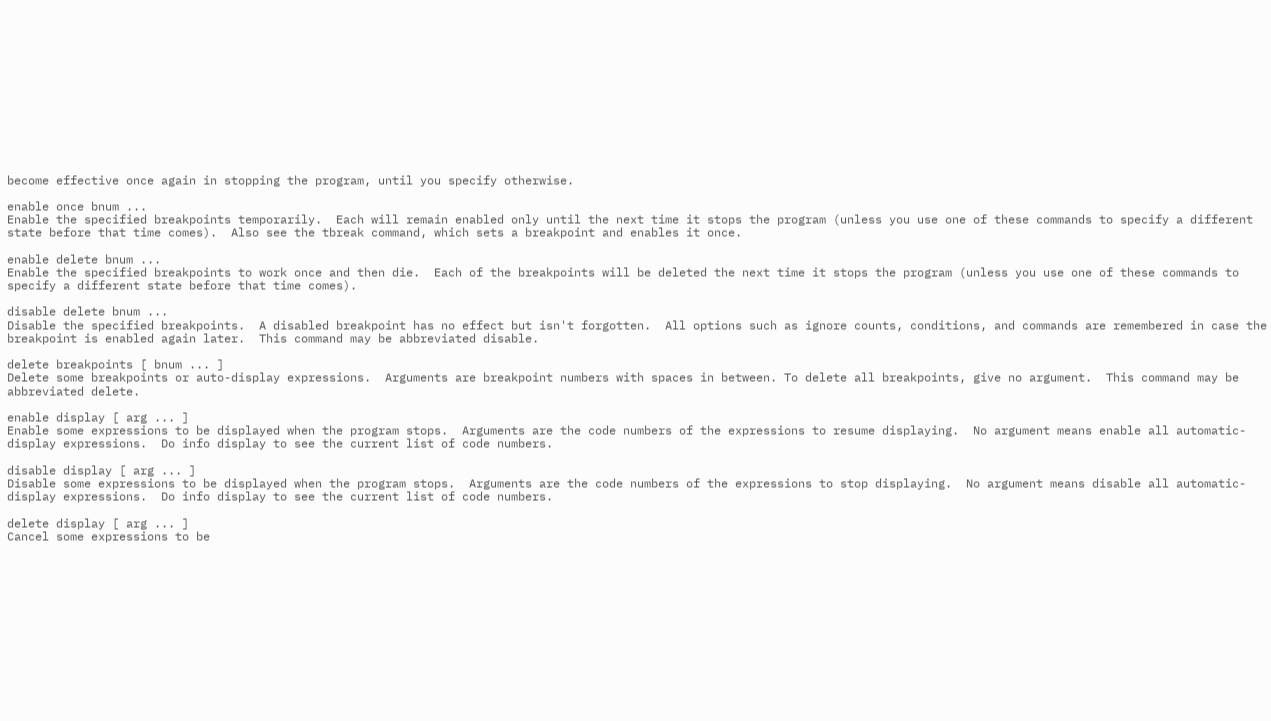become effective once again in stopping the program, until you specify otherwise.

enable once bnum ...
Enable the specified breakpoints temporarily.  Each will remain enabled only until the next time it stops the program (unless you use one of these commands to specify a different state before that time comes).  Also see the tbreak command, which sets a breakpoint and enables it once.

enable delete bnum ...
Enable the specified breakpoints to work once and then die.  Each of the breakpoints will be deleted the next time it stops the program (unless you use one of these commands to specify a different state before that time comes).

disable delete bnum ...
Disable the specified breakpoints.  A disabled breakpoint has no effect but isn't forgotten.  All options such as ignore counts, conditions, and commands are remembered in case the breakpoint is enabled again later.  This command may be abbreviated disable.

delete breakpoints [ bnum ... ]
Delete some breakpoints or auto-display expressions.  Arguments are breakpoint numbers with spaces in between. To delete all breakpoints, give no argument.  This command may be abbreviated delete.

enable display [ arg ... ]
Enable some expressions to be displayed when the program stops.  Arguments are the code numbers of the expressions to resume displaying.  No argument means enable all automatic-display expressions.  Do info display to see the current list of code numbers.

disable display [ arg ... ]
Disable some expressions to be displayed when the program stops.  Arguments are the code numbers of the expressions to stop displaying.  No argument means disable all automatic-display expressions.  Do info display to see the current list of code numbers.

delete display [ arg ... ]
Cancel some expressions to be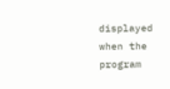displayed when the program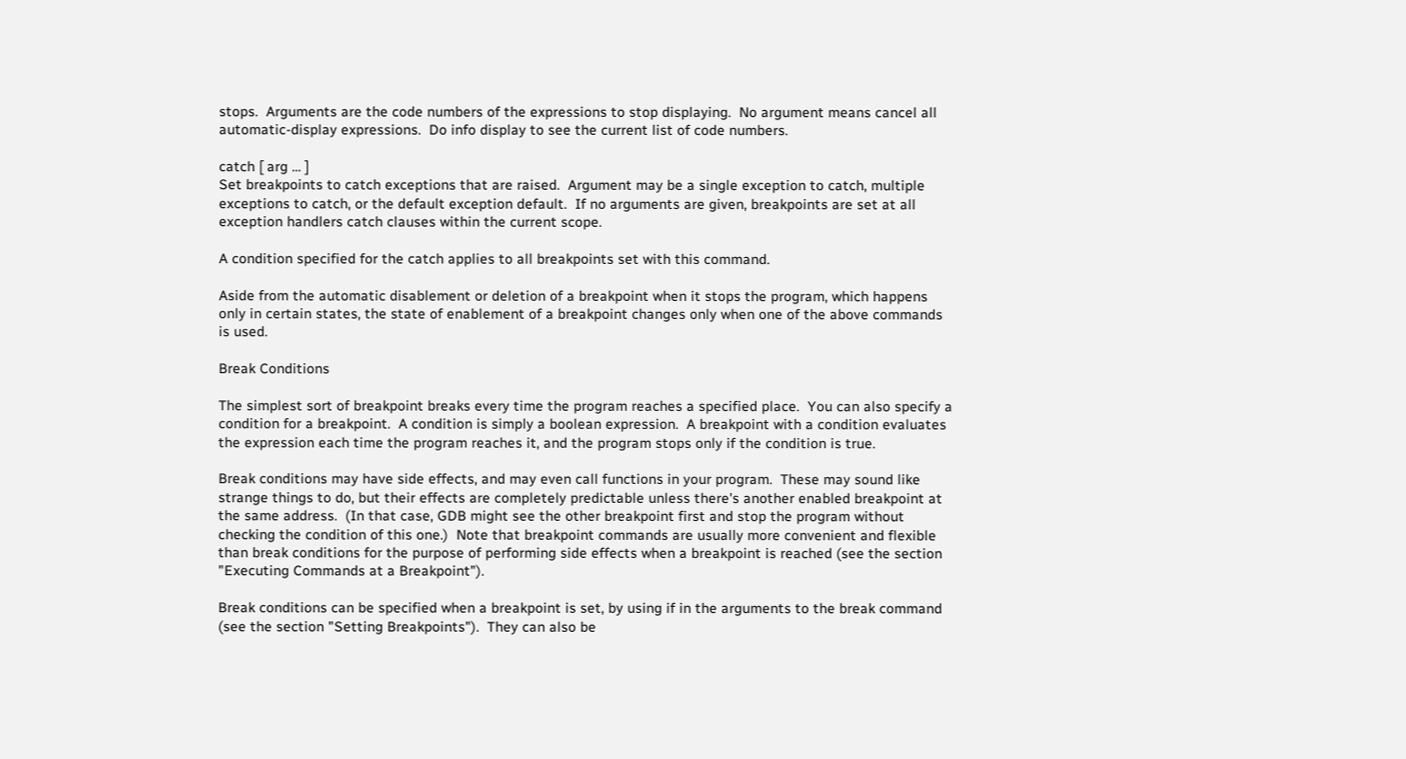stops.  Arguments are the code numbers of the expressions to stop displaying.  No argument means cancel all automatic-display expressions.  Do info display to see the current list of code numbers.

catch [ arg ... ]
Set breakpoints to catch exceptions that are raised.  Argument may be a single exception to catch, multiple exceptions to catch, or the default exception default.  If no arguments are given, breakpoints are set at all exception handlers catch clauses within the current scope.

A condition specified for the catch applies to all breakpoints set with this command.

Aside from the automatic disablement or deletion of a breakpoint when it stops the program, which happens only in certain states, the state of enablement of a breakpoint changes only when one of the above commands is used.

Break Conditions

The simplest sort of breakpoint breaks every time the program reaches a specified place.  You can also specify a condition for a breakpoint.  A condition is simply a boolean expression.  A breakpoint with a condition evaluates the expression each time the program reaches it, and the program stops only if the condition is true.

Break conditions may have side effects, and may even call functions in your program.  These may sound like strange things to do, but their effects are completely predictable unless there's another enabled breakpoint at the same address.  (In that case, GDB might see the other breakpoint first and stop the program without checking the condition of this one.)  Note that breakpoint commands are usually more convenient and flexible than break conditions for the purpose of performing side effects when a breakpoint is reached (see the section "Executing Commands at a Breakpoint").

Break conditions can be specified when a breakpoint is set, by using if in the arguments to the break command (see the section "Setting Breakpoints").  They can also be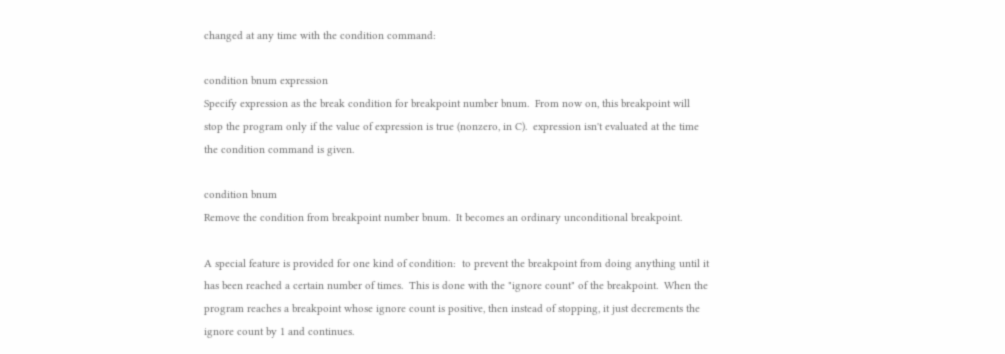changed at any time with the condition command:

condition bnum expression
Specify expression as the break condition for breakpoint number bnum.  From now on, this breakpoint will stop the program only if the value of expression is true (nonzero, in C).  expression isn't evaluated at the time the condition command is given.

condition bnum
Remove the condition from breakpoint number bnum.  It becomes an ordinary unconditional breakpoint.

A special feature is provided for one kind of condition:  to prevent the breakpoint from doing anything until it has been reached a certain number of times.  This is done with the "ignore count" of the breakpoint.  When the program reaches a breakpoint whose ignore count is positive, then instead of stopping, it just decrements the ignore count by 1 and continues.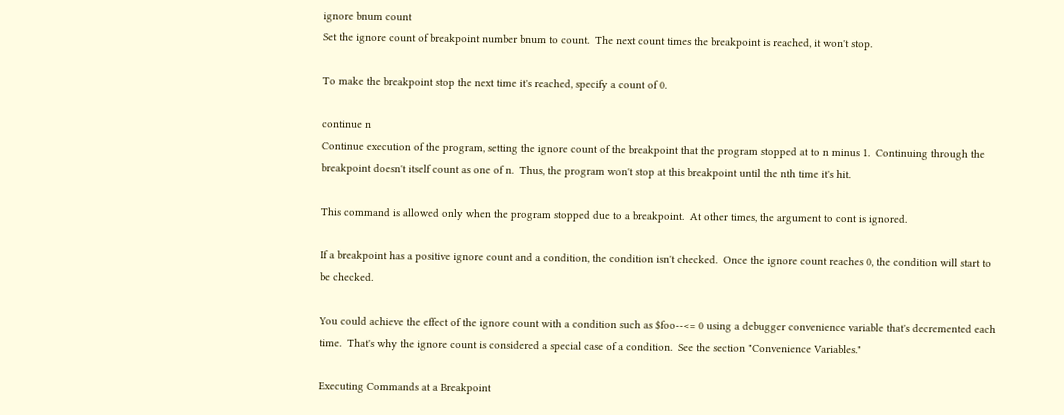ignore bnum count
Set the ignore count of breakpoint number bnum to count.  The next count times the breakpoint is reached, it won't stop.

To make the breakpoint stop the next time it's reached, specify a count of 0.

continue n
Continue execution of the program, setting the ignore count of the breakpoint that the program stopped at to n minus 1.  Continuing through the breakpoint doesn't itself count as one of n.  Thus, the program won't stop at this breakpoint until the nth time it's hit.

This command is allowed only when the program stopped due to a breakpoint.  At other times, the argument to cont is ignored.

If a breakpoint has a positive ignore count and a condition, the condition isn't checked.  Once the ignore count reaches 0, the condition will start to be checked.

You could achieve the effect of the ignore count with a condition such as $foo--<= 0 using a debugger convenience variable that's decremented each time.  That's why the ignore count is considered a special case of a condition.  See the section "Convenience Variables."

Executing Commands at a Breakpoint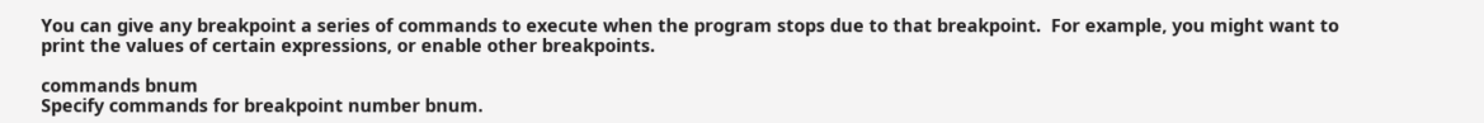You can give any breakpoint a series of commands to execute when the program stops due to that breakpoint.  For example, you might want to print the values of certain expressions, or enable other breakpoints.

commands bnum
Specify commands for breakpoint number bnum.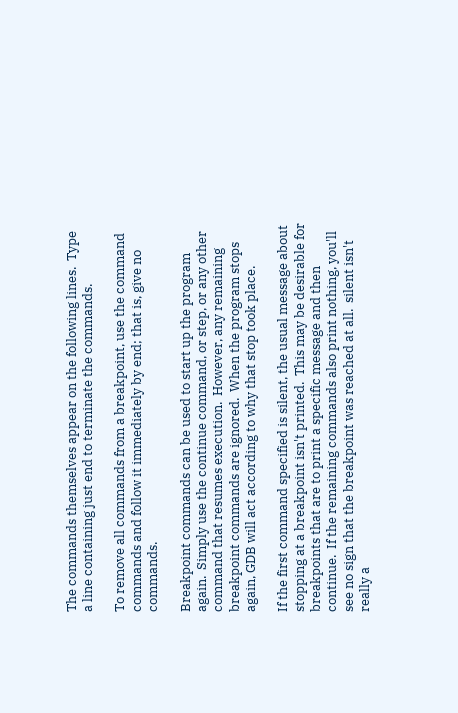The commands themselves appear on the following lines.  Type a line containing just end to terminate the commands.

To remove all commands from a breakpoint, use the command commands and follow it immediately by end; that is, give no commands.

Breakpoint commands can be used to start up the program again.  Simply use the continue command, or step, or any other command that resumes execution.  However, any remaining breakpoint commands are ignored.  When the program stops again, GDB will act according to why that stop took place.

If the first command specified is silent, the usual message about stopping at a breakpoint isn't printed.  This may be desirable for breakpoints that are to print a specific message and then continue.  If the remaining commands also print nothing, you'll see no sign that the breakpoint was reached at all.  silent isn't really a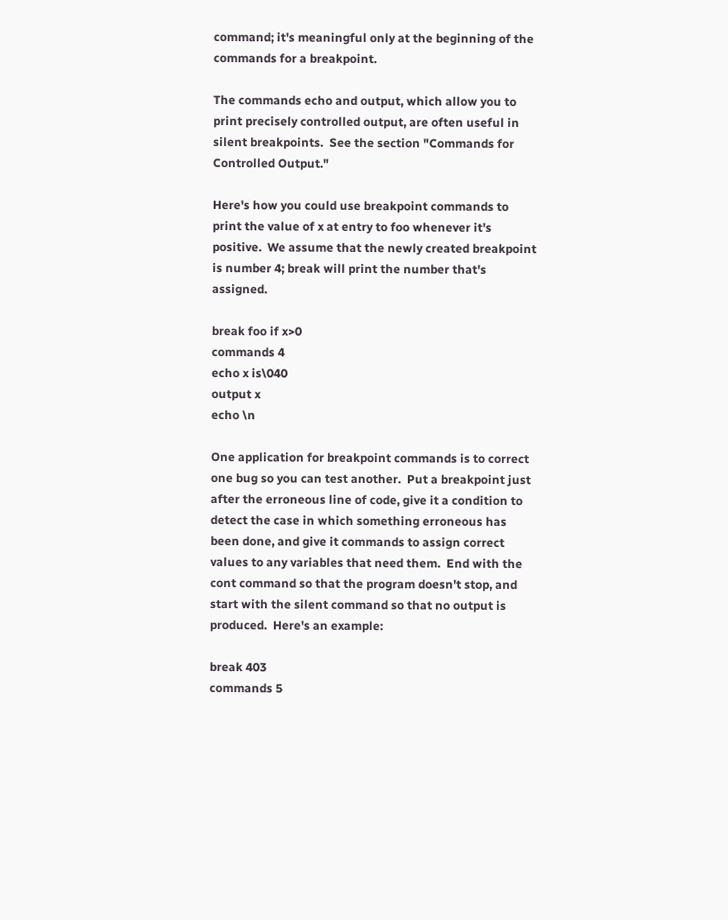command; it's meaningful only at the beginning of the commands for a breakpoint.

The commands echo and output, which allow you to print precisely controlled output, are often useful in silent breakpoints.  See the section "Commands for Controlled Output."

Here's how you could use breakpoint commands to print the value of x at entry to foo whenever it's positive.  We assume that the newly created breakpoint is number 4; break will print the number that's assigned.

break foo if x>0
commands 4
echo x is\040
output x
echo \n

One application for breakpoint commands is to correct one bug so you can test another.  Put a breakpoint just after the erroneous line of code, give it a condition to detect the case in which something erroneous has been done, and give it commands to assign correct values to any variables that need them.  End with the cont command so that the program doesn't stop, and start with the silent command so that no output is produced.  Here's an example:

break 403
commands 5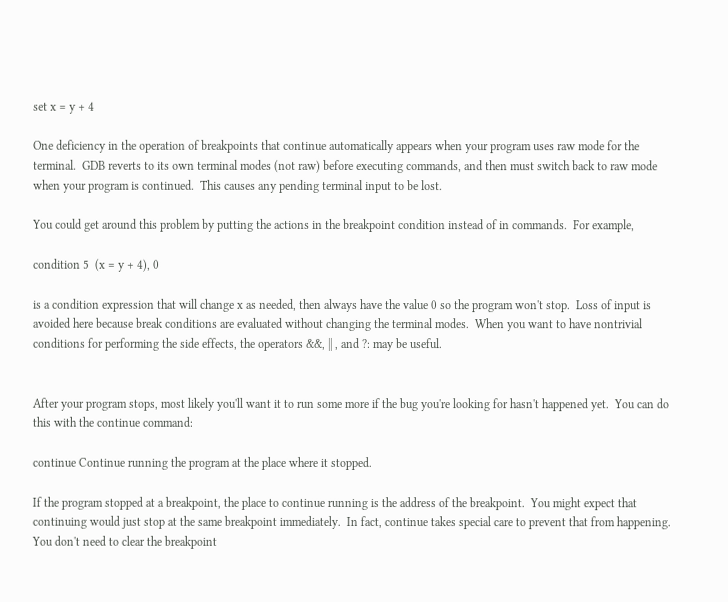set x = y + 4

One deficiency in the operation of breakpoints that continue automatically appears when your program uses raw mode for the terminal.  GDB reverts to its own terminal modes (not raw) before executing commands, and then must switch back to raw mode when your program is continued.  This causes any pending terminal input to be lost.

You could get around this problem by putting the actions in the breakpoint condition instead of in commands.  For example,

condition 5  (x = y + 4), 0

is a condition expression that will change x as needed, then always have the value 0 so the program won't stop.  Loss of input is avoided here because break conditions are evaluated without changing the terminal modes.  When you want to have nontrivial conditions for performing the side effects, the operators &&, || , and ?: may be useful.


After your program stops, most likely you'll want it to run some more if the bug you're looking for hasn't happened yet.  You can do this with the continue command:

continue Continue running the program at the place where it stopped.

If the program stopped at a breakpoint, the place to continue running is the address of the breakpoint.  You might expect that continuing would just stop at the same breakpoint immediately.  In fact, continue takes special care to prevent that from happening.  You don't need to clear the breakpoint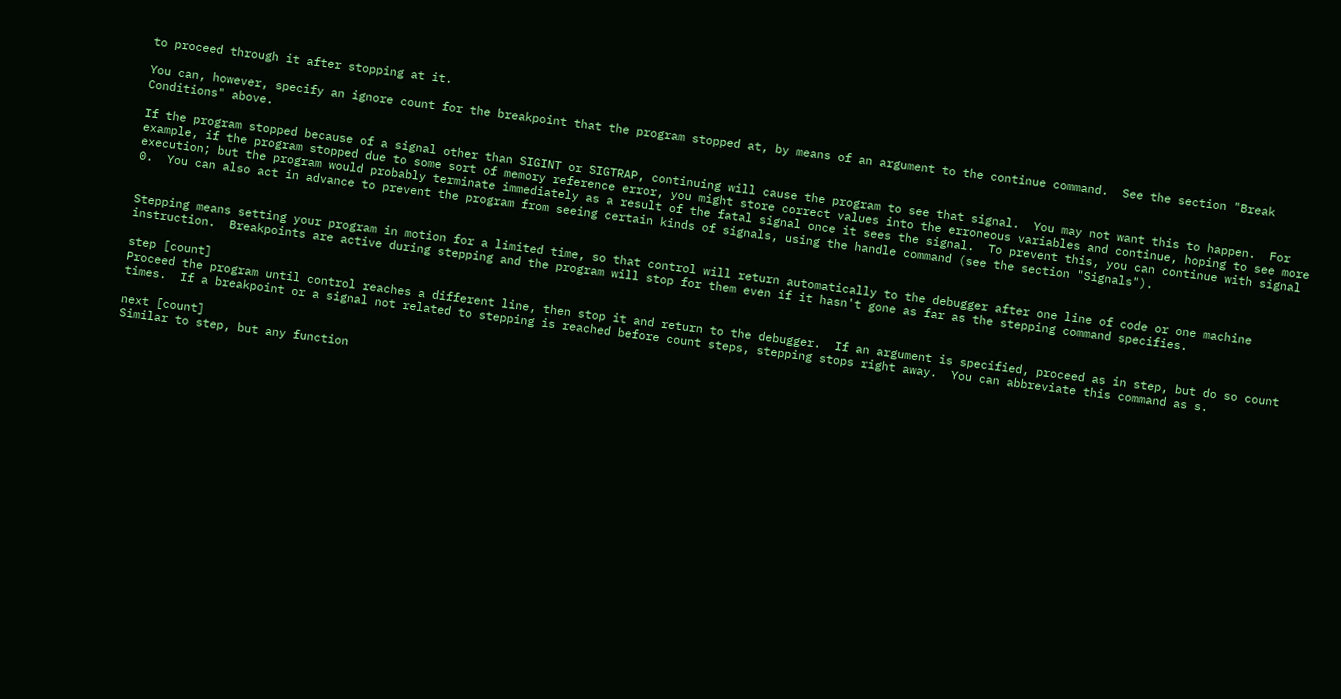to proceed through it after stopping at it.

You can, however, specify an ignore count for the breakpoint that the program stopped at, by means of an argument to the continue command.  See the section "Break Conditions" above.

If the program stopped because of a signal other than SIGINT or SIGTRAP, continuing will cause the program to see that signal.  You may not want this to happen.  For example, if the program stopped due to some sort of memory reference error, you might store correct values into the erroneous variables and continue, hoping to see more execution; but the program would probably terminate immediately as a result of the fatal signal once it sees the signal.  To prevent this, you can continue with signal 0.  You can also act in advance to prevent the program from seeing certain kinds of signals, using the handle command (see the section "Signals").


Stepping means setting your program in motion for a limited time, so that control will return automatically to the debugger after one line of code or one machine instruction.  Breakpoints are active during stepping and the program will stop for them even if it hasn't gone as far as the stepping command specifies.

step [count]
Proceed the program until control reaches a different line, then stop it and return to the debugger.  If an argument is specified, proceed as in step, but do so count times.  If a breakpoint or a signal not related to stepping is reached before count steps, stepping stops right away.  You can abbreviate this command as s.

next [count]
Similar to step, but any function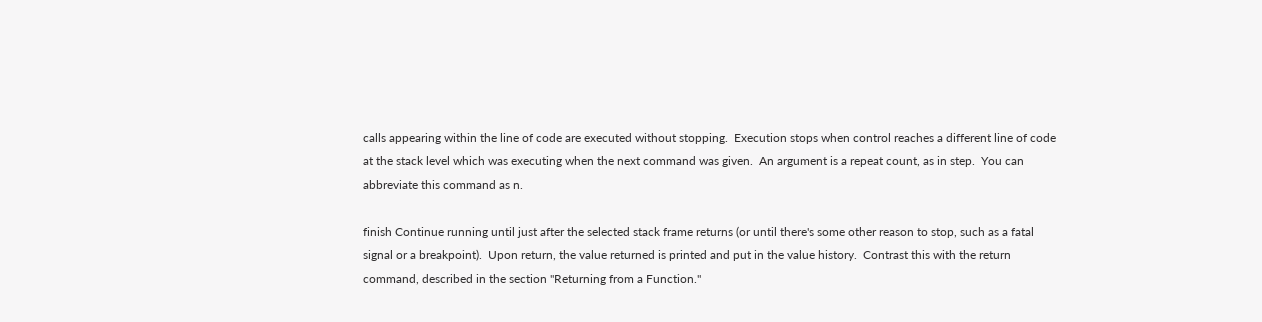calls appearing within the line of code are executed without stopping.  Execution stops when control reaches a different line of code at the stack level which was executing when the next command was given.  An argument is a repeat count, as in step.  You can abbreviate this command as n.

finish Continue running until just after the selected stack frame returns (or until there's some other reason to stop, such as a fatal signal or a breakpoint).  Upon return, the value returned is printed and put in the value history.  Contrast this with the return command, described in the section "Returning from a Function."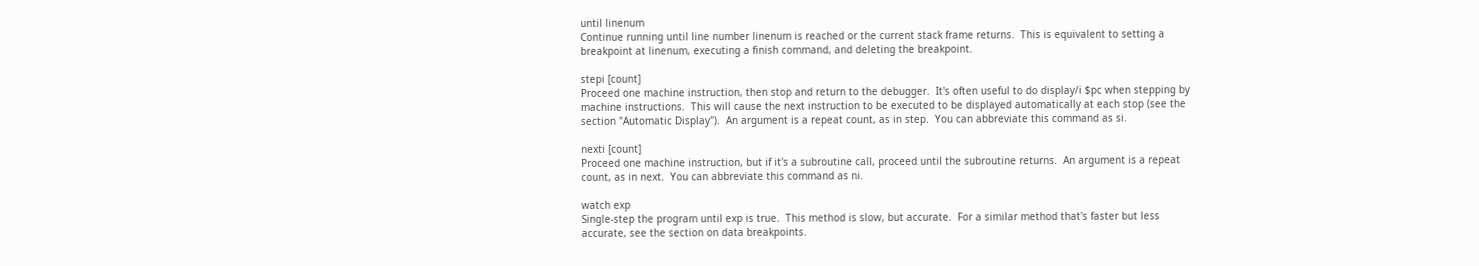until linenum
Continue running until line number linenum is reached or the current stack frame returns.  This is equivalent to setting a breakpoint at linenum, executing a finish command, and deleting the breakpoint.

stepi [count]
Proceed one machine instruction, then stop and return to the debugger.  It's often useful to do display/i $pc when stepping by machine instructions.  This will cause the next instruction to be executed to be displayed automatically at each stop (see the section "Automatic Display").  An argument is a repeat count, as in step.  You can abbreviate this command as si.

nexti [count]
Proceed one machine instruction, but if it's a subroutine call, proceed until the subroutine returns.  An argument is a repeat count, as in next.  You can abbreviate this command as ni.

watch exp
Single-step the program until exp is true.  This method is slow, but accurate.  For a similar method that's faster but less accurate, see the section on data breakpoints.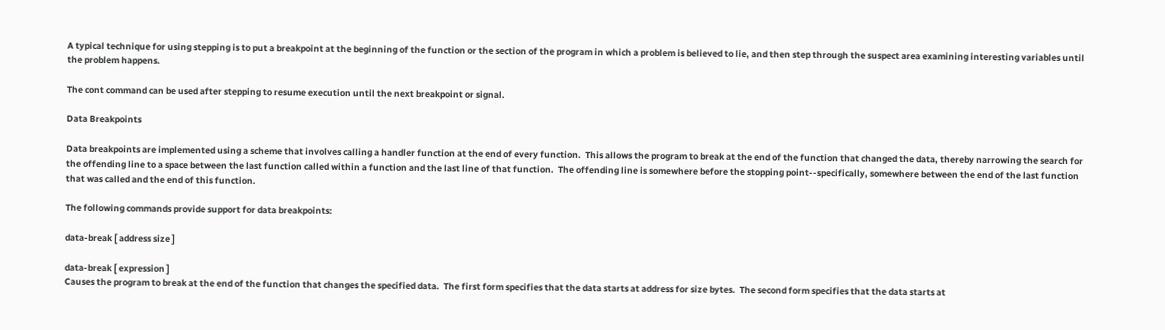A typical technique for using stepping is to put a breakpoint at the beginning of the function or the section of the program in which a problem is believed to lie, and then step through the suspect area examining interesting variables until the problem happens.

The cont command can be used after stepping to resume execution until the next breakpoint or signal.

Data Breakpoints

Data breakpoints are implemented using a scheme that involves calling a handler function at the end of every function.  This allows the program to break at the end of the function that changed the data, thereby narrowing the search for the offending line to a space between the last function called within a function and the last line of that function.  The offending line is somewhere before the stopping point--specifically, somewhere between the end of the last function that was called and the end of this function.

The following commands provide support for data breakpoints:

data-break [ address size ]

data-break [ expression ]
Causes the program to break at the end of the function that changes the specified data.  The first form specifies that the data starts at address for size bytes.  The second form specifies that the data starts at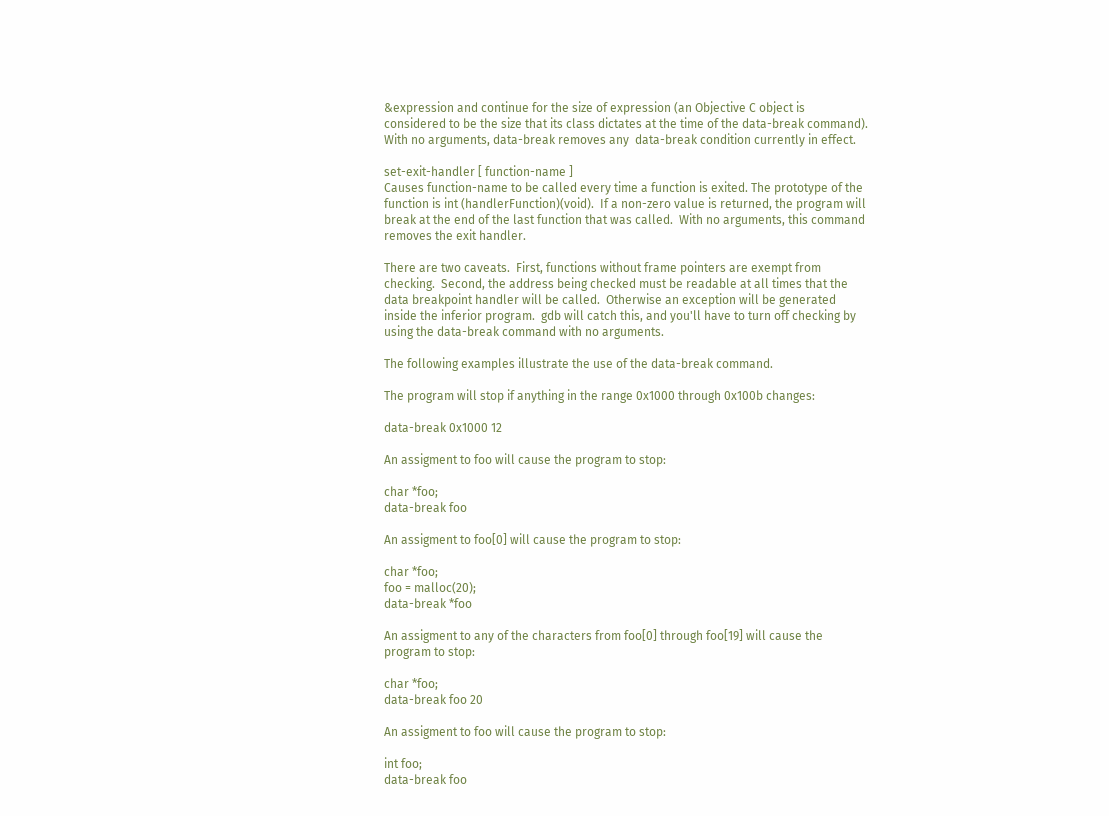&expression and continue for the size of expression (an Objective C object is considered to be the size that its class dictates at the time of the data-break command).  With no arguments, data-break removes any  data-break condition currently in effect.

set-exit-handler [ function-name ]
Causes function-name to be called every time a function is exited. The prototype of the function is int (handlerFunction)(void).  If a non-zero value is returned, the program will break at the end of the last function that was called.  With no arguments, this command removes the exit handler.

There are two caveats.  First, functions without frame pointers are exempt from checking.  Second, the address being checked must be readable at all times that the data breakpoint handler will be called.  Otherwise an exception will be generated inside the inferior program.  gdb will catch this, and you'll have to turn off checking by using the data-break command with no arguments.

The following examples illustrate the use of the data-break command.

The program will stop if anything in the range 0x1000 through 0x100b changes:

data-break 0x1000 12

An assigment to foo will cause the program to stop:

char *foo;
data-break foo

An assigment to foo[0] will cause the program to stop:

char *foo;
foo = malloc(20);
data-break *foo

An assigment to any of the characters from foo[0] through foo[19] will cause the program to stop:

char *foo;
data-break foo 20

An assigment to foo will cause the program to stop:

int foo;
data-break foo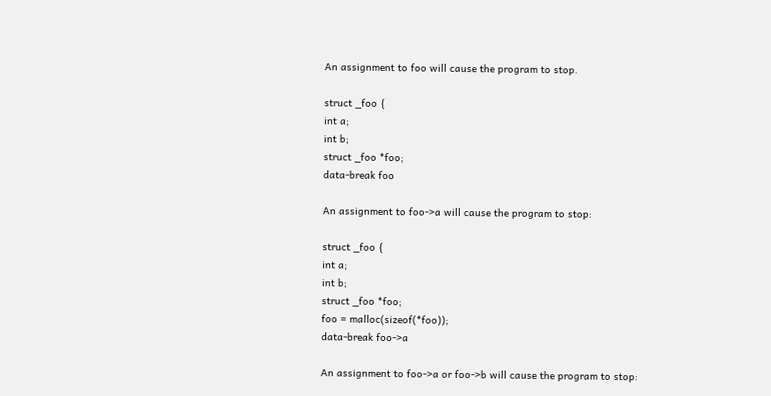An assignment to foo will cause the program to stop.

struct _foo {
int a;
int b;
struct _foo *foo;
data-break foo

An assignment to foo->a will cause the program to stop:

struct _foo {
int a;
int b;
struct _foo *foo;
foo = malloc(sizeof(*foo));
data-break foo->a

An assignment to foo->a or foo->b will cause the program to stop: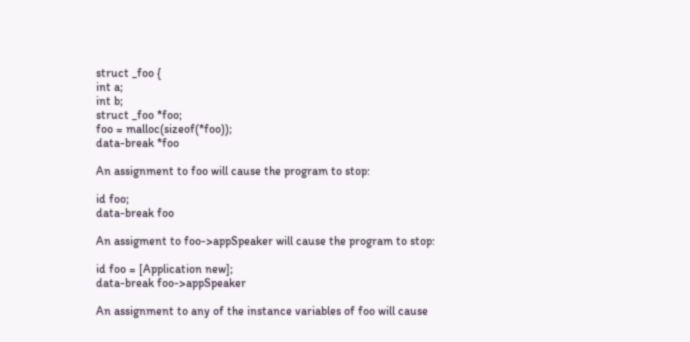struct _foo {
int a;
int b;
struct _foo *foo;
foo = malloc(sizeof(*foo));
data-break *foo

An assignment to foo will cause the program to stop:

id foo;
data-break foo

An assigment to foo->appSpeaker will cause the program to stop:

id foo = [Application new];
data-break foo->appSpeaker

An assignment to any of the instance variables of foo will cause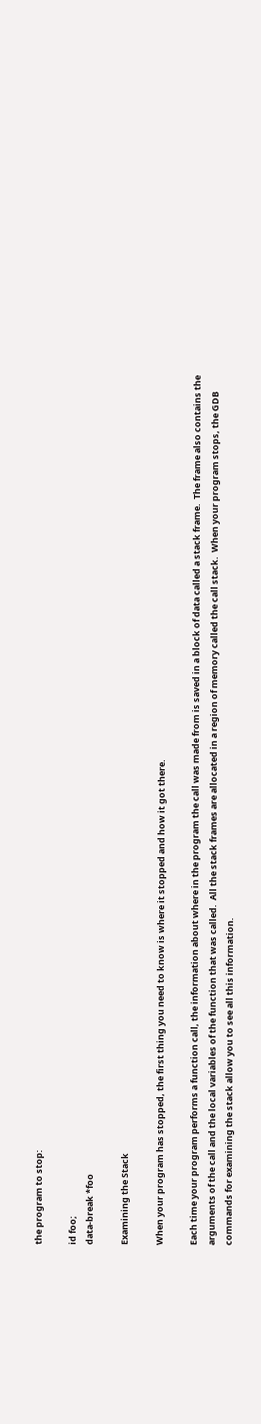the program to stop:

id foo;
data-break *foo

Examining the Stack

When your program has stopped, the first thing you need to know is where it stopped and how it got there.

Each time your program performs a function call, the information about where in the program the call was made from is saved in a block of data called a stack frame.  The frame also contains the arguments of the call and the local variables of the function that was called.  All the stack frames are allocated in a region of memory called the call stack.  When your program stops, the GDB commands for examining the stack allow you to see all this information.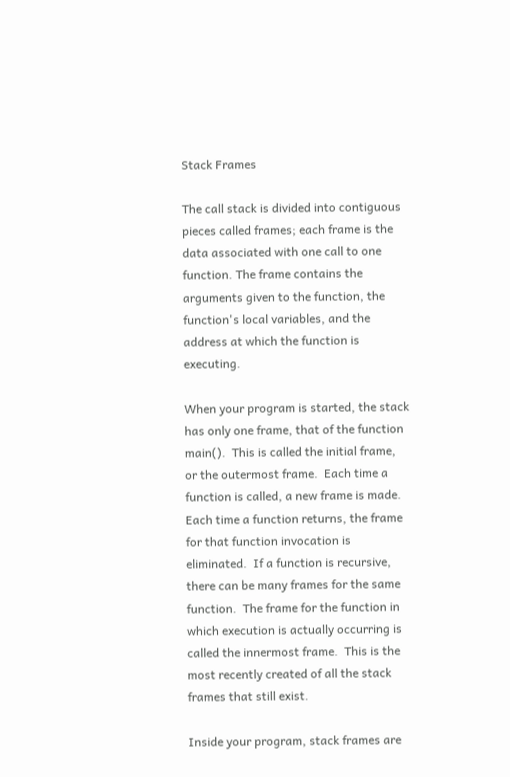Stack Frames

The call stack is divided into contiguous pieces called frames; each frame is the data associated with one call to one function. The frame contains the arguments given to the function, the function's local variables, and the address at which the function is executing.

When your program is started, the stack has only one frame, that of the function main().  This is called the initial frame, or the outermost frame.  Each time a function is called, a new frame is made.  Each time a function returns, the frame for that function invocation is eliminated.  If a function is recursive, there can be many frames for the same function.  The frame for the function in which execution is actually occurring is called the innermost frame.  This is the most recently created of all the stack frames that still exist.

Inside your program, stack frames are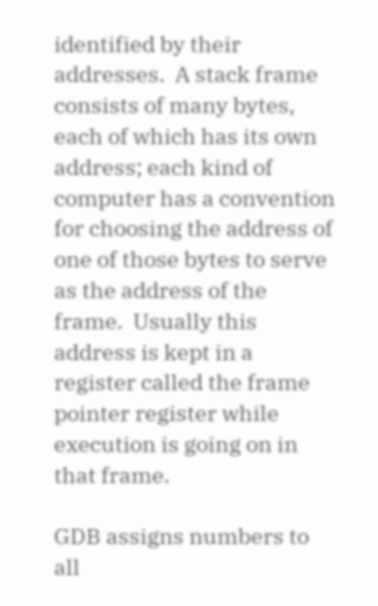identified by their addresses.  A stack frame consists of many bytes, each of which has its own address; each kind of computer has a convention for choosing the address of one of those bytes to serve as the address of the frame.  Usually this address is kept in a register called the frame pointer register while execution is going on in that frame.

GDB assigns numbers to all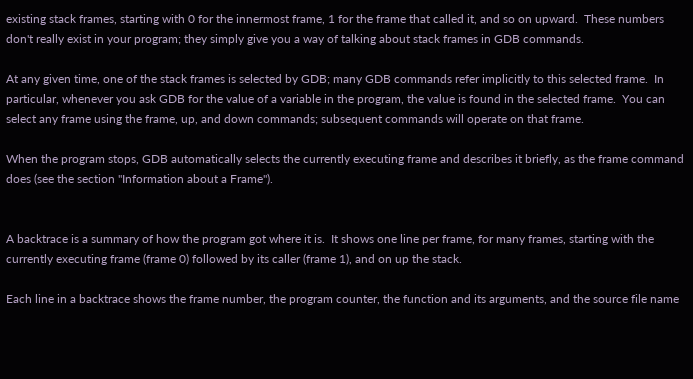existing stack frames, starting with 0 for the innermost frame, 1 for the frame that called it, and so on upward.  These numbers don't really exist in your program; they simply give you a way of talking about stack frames in GDB commands.

At any given time, one of the stack frames is selected by GDB; many GDB commands refer implicitly to this selected frame.  In particular, whenever you ask GDB for the value of a variable in the program, the value is found in the selected frame.  You can select any frame using the frame, up, and down commands; subsequent commands will operate on that frame.

When the program stops, GDB automatically selects the currently executing frame and describes it briefly, as the frame command does (see the section "Information about a Frame").


A backtrace is a summary of how the program got where it is.  It shows one line per frame, for many frames, starting with the currently executing frame (frame 0) followed by its caller (frame 1), and on up the stack.

Each line in a backtrace shows the frame number, the program counter, the function and its arguments, and the source file name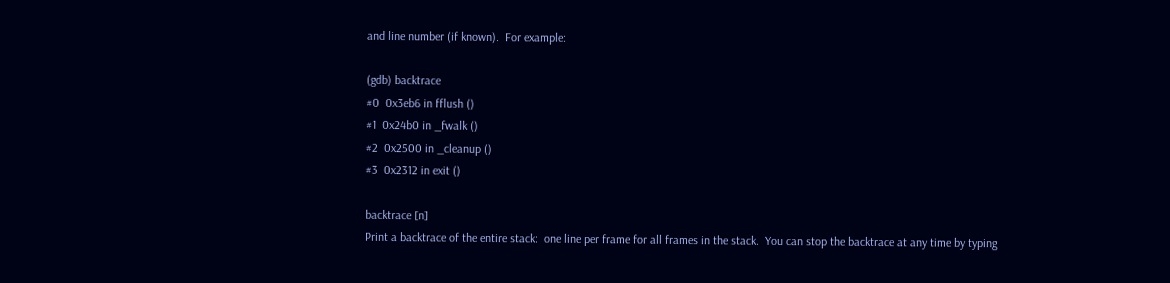and line number (if known).  For example:

(gdb) backtrace
#0  0x3eb6 in fflush ()
#1  0x24b0 in _fwalk ()
#2  0x2500 in _cleanup ()
#3  0x2312 in exit ()

backtrace [n]
Print a backtrace of the entire stack:  one line per frame for all frames in the stack.  You can stop the backtrace at any time by typing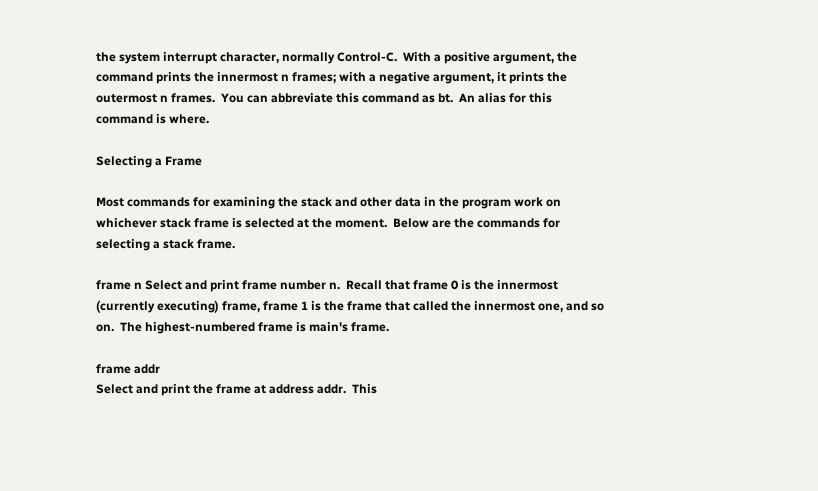the system interrupt character, normally Control-C.  With a positive argument, the command prints the innermost n frames; with a negative argument, it prints the outermost n frames.  You can abbreviate this command as bt.  An alias for this command is where.

Selecting a Frame

Most commands for examining the stack and other data in the program work on whichever stack frame is selected at the moment.  Below are the commands for selecting a stack frame.

frame n Select and print frame number n.  Recall that frame 0 is the innermost (currently executing) frame, frame 1 is the frame that called the innermost one, and so on.  The highest-numbered frame is main's frame.

frame addr
Select and print the frame at address addr.  This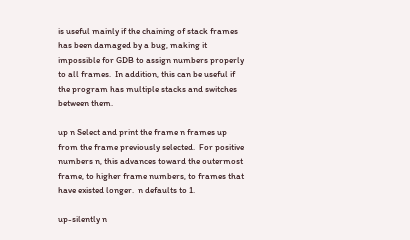is useful mainly if the chaining of stack frames has been damaged by a bug, making it impossible for GDB to assign numbers properly to all frames.  In addition, this can be useful if the program has multiple stacks and switches between them.

up n Select and print the frame n frames up from the frame previously selected.  For positive numbers n, this advances toward the outermost frame, to higher frame numbers, to frames that have existed longer.  n defaults to 1.

up-silently n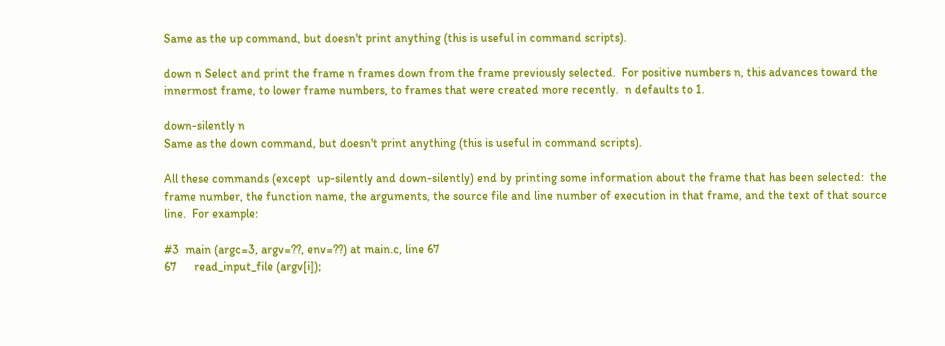Same as the up command, but doesn't print anything (this is useful in command scripts).

down n Select and print the frame n frames down from the frame previously selected.  For positive numbers n, this advances toward the innermost frame, to lower frame numbers, to frames that were created more recently.  n defaults to 1.

down-silently n
Same as the down command, but doesn't print anything (this is useful in command scripts).

All these commands (except  up-silently and down-silently) end by printing some information about the frame that has been selected:  the frame number, the function name, the arguments, the source file and line number of execution in that frame, and the text of that source line.  For example:

#3  main (argc=3, argv=??, env=??) at main.c, line 67
67      read_input_file (argv[i]);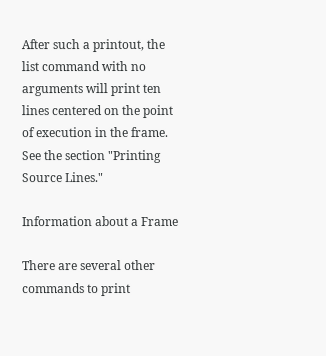After such a printout, the list command with no arguments will print ten lines centered on the point of execution in the frame. See the section "Printing Source Lines."

Information about a Frame

There are several other commands to print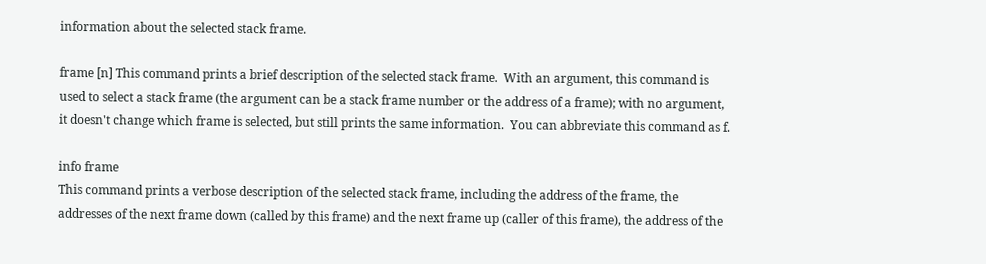information about the selected stack frame.

frame [n] This command prints a brief description of the selected stack frame.  With an argument, this command is used to select a stack frame (the argument can be a stack frame number or the address of a frame); with no argument, it doesn't change which frame is selected, but still prints the same information.  You can abbreviate this command as f.

info frame
This command prints a verbose description of the selected stack frame, including the address of the frame, the addresses of the next frame down (called by this frame) and the next frame up (caller of this frame), the address of the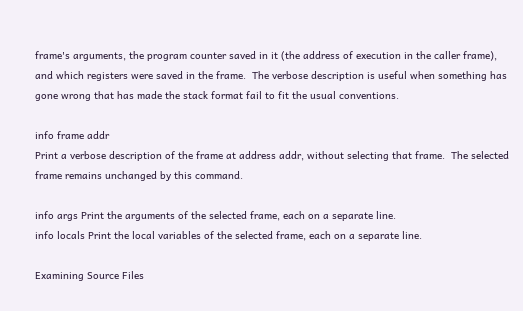frame's arguments, the program counter saved in it (the address of execution in the caller frame), and which registers were saved in the frame.  The verbose description is useful when something has gone wrong that has made the stack format fail to fit the usual conventions.

info frame addr
Print a verbose description of the frame at address addr, without selecting that frame.  The selected frame remains unchanged by this command.

info args Print the arguments of the selected frame, each on a separate line.
info locals Print the local variables of the selected frame, each on a separate line.

Examining Source Files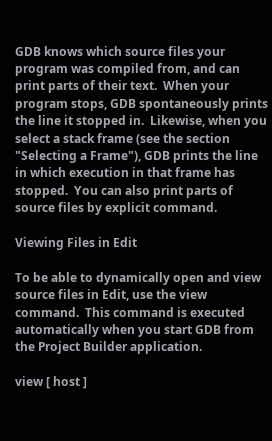GDB knows which source files your program was compiled from, and can print parts of their text.  When your program stops, GDB spontaneously prints the line it stopped in.  Likewise, when you select a stack frame (see the section "Selecting a Frame"), GDB prints the line in which execution in that frame has stopped.  You can also print parts of source files by explicit command.

Viewing Files in Edit

To be able to dynamically open and view source files in Edit, use the view command.  This command is executed automatically when you start GDB from the Project Builder application.

view [ host ]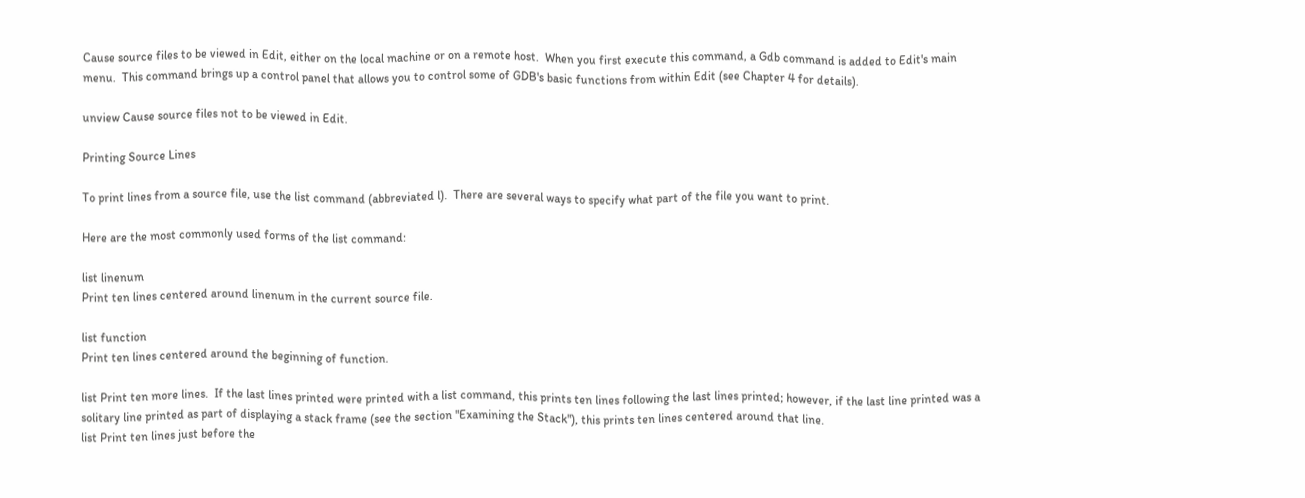Cause source files to be viewed in Edit, either on the local machine or on a remote host.  When you first execute this command, a Gdb command is added to Edit's main menu.  This command brings up a control panel that allows you to control some of GDB's basic functions from within Edit (see Chapter 4 for details).

unview Cause source files not to be viewed in Edit.

Printing Source Lines

To print lines from a source file, use the list command (abbreviated l).  There are several ways to specify what part of the file you want to print.

Here are the most commonly used forms of the list command:

list linenum
Print ten lines centered around linenum in the current source file.

list function
Print ten lines centered around the beginning of function.

list Print ten more lines.  If the last lines printed were printed with a list command, this prints ten lines following the last lines printed; however, if the last line printed was a solitary line printed as part of displaying a stack frame (see the section "Examining the Stack"), this prints ten lines centered around that line.
list Print ten lines just before the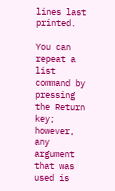lines last printed.

You can repeat a list command by pressing the Return key; however, any argument that was used is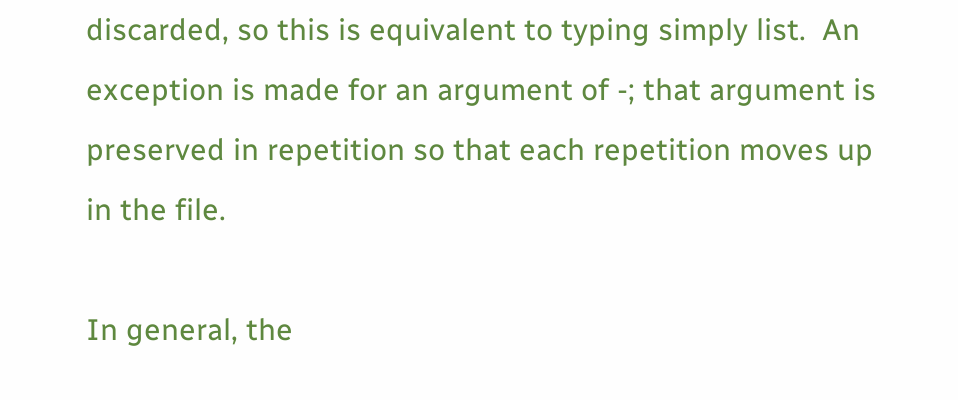discarded, so this is equivalent to typing simply list.  An exception is made for an argument of -; that argument is preserved in repetition so that each repetition moves up in the file.

In general, the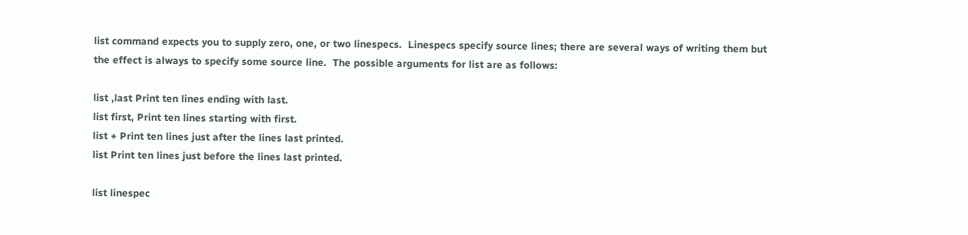list command expects you to supply zero, one, or two linespecs.  Linespecs specify source lines; there are several ways of writing them but the effect is always to specify some source line.  The possible arguments for list are as follows:

list ,last Print ten lines ending with last.
list first, Print ten lines starting with first.
list + Print ten lines just after the lines last printed.
list Print ten lines just before the lines last printed.

list linespec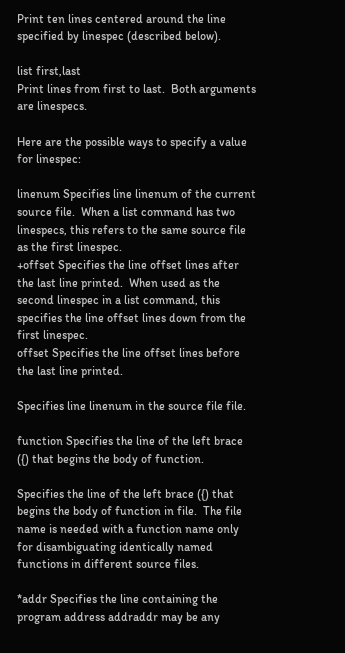Print ten lines centered around the line specified by linespec (described below).

list first,last
Print lines from first to last.  Both arguments are linespecs.

Here are the possible ways to specify a value for linespec:

linenum Specifies line linenum of the current source file.  When a list command has two linespecs, this refers to the same source file as the first linespec.
+offset Specifies the line offset lines after the last line printed.  When used as the second linespec in a list command, this specifies the line offset lines down from the first linespec.
offset Specifies the line offset lines before the last line printed.

Specifies line linenum in the source file file.

function Specifies the line of the left brace ({) that begins the body of function.

Specifies the line of the left brace ({) that begins the body of function in file.  The file name is needed with a function name only for disambiguating identically named functions in different source files.

*addr Specifies the line containing the program address addraddr may be any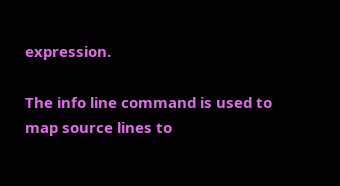expression.

The info line command is used to map source lines to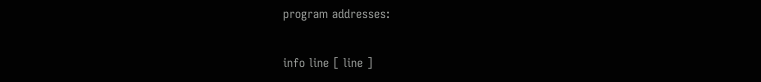program addresses:

info line [ line ]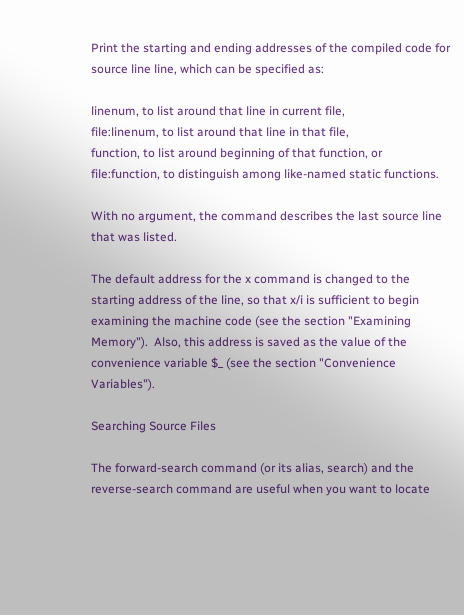Print the starting and ending addresses of the compiled code for source line line, which can be specified as:

linenum, to list around that line in current file,
file:linenum, to list around that line in that file,
function, to list around beginning of that function, or
file:function, to distinguish among like-named static functions.

With no argument, the command describes the last source line that was listed.

The default address for the x command is changed to the starting address of the line, so that x/i is sufficient to begin examining the machine code (see the section "Examining Memory").  Also, this address is saved as the value of the convenience variable $_ (see the section "Convenience Variables").

Searching Source Files

The forward-search command (or its alias, search) and the reverse-search command are useful when you want to locate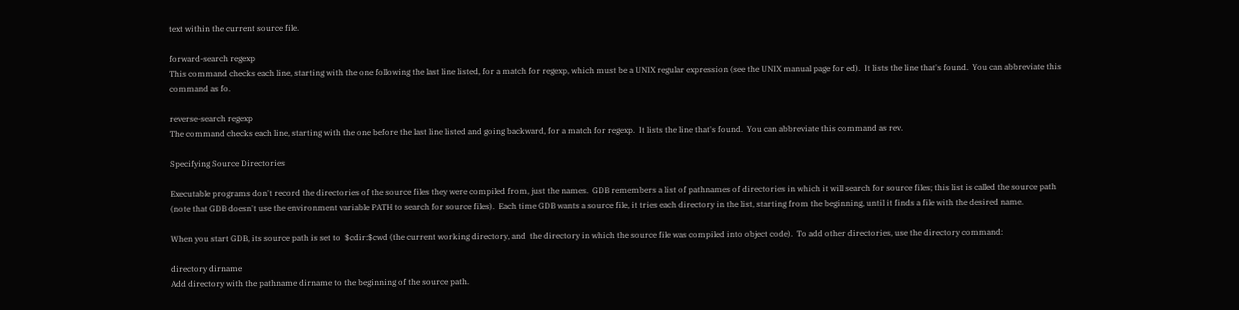text within the current source file.

forward-search regexp
This command checks each line, starting with the one following the last line listed, for a match for regexp, which must be a UNIX regular expression (see the UNIX manual page for ed).  It lists the line that's found.  You can abbreviate this command as fo.

reverse-search regexp
The command checks each line, starting with the one before the last line listed and going backward, for a match for regexp.  It lists the line that's found.  You can abbreviate this command as rev.

Specifying Source Directories

Executable programs don't record the directories of the source files they were compiled from, just the names.  GDB remembers a list of pathnames of directories in which it will search for source files; this list is called the source path (note that GDB doesn't use the environment variable PATH to search for source files).  Each time GDB wants a source file, it tries each directory in the list, starting from the beginning, until it finds a file with the desired name.

When you start GDB, its source path is set to  $cdir:$cwd (the current working directory, and  the directory in which the source file was compiled into object code).  To add other directories, use the directory command:

directory dirname
Add directory with the pathname dirname to the beginning of the source path.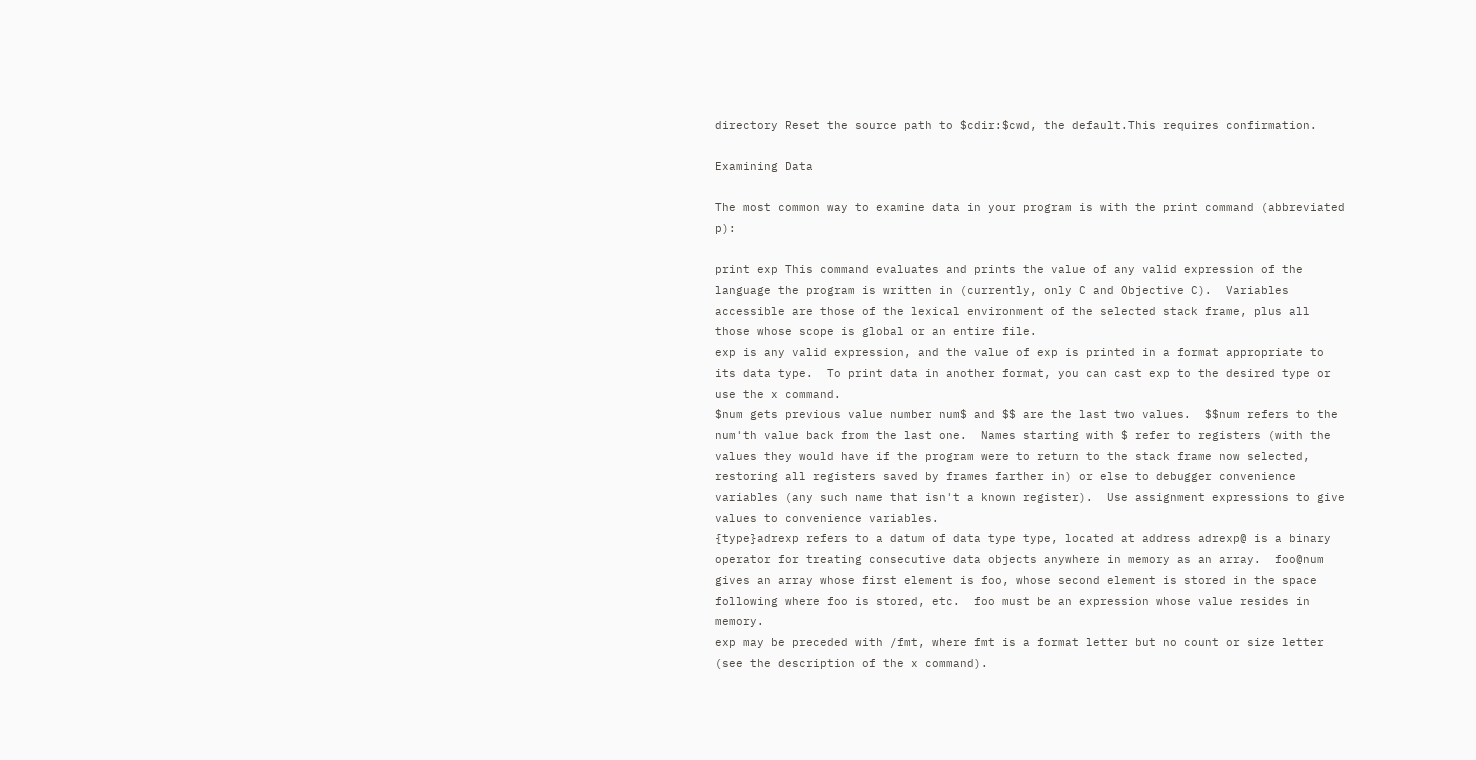directory Reset the source path to $cdir:$cwd, the default.This requires confirmation.

Examining Data

The most common way to examine data in your program is with the print command (abbreviated p):

print exp This command evaluates and prints the value of any valid expression of the language the program is written in (currently, only C and Objective C).  Variables accessible are those of the lexical environment of the selected stack frame, plus all those whose scope is global or an entire file.
exp is any valid expression, and the value of exp is printed in a format appropriate to its data type.  To print data in another format, you can cast exp to the desired type or use the x command.
$num gets previous value number num$ and $$ are the last two values.  $$num refers to the num'th value back from the last one.  Names starting with $ refer to registers (with the values they would have if the program were to return to the stack frame now selected, restoring all registers saved by frames farther in) or else to debugger convenience variables (any such name that isn't a known register).  Use assignment expressions to give values to convenience variables.
{type}adrexp refers to a datum of data type type, located at address adrexp@ is a binary operator for treating consecutive data objects anywhere in memory as an array.  foo@num gives an array whose first element is foo, whose second element is stored in the space following where foo is stored, etc.  foo must be an expression whose value resides in memory.
exp may be preceded with /fmt, where fmt is a format letter but no count or size letter (see the description of the x command).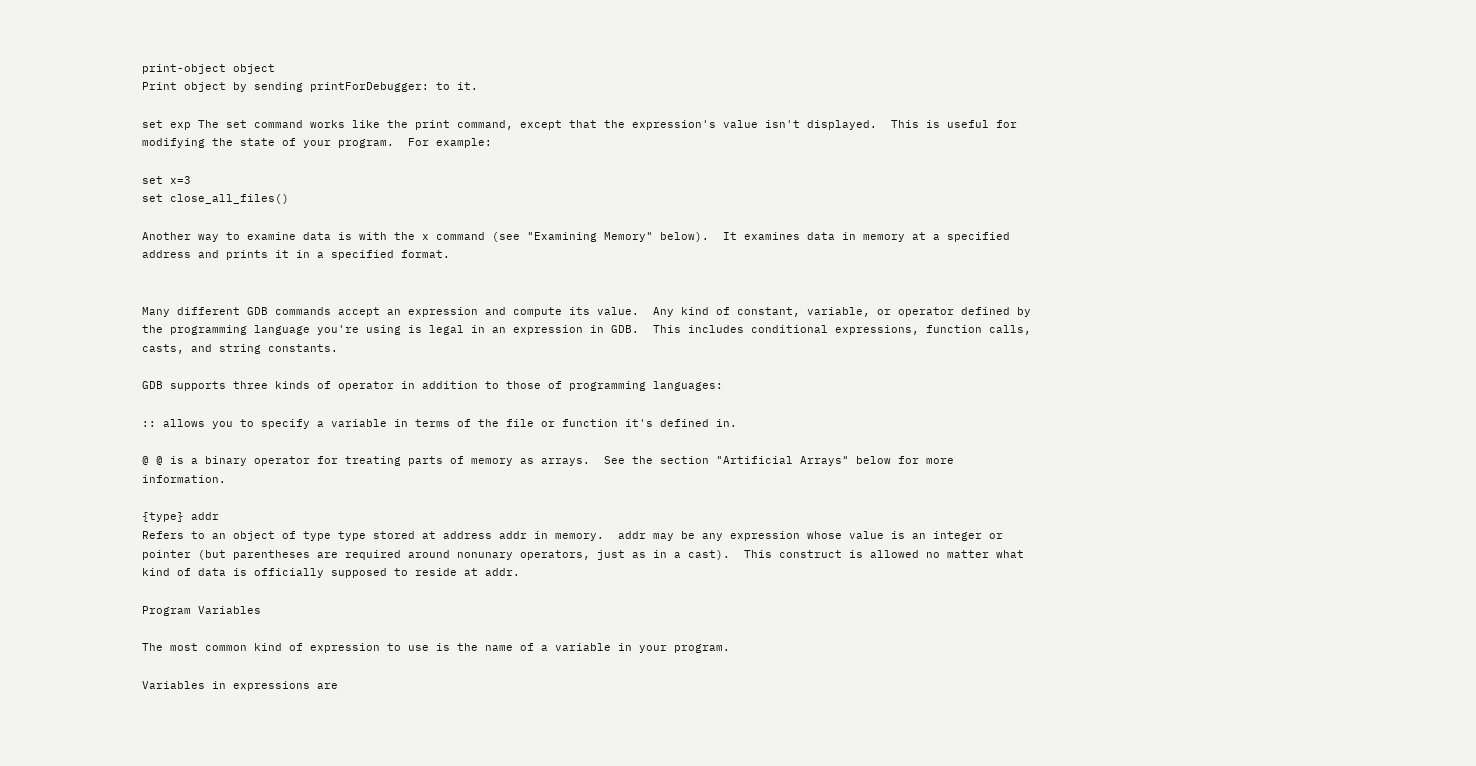print-object object
Print object by sending printForDebugger: to it.

set exp The set command works like the print command, except that the expression's value isn't displayed.  This is useful for modifying the state of your program.  For example:

set x=3
set close_all_files()

Another way to examine data is with the x command (see "Examining Memory" below).  It examines data in memory at a specified address and prints it in a specified format.


Many different GDB commands accept an expression and compute its value.  Any kind of constant, variable, or operator defined by the programming language you're using is legal in an expression in GDB.  This includes conditional expressions, function calls, casts, and string constants.

GDB supports three kinds of operator in addition to those of programming languages:

:: allows you to specify a variable in terms of the file or function it's defined in.

@ @ is a binary operator for treating parts of memory as arrays.  See the section "Artificial Arrays" below for more information.

{type} addr
Refers to an object of type type stored at address addr in memory.  addr may be any expression whose value is an integer or pointer (but parentheses are required around nonunary operators, just as in a cast).  This construct is allowed no matter what kind of data is officially supposed to reside at addr.

Program Variables

The most common kind of expression to use is the name of a variable in your program.

Variables in expressions are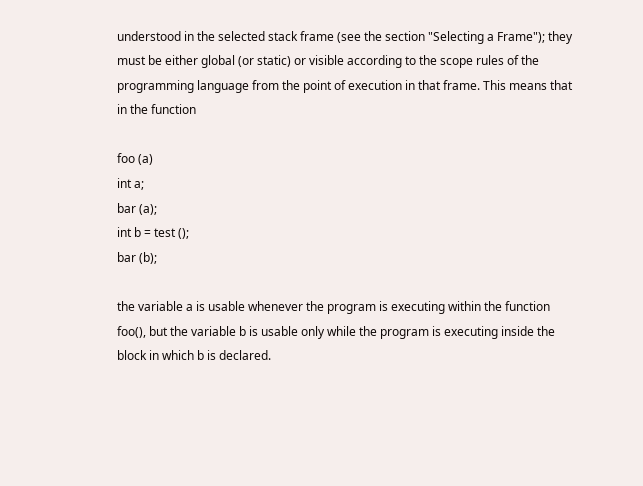understood in the selected stack frame (see the section "Selecting a Frame"); they must be either global (or static) or visible according to the scope rules of the programming language from the point of execution in that frame. This means that in the function

foo (a)
int a;
bar (a);
int b = test ();
bar (b);

the variable a is usable whenever the program is executing within the function foo(), but the variable b is usable only while the program is executing inside the block in which b is declared.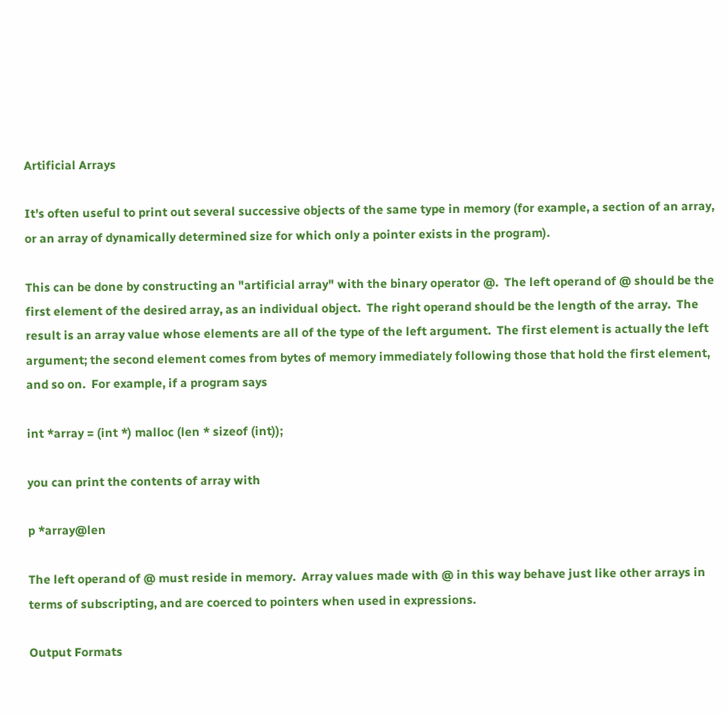Artificial Arrays

It's often useful to print out several successive objects of the same type in memory (for example, a section of an array, or an array of dynamically determined size for which only a pointer exists in the program).

This can be done by constructing an "artificial array" with the binary operator @.  The left operand of @ should be the first element of the desired array, as an individual object.  The right operand should be the length of the array.  The result is an array value whose elements are all of the type of the left argument.  The first element is actually the left argument; the second element comes from bytes of memory immediately following those that hold the first element, and so on.  For example, if a program says

int *array = (int *) malloc (len * sizeof (int));

you can print the contents of array with

p *array@len

The left operand of @ must reside in memory.  Array values made with @ in this way behave just like other arrays in terms of subscripting, and are coerced to pointers when used in expressions.

Output Formats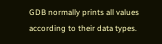GDB normally prints all values according to their data types.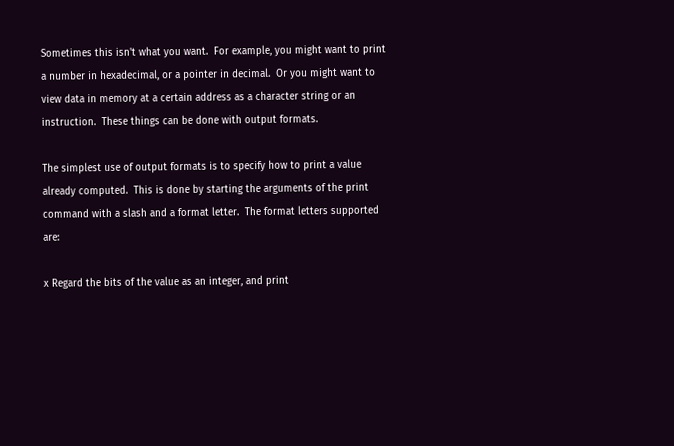Sometimes this isn't what you want.  For example, you might want to print a number in hexadecimal, or a pointer in decimal.  Or you might want to view data in memory at a certain address as a character string or an instruction.  These things can be done with output formats.

The simplest use of output formats is to specify how to print a value already computed.  This is done by starting the arguments of the print command with a slash and a format letter.  The format letters supported are:

x Regard the bits of the value as an integer, and print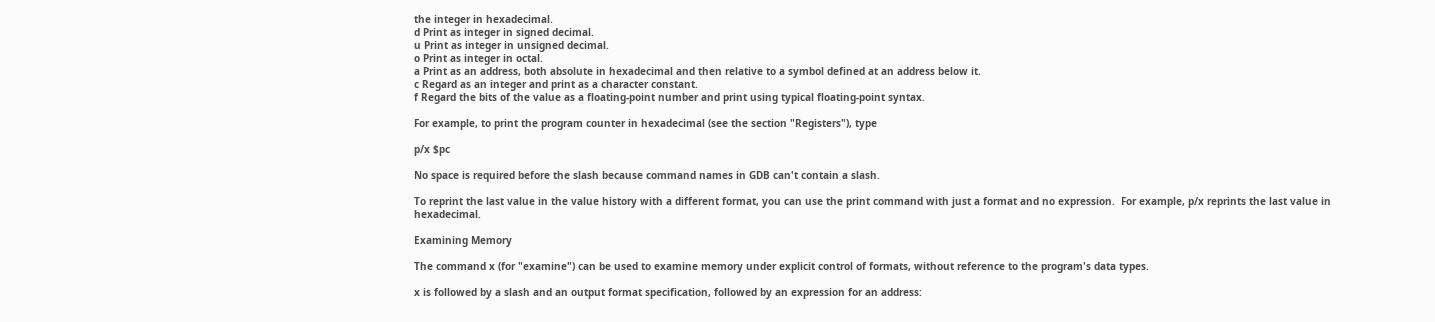the integer in hexadecimal.
d Print as integer in signed decimal.
u Print as integer in unsigned decimal.
o Print as integer in octal.
a Print as an address, both absolute in hexadecimal and then relative to a symbol defined at an address below it.
c Regard as an integer and print as a character constant.
f Regard the bits of the value as a floating-point number and print using typical floating-point syntax.

For example, to print the program counter in hexadecimal (see the section "Registers"), type

p/x $pc

No space is required before the slash because command names in GDB can't contain a slash.

To reprint the last value in the value history with a different format, you can use the print command with just a format and no expression.  For example, p/x reprints the last value in hexadecimal.

Examining Memory

The command x (for "examine") can be used to examine memory under explicit control of formats, without reference to the program's data types.

x is followed by a slash and an output format specification, followed by an expression for an address: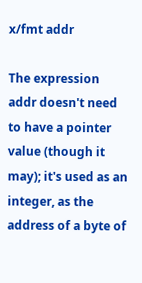x/fmt addr

The expression addr doesn't need to have a pointer value (though it may); it's used as an integer, as the address of a byte of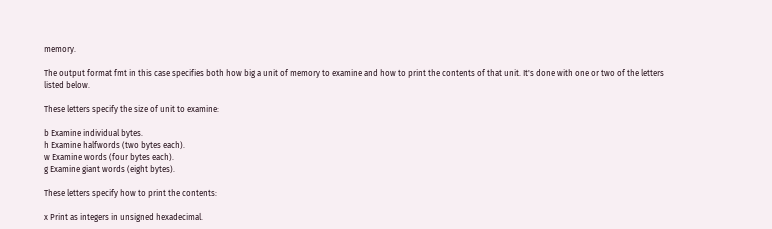memory.

The output format fmt in this case specifies both how big a unit of memory to examine and how to print the contents of that unit. It's done with one or two of the letters listed below.

These letters specify the size of unit to examine:

b Examine individual bytes.
h Examine halfwords (two bytes each).
w Examine words (four bytes each).
g Examine giant words (eight bytes).

These letters specify how to print the contents:

x Print as integers in unsigned hexadecimal.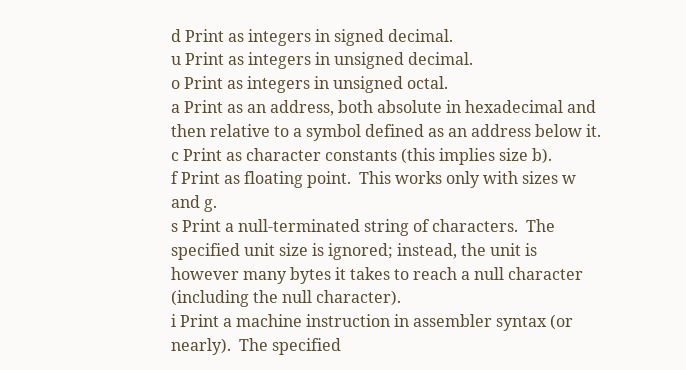d Print as integers in signed decimal.
u Print as integers in unsigned decimal.
o Print as integers in unsigned octal.
a Print as an address, both absolute in hexadecimal and then relative to a symbol defined as an address below it.
c Print as character constants (this implies size b).
f Print as floating point.  This works only with sizes w and g.
s Print a null-terminated string of characters.  The specified unit size is ignored; instead, the unit is however many bytes it takes to reach a null character (including the null character).
i Print a machine instruction in assembler syntax (or nearly).  The specified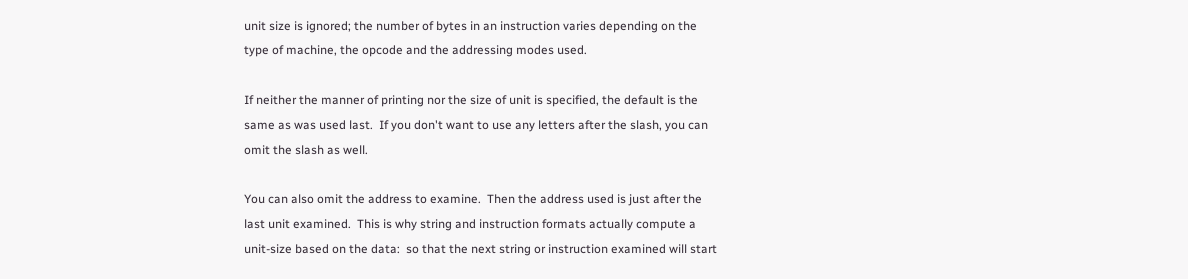unit size is ignored; the number of bytes in an instruction varies depending on the type of machine, the opcode and the addressing modes used.

If neither the manner of printing nor the size of unit is specified, the default is the same as was used last.  If you don't want to use any letters after the slash, you can omit the slash as well.

You can also omit the address to examine.  Then the address used is just after the last unit examined.  This is why string and instruction formats actually compute a unit-size based on the data:  so that the next string or instruction examined will start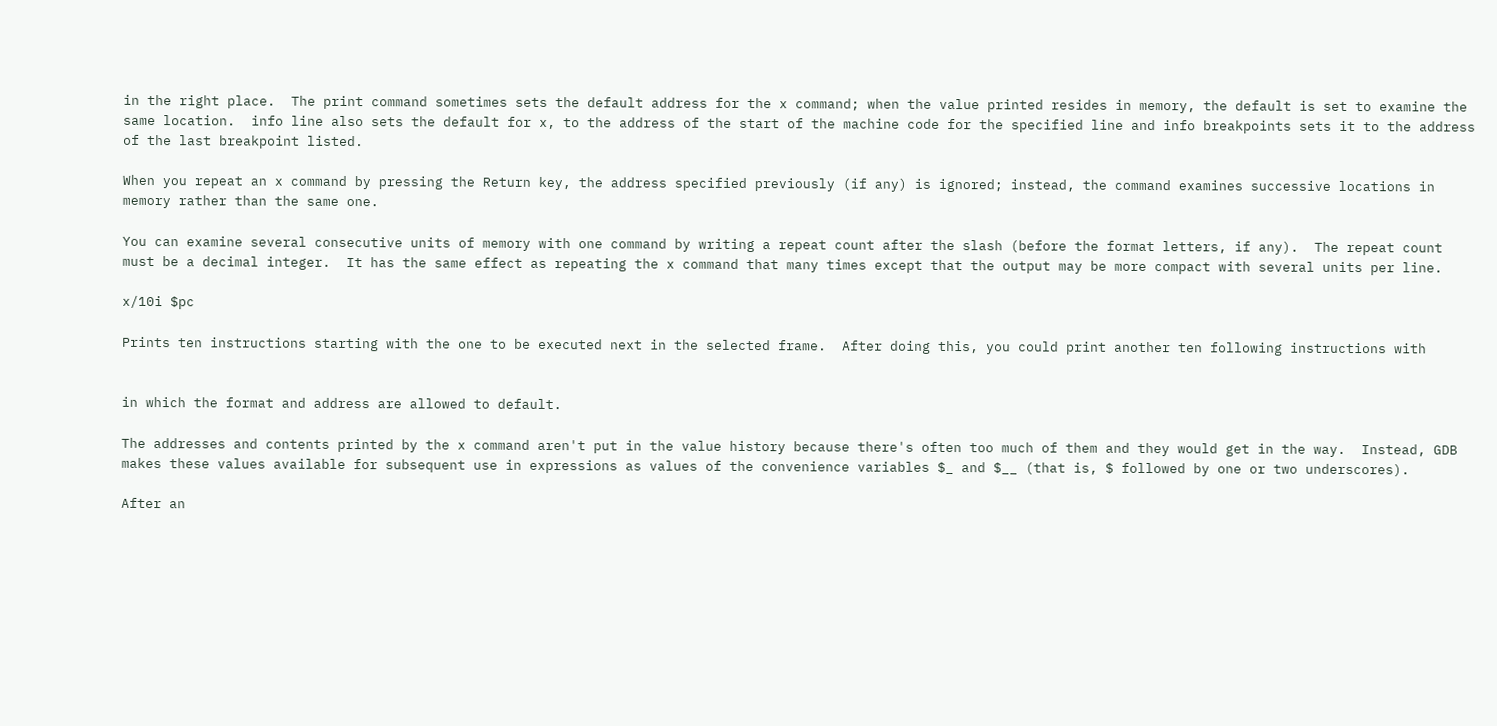in the right place.  The print command sometimes sets the default address for the x command; when the value printed resides in memory, the default is set to examine the same location.  info line also sets the default for x, to the address of the start of the machine code for the specified line and info breakpoints sets it to the address of the last breakpoint listed.

When you repeat an x command by pressing the Return key, the address specified previously (if any) is ignored; instead, the command examines successive locations in memory rather than the same one.

You can examine several consecutive units of memory with one command by writing a repeat count after the slash (before the format letters, if any).  The repeat count must be a decimal integer.  It has the same effect as repeating the x command that many times except that the output may be more compact with several units per line.

x/10i $pc

Prints ten instructions starting with the one to be executed next in the selected frame.  After doing this, you could print another ten following instructions with


in which the format and address are allowed to default.

The addresses and contents printed by the x command aren't put in the value history because there's often too much of them and they would get in the way.  Instead, GDB makes these values available for subsequent use in expressions as values of the convenience variables $_ and $__ (that is, $ followed by one or two underscores).

After an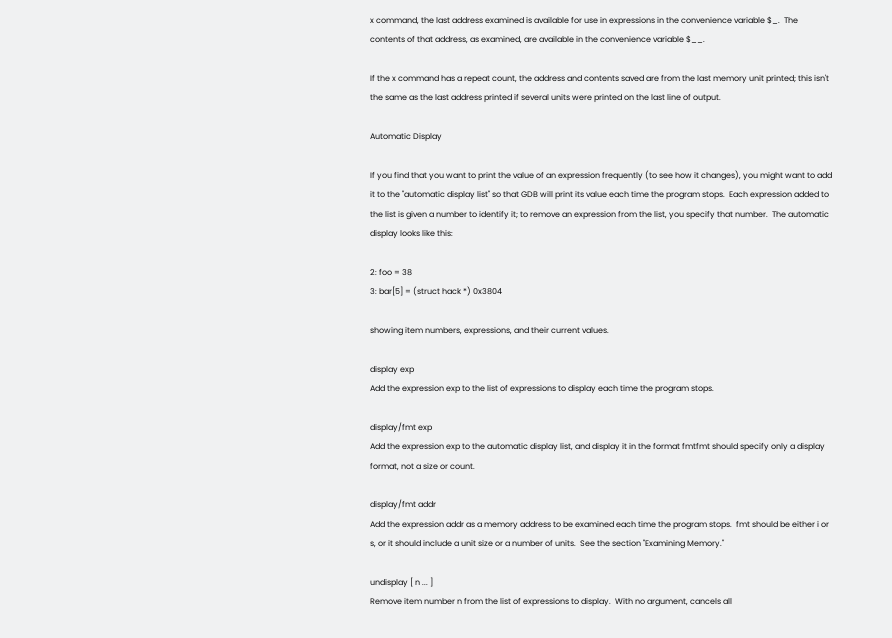x command, the last address examined is available for use in expressions in the convenience variable $_.  The contents of that address, as examined, are available in the convenience variable $__.

If the x command has a repeat count, the address and contents saved are from the last memory unit printed; this isn't the same as the last address printed if several units were printed on the last line of output.

Automatic Display

If you find that you want to print the value of an expression frequently (to see how it changes), you might want to add it to the "automatic display list" so that GDB will print its value each time the program stops.  Each expression added to the list is given a number to identify it; to remove an expression from the list, you specify that number.  The automatic display looks like this:

2: foo = 38
3: bar[5] = (struct hack *) 0x3804

showing item numbers, expressions, and their current values.

display exp
Add the expression exp to the list of expressions to display each time the program stops.

display/fmt exp
Add the expression exp to the automatic display list, and display it in the format fmtfmt should specify only a display format, not a size or count.

display/fmt addr
Add the expression addr as a memory address to be examined each time the program stops.  fmt should be either i or s, or it should include a unit size or a number of units.  See the section "Examining Memory."

undisplay [ n ... ]
Remove item number n from the list of expressions to display.  With no argument, cancels all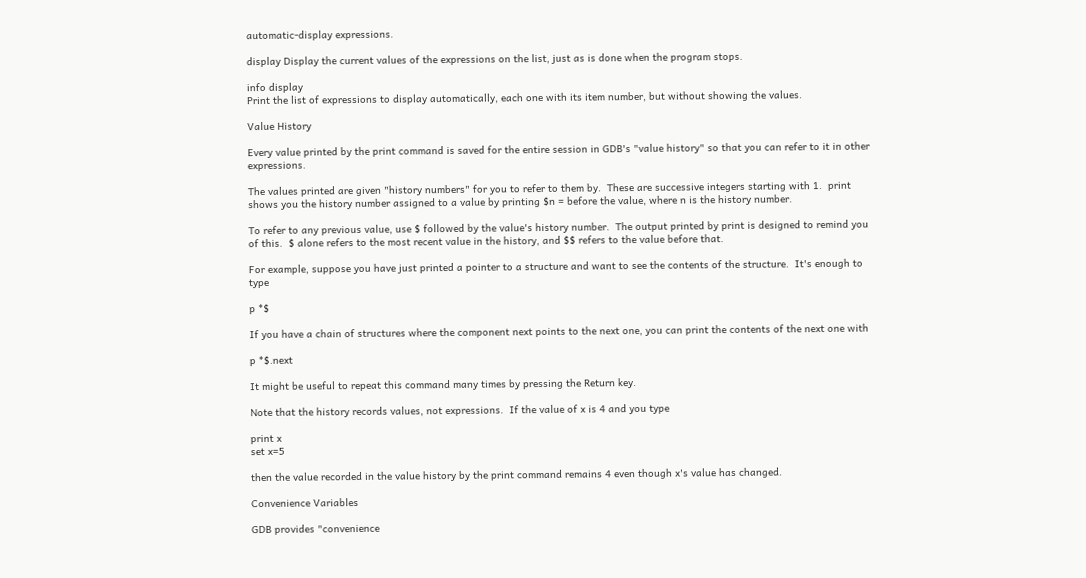automatic-display expressions.

display Display the current values of the expressions on the list, just as is done when the program stops.

info display
Print the list of expressions to display automatically, each one with its item number, but without showing the values.

Value History

Every value printed by the print command is saved for the entire session in GDB's "value history" so that you can refer to it in other expressions.

The values printed are given "history numbers" for you to refer to them by.  These are successive integers starting with 1.  print shows you the history number assigned to a value by printing $n = before the value, where n is the history number.

To refer to any previous value, use $ followed by the value's history number.  The output printed by print is designed to remind you of this.  $ alone refers to the most recent value in the history, and $$ refers to the value before that.

For example, suppose you have just printed a pointer to a structure and want to see the contents of the structure.  It's enough to type

p *$

If you have a chain of structures where the component next points to the next one, you can print the contents of the next one with

p *$.next

It might be useful to repeat this command many times by pressing the Return key.

Note that the history records values, not expressions.  If the value of x is 4 and you type

print x
set x=5

then the value recorded in the value history by the print command remains 4 even though x's value has changed.

Convenience Variables

GDB provides "convenience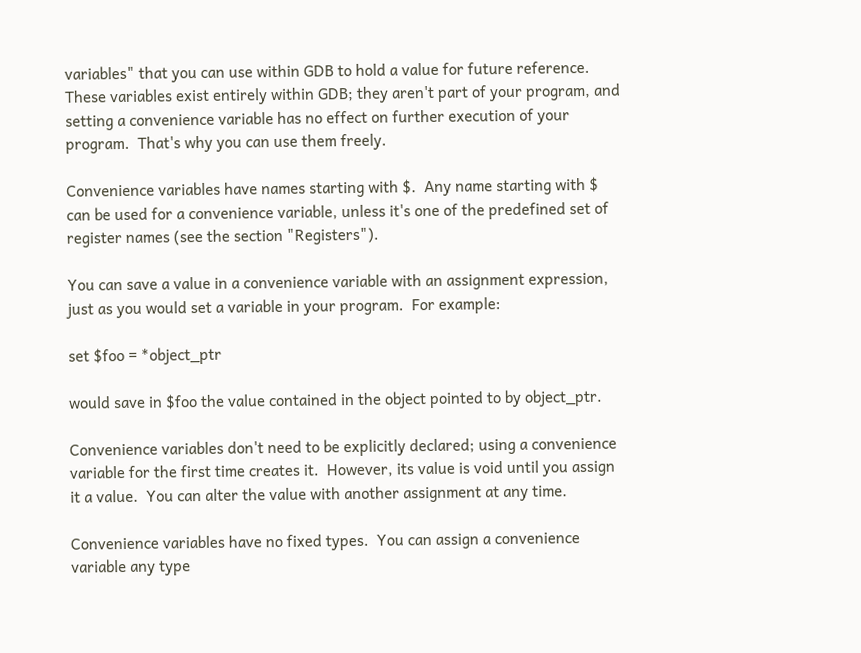variables" that you can use within GDB to hold a value for future reference.  These variables exist entirely within GDB; they aren't part of your program, and setting a convenience variable has no effect on further execution of your program.  That's why you can use them freely.

Convenience variables have names starting with $.  Any name starting with $ can be used for a convenience variable, unless it's one of the predefined set of register names (see the section "Registers").

You can save a value in a convenience variable with an assignment expression, just as you would set a variable in your program.  For example:

set $foo = *object_ptr

would save in $foo the value contained in the object pointed to by object_ptr.

Convenience variables don't need to be explicitly declared; using a convenience variable for the first time creates it.  However, its value is void until you assign it a value.  You can alter the value with another assignment at any time.

Convenience variables have no fixed types.  You can assign a convenience variable any type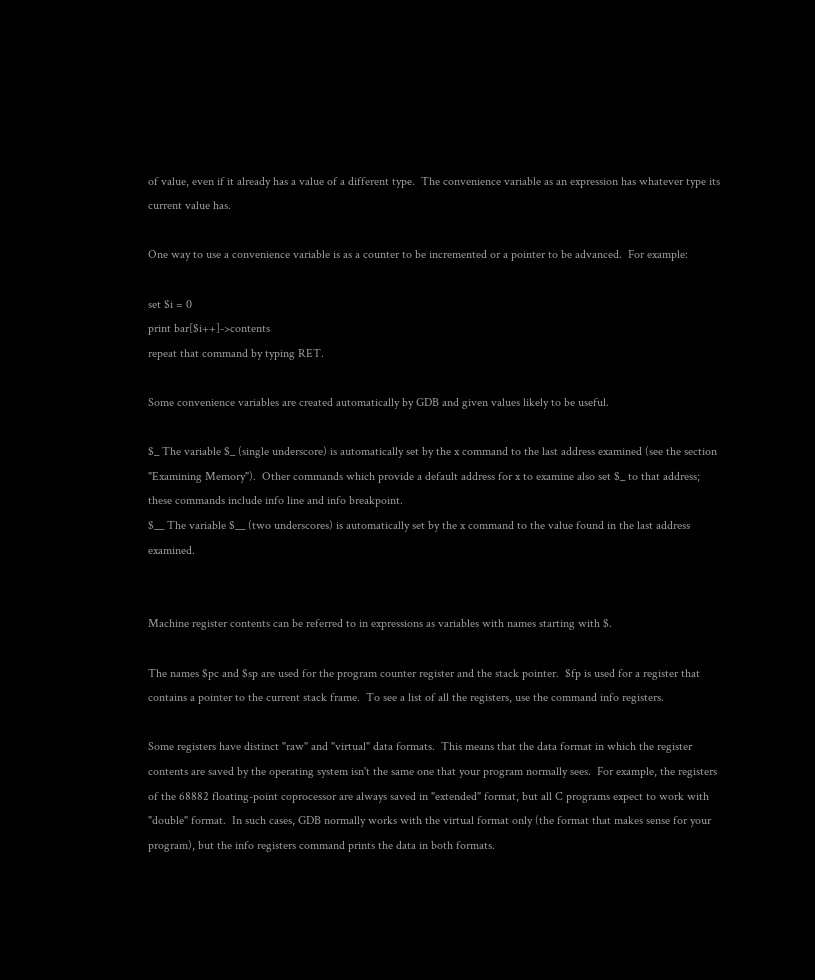of value, even if it already has a value of a different type.  The convenience variable as an expression has whatever type its current value has.

One way to use a convenience variable is as a counter to be incremented or a pointer to be advanced.  For example:

set $i = 0
print bar[$i++]->contents
repeat that command by typing RET.

Some convenience variables are created automatically by GDB and given values likely to be useful.

$_ The variable $_ (single underscore) is automatically set by the x command to the last address examined (see the section "Examining Memory").  Other commands which provide a default address for x to examine also set $_ to that address; these commands include info line and info breakpoint.
$__ The variable $__ (two underscores) is automatically set by the x command to the value found in the last address examined.


Machine register contents can be referred to in expressions as variables with names starting with $.

The names $pc and $sp are used for the program counter register and the stack pointer.  $fp is used for a register that contains a pointer to the current stack frame.  To see a list of all the registers, use the command info registers.

Some registers have distinct "raw" and "virtual" data formats.  This means that the data format in which the register contents are saved by the operating system isn't the same one that your program normally sees.  For example, the registers of the 68882 floating-point coprocessor are always saved in "extended" format, but all C programs expect to work with "double" format.  In such cases, GDB normally works with the virtual format only (the format that makes sense for your program), but the info registers command prints the data in both formats.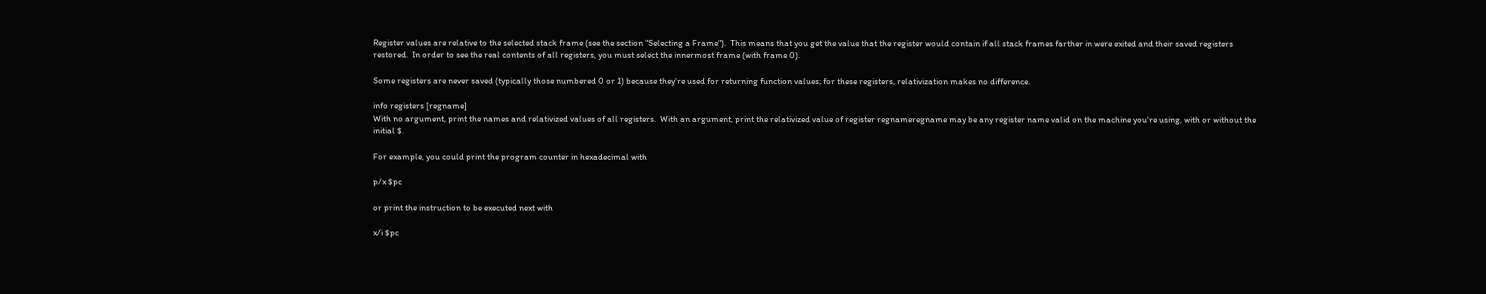Register values are relative to the selected stack frame (see the section "Selecting a Frame").  This means that you get the value that the register would contain if all stack frames farther in were exited and their saved registers restored.  In order to see the real contents of all registers, you must select the innermost frame (with frame 0).

Some registers are never saved (typically those numbered 0 or 1) because they're used for returning function values; for these registers, relativization makes no difference.

info registers [regname]
With no argument, print the names and relativized values of all registers.  With an argument, print the relativized value of register regnameregname may be any register name valid on the machine you're using, with or without the initial $.

For example, you could print the program counter in hexadecimal with

p/x $pc

or print the instruction to be executed next with

x/i $pc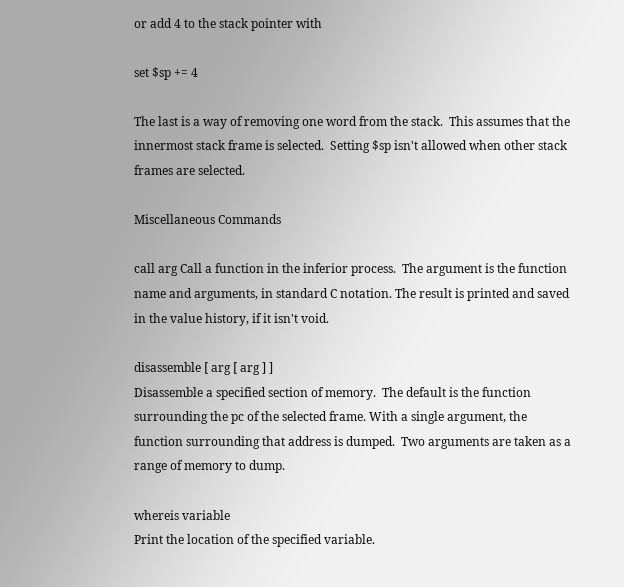or add 4 to the stack pointer with

set $sp += 4

The last is a way of removing one word from the stack.  This assumes that the innermost stack frame is selected.  Setting $sp isn't allowed when other stack frames are selected.

Miscellaneous Commands

call arg Call a function in the inferior process.  The argument is the function name and arguments, in standard C notation. The result is printed and saved in the value history, if it isn't void.

disassemble [ arg [ arg ] ]
Disassemble a specified section of memory.  The default is the function surrounding the pc of the selected frame. With a single argument, the function surrounding that address is dumped.  Two arguments are taken as a range of memory to dump.

whereis variable
Print the location of the specified variable.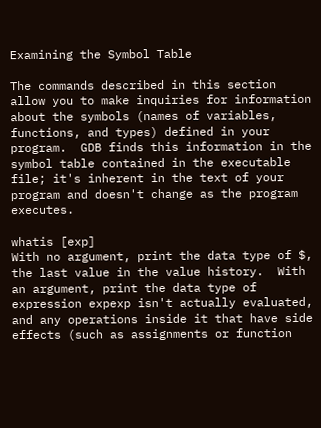Examining the Symbol Table

The commands described in this section allow you to make inquiries for information about the symbols (names of variables, functions, and types) defined in your program.  GDB finds this information in the symbol table contained in the executable file; it's inherent in the text of your program and doesn't change as the program executes.

whatis [exp]
With no argument, print the data type of $, the last value in the value history.  With an argument, print the data type of expression expexp isn't actually evaluated, and any operations inside it that have side effects (such as assignments or function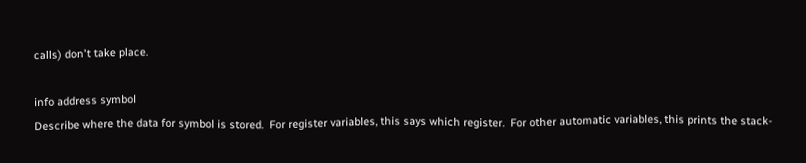calls) don't take place.

info address symbol
Describe where the data for symbol is stored.  For register variables, this says which register.  For other automatic variables, this prints the stack-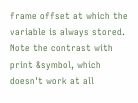frame offset at which the variable is always stored.  Note the contrast with print &symbol, which doesn't work at all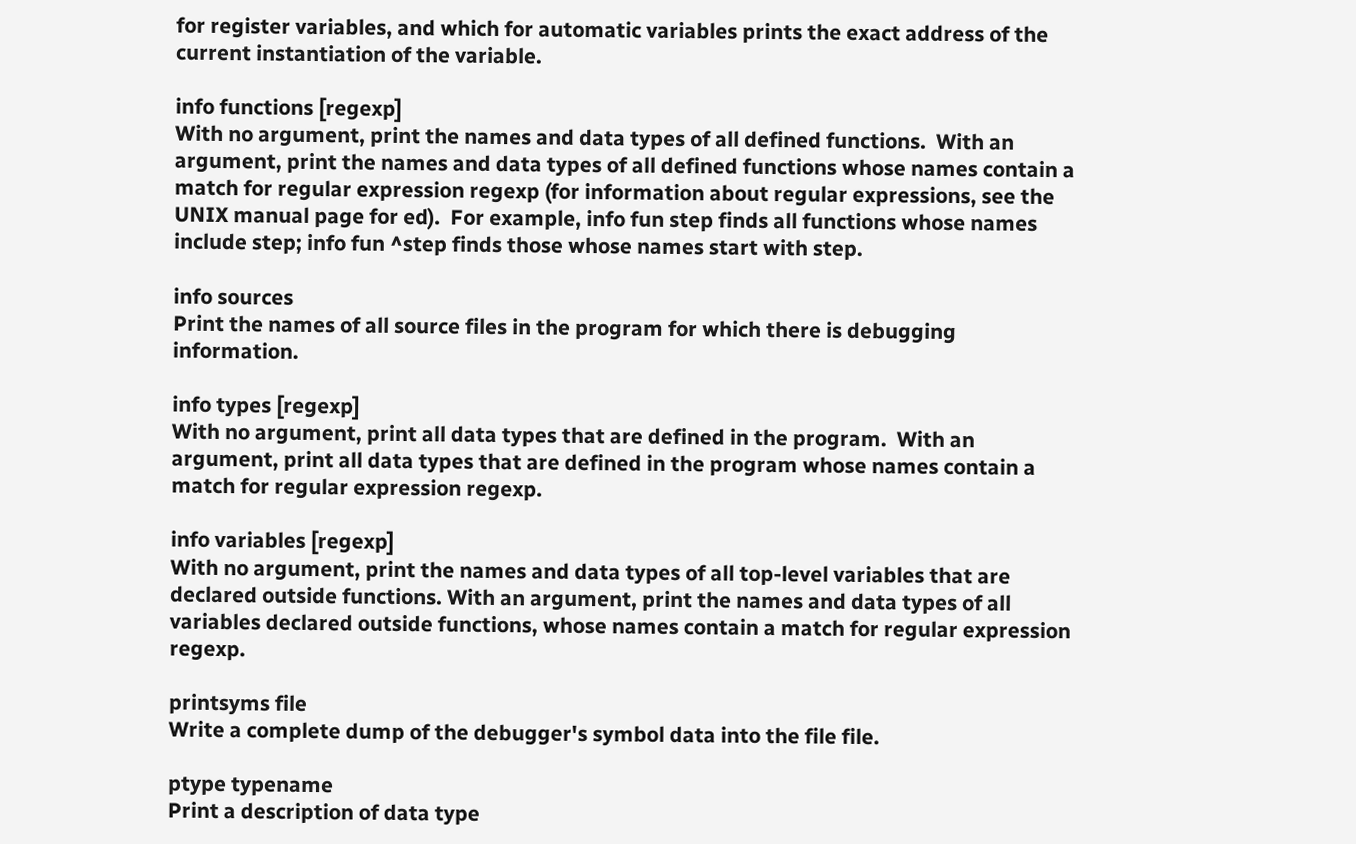for register variables, and which for automatic variables prints the exact address of the current instantiation of the variable.

info functions [regexp]
With no argument, print the names and data types of all defined functions.  With an argument, print the names and data types of all defined functions whose names contain a match for regular expression regexp (for information about regular expressions, see the UNIX manual page for ed).  For example, info fun step finds all functions whose names include step; info fun ^step finds those whose names start with step.

info sources
Print the names of all source files in the program for which there is debugging information.

info types [regexp]
With no argument, print all data types that are defined in the program.  With an argument, print all data types that are defined in the program whose names contain a match for regular expression regexp.

info variables [regexp]
With no argument, print the names and data types of all top-level variables that are declared outside functions. With an argument, print the names and data types of all variables declared outside functions, whose names contain a match for regular expression regexp.

printsyms file
Write a complete dump of the debugger's symbol data into the file file.

ptype typename
Print a description of data type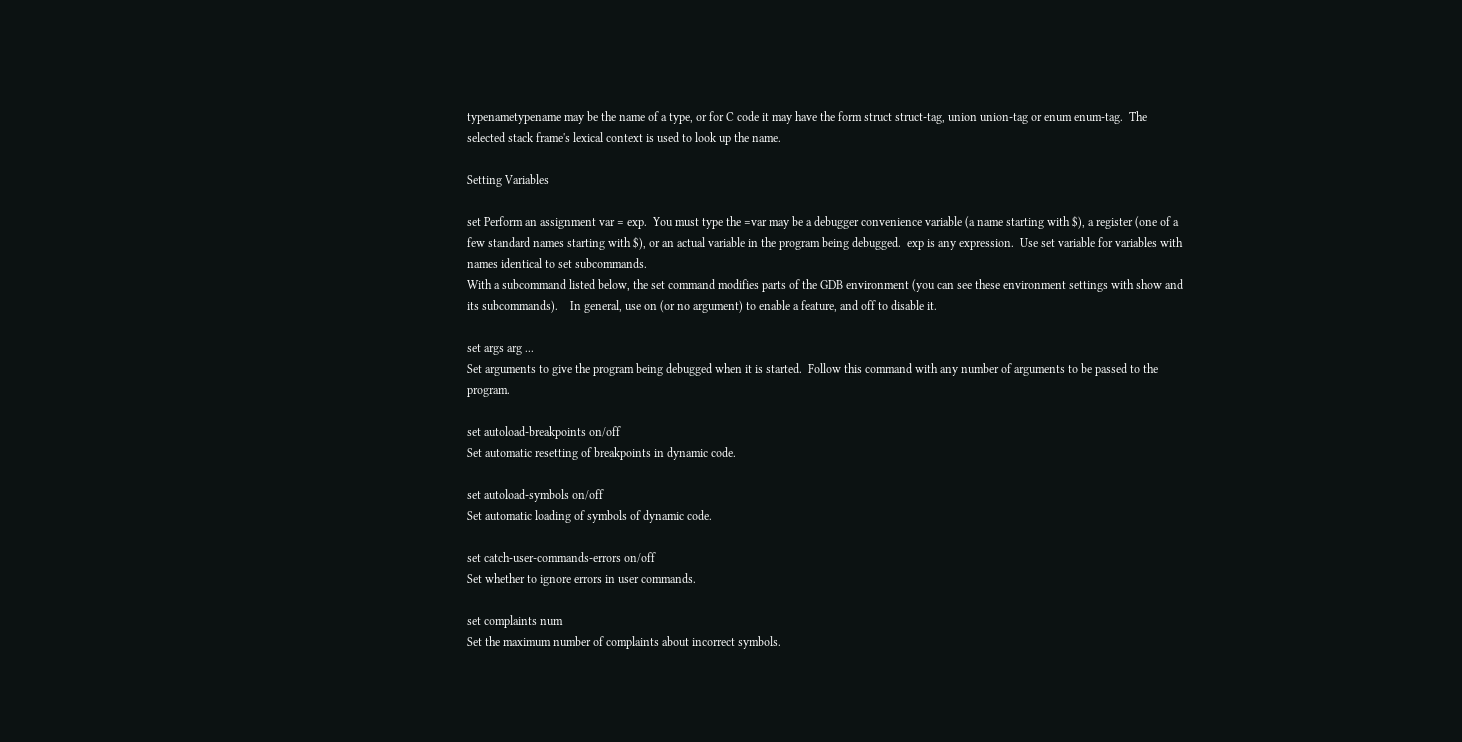typenametypename may be the name of a type, or for C code it may have the form struct struct-tag, union union-tag or enum enum-tag.  The selected stack frame's lexical context is used to look up the name.

Setting Variables

set Perform an assignment var = exp.  You must type the =var may be a debugger convenience variable (a name starting with $), a register (one of a few standard names starting with $), or an actual variable in the program being debugged.  exp is any expression.  Use set variable for variables with names identical to set subcommands.
With a subcommand listed below, the set command modifies parts of the GDB environment (you can see these environment settings with show and its subcommands).    In general, use on (or no argument) to enable a feature, and off to disable it.

set args arg ...
Set arguments to give the program being debugged when it is started.  Follow this command with any number of arguments to be passed to the program.

set autoload-breakpoints on/off
Set automatic resetting of breakpoints in dynamic code.

set autoload-symbols on/off
Set automatic loading of symbols of dynamic code.

set catch-user-commands-errors on/off
Set whether to ignore errors in user commands.

set complaints num
Set the maximum number of complaints about incorrect symbols.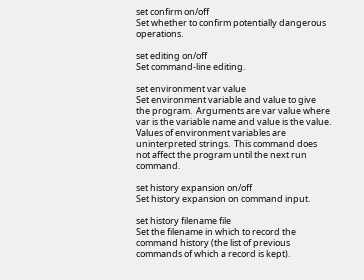set confirm on/off
Set whether to confirm potentially dangerous operations.

set editing on/off
Set command-line editing.

set environment var value
Set environment variable and value to give the program.  Arguments are var value where var is the variable name and value is the value.  Values of environment variables are uninterpreted strings.  This command does not affect the program until the next run command.

set history expansion on/off
Set history expansion on command input.

set history filename file
Set the filename in which to record the command history (the list of previous commands of which a record is kept).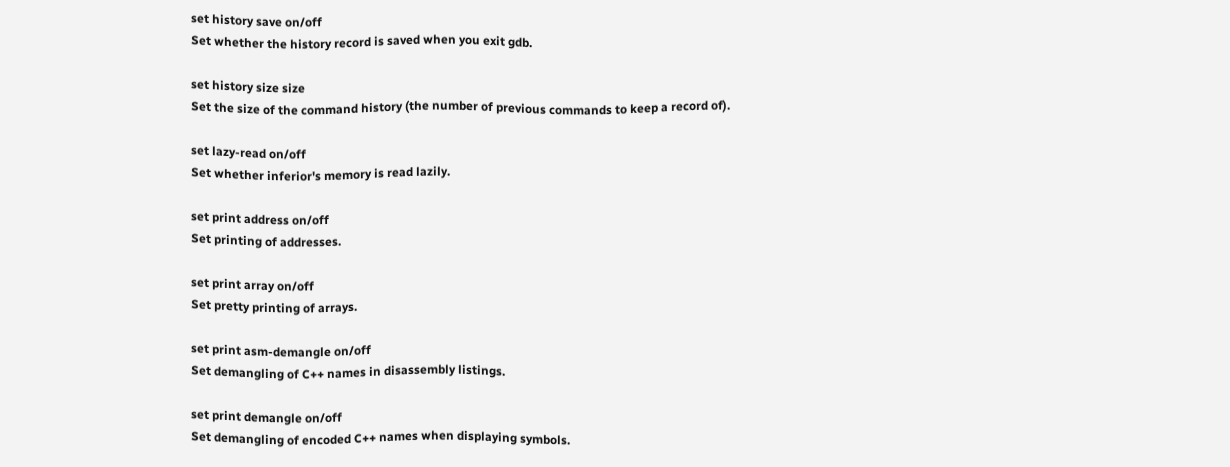set history save on/off
Set whether the history record is saved when you exit gdb.

set history size size
Set the size of the command history (the number of previous commands to keep a record of).

set lazy-read on/off
Set whether inferior's memory is read lazily.

set print address on/off
Set printing of addresses.

set print array on/off
Set pretty printing of arrays.

set print asm-demangle on/off
Set demangling of C++ names in disassembly listings.

set print demangle on/off
Set demangling of encoded C++ names when displaying symbols.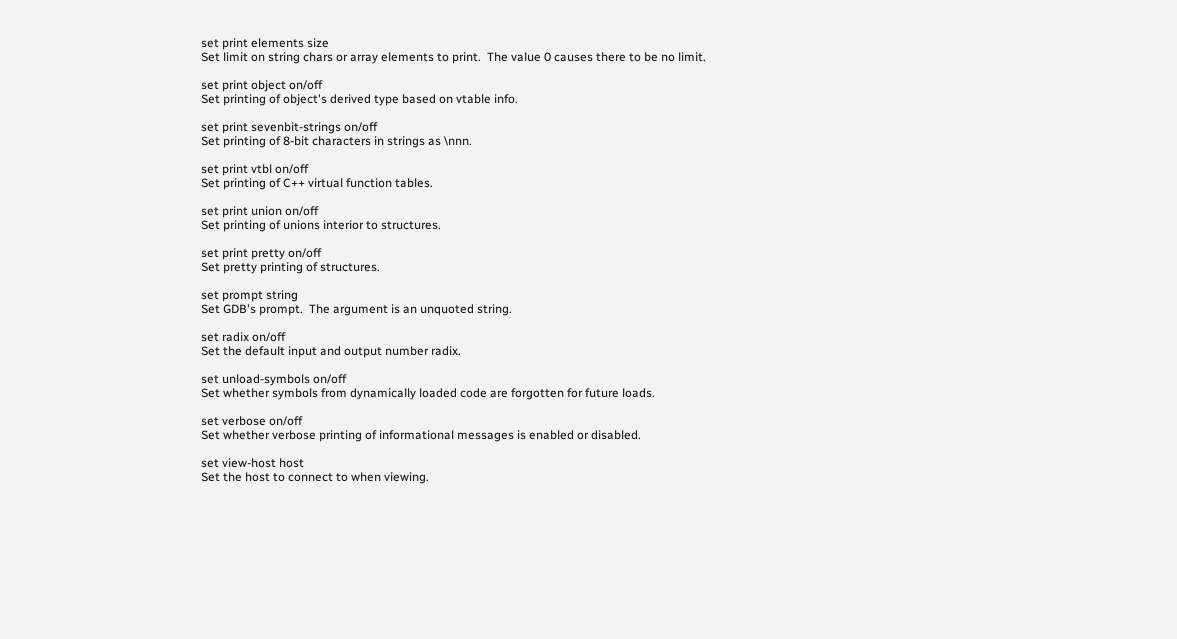set print elements size
Set limit on string chars or array elements to print.  The value 0 causes there to be no limit.

set print object on/off
Set printing of object's derived type based on vtable info.

set print sevenbit-strings on/off
Set printing of 8-bit characters in strings as \nnn.

set print vtbl on/off
Set printing of C++ virtual function tables.

set print union on/off
Set printing of unions interior to structures.

set print pretty on/off
Set pretty printing of structures.

set prompt string
Set GDB's prompt.  The argument is an unquoted string.

set radix on/off
Set the default input and output number radix.

set unload-symbols on/off
Set whether symbols from dynamically loaded code are forgotten for future loads.

set verbose on/off
Set whether verbose printing of informational messages is enabled or disabled.

set view-host host
Set the host to connect to when viewing.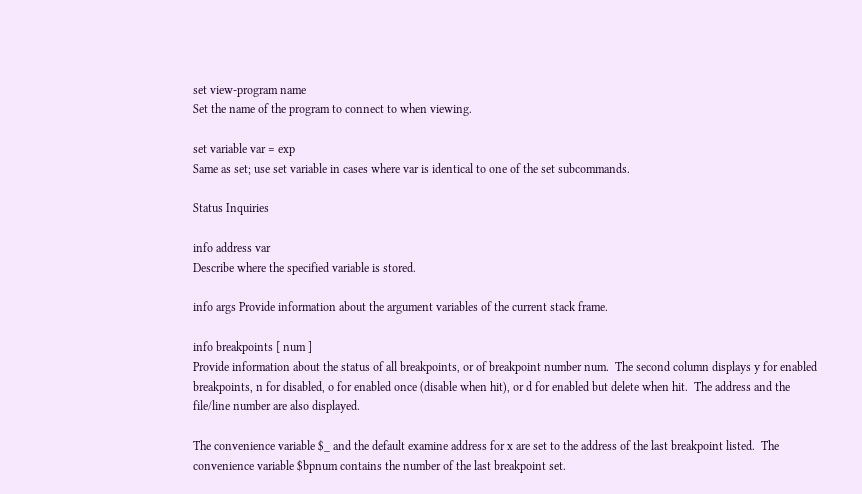set view-program name
Set the name of the program to connect to when viewing.

set variable var = exp
Same as set; use set variable in cases where var is identical to one of the set subcommands.

Status Inquiries

info address var
Describe where the specified variable is stored.

info args Provide information about the argument variables of the current stack frame.

info breakpoints [ num ]
Provide information about the status of all breakpoints, or of breakpoint number num.  The second column displays y for enabled breakpoints, n for disabled, o for enabled once (disable when hit), or d for enabled but delete when hit.  The address and the file/line number are also displayed.

The convenience variable $_ and the default examine address for x are set to the address of the last breakpoint listed.  The convenience variable $bpnum contains the number of the last breakpoint set.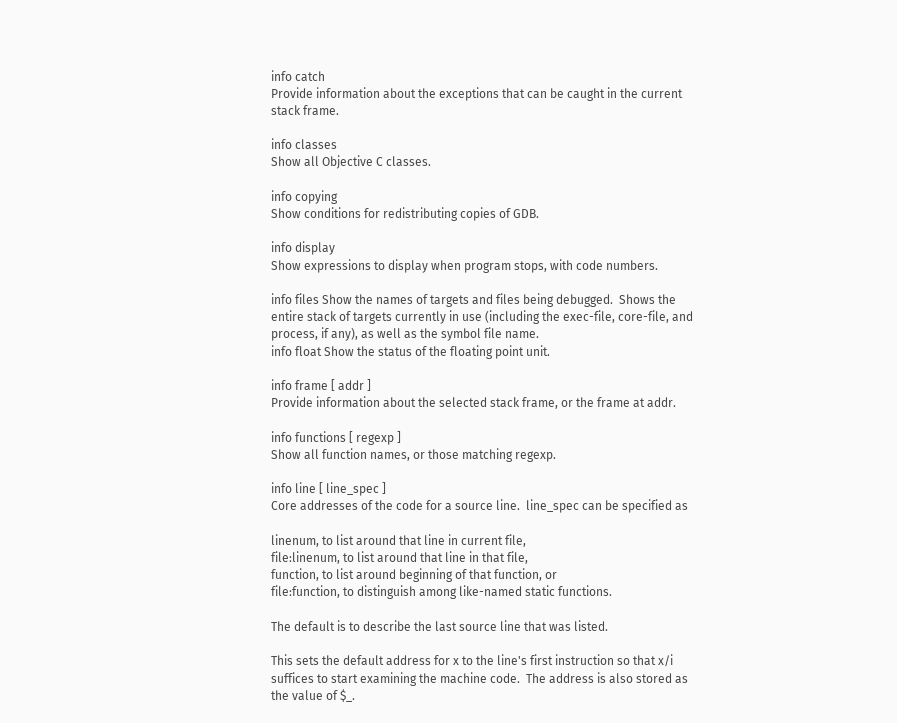info catch
Provide information about the exceptions that can be caught in the current stack frame.

info classes
Show all Objective C classes.

info copying
Show conditions for redistributing copies of GDB.

info display
Show expressions to display when program stops, with code numbers.

info files Show the names of targets and files being debugged.  Shows the entire stack of targets currently in use (including the exec-file, core-file, and process, if any), as well as the symbol file name.
info float Show the status of the floating point unit.

info frame [ addr ]
Provide information about the selected stack frame, or the frame at addr.

info functions [ regexp ]
Show all function names, or those matching regexp.

info line [ line_spec ]
Core addresses of the code for a source line.  line_spec can be specified as

linenum, to list around that line in current file,
file:linenum, to list around that line in that file,
function, to list around beginning of that function, or
file:function, to distinguish among like-named static functions.

The default is to describe the last source line that was listed.

This sets the default address for x to the line's first instruction so that x/i suffices to start examining the machine code.  The address is also stored as the value of $_.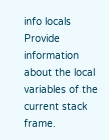info locals
Provide information about the local variables of the current stack frame.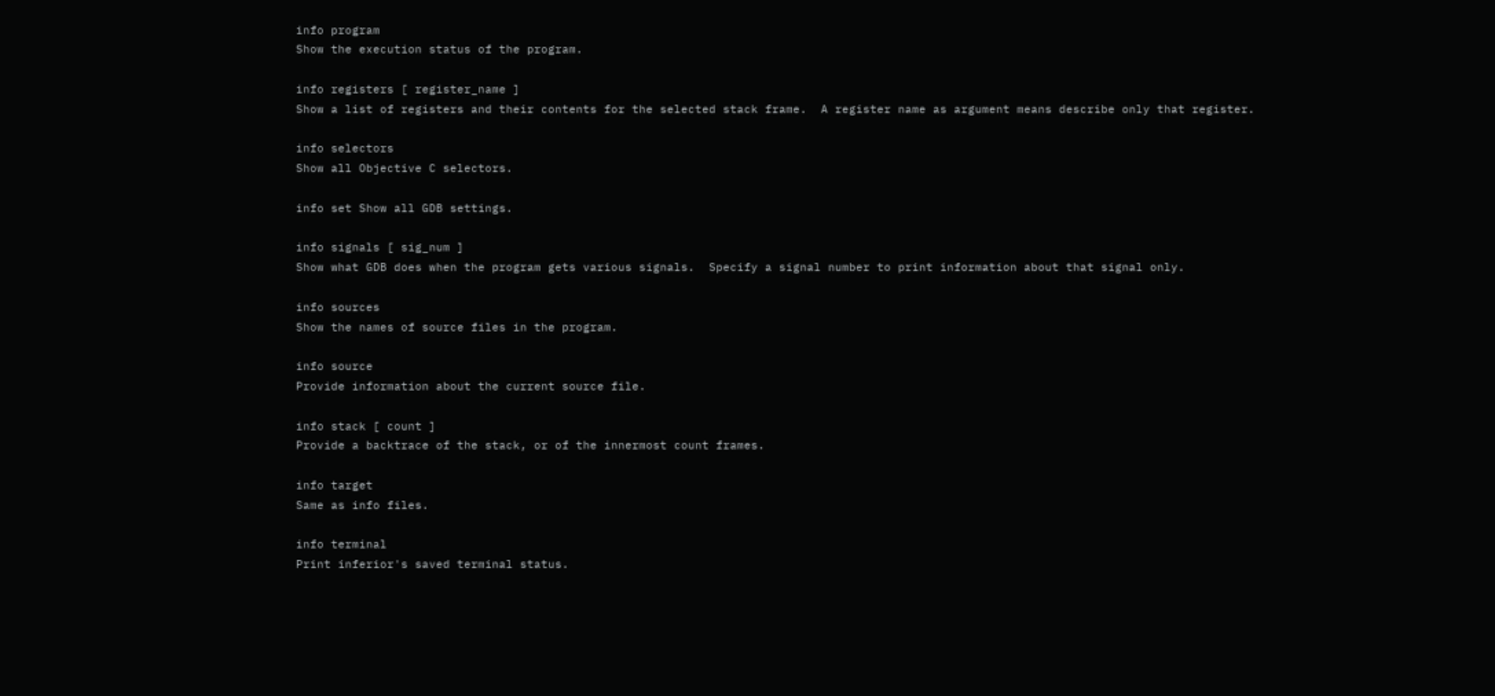info program
Show the execution status of the program.

info registers [ register_name ]
Show a list of registers and their contents for the selected stack frame.  A register name as argument means describe only that register.

info selectors
Show all Objective C selectors.

info set Show all GDB settings.

info signals [ sig_num ]
Show what GDB does when the program gets various signals.  Specify a signal number to print information about that signal only.

info sources
Show the names of source files in the program.

info source
Provide information about the current source file.

info stack [ count ]
Provide a backtrace of the stack, or of the innermost count frames.

info target
Same as info files.

info terminal
Print inferior's saved terminal status.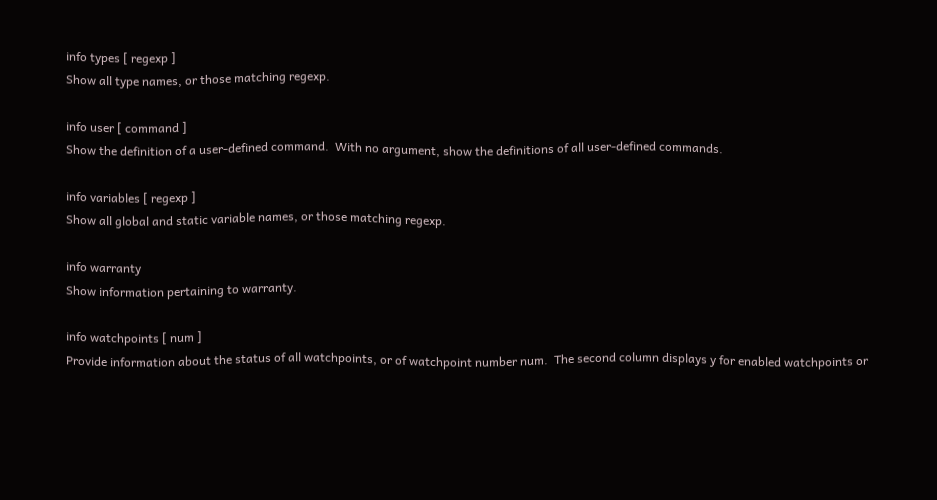info types [ regexp ]
Show all type names, or those matching regexp.

info user [ command ]
Show the definition of a user-defined command.  With no argument, show the definitions of all user-defined commands.

info variables [ regexp ]
Show all global and static variable names, or those matching regexp.

info warranty
Show information pertaining to warranty.

info watchpoints [ num ]
Provide information about the status of all watchpoints, or of watchpoint number num.  The second column displays y for enabled watchpoints or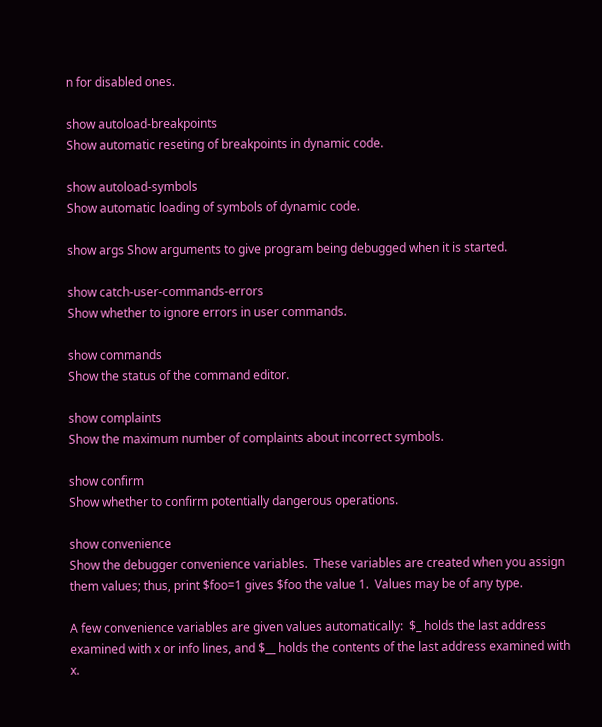n for disabled ones.

show autoload-breakpoints
Show automatic reseting of breakpoints in dynamic code.

show autoload-symbols
Show automatic loading of symbols of dynamic code.

show args Show arguments to give program being debugged when it is started.

show catch-user-commands-errors
Show whether to ignore errors in user commands.

show commands
Show the status of the command editor.

show complaints
Show the maximum number of complaints about incorrect symbols.

show confirm
Show whether to confirm potentially dangerous operations.

show convenience
Show the debugger convenience variables.  These variables are created when you assign them values; thus, print $foo=1 gives $foo the value 1.  Values may be of any type.

A few convenience variables are given values automatically:  $_ holds the last address examined with x or info lines, and $__ holds the contents of the last address examined with x.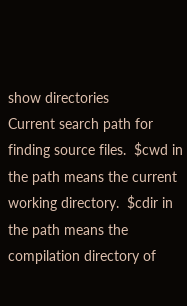show directories
Current search path for finding source files.  $cwd in the path means the current working directory.  $cdir in the path means the compilation directory of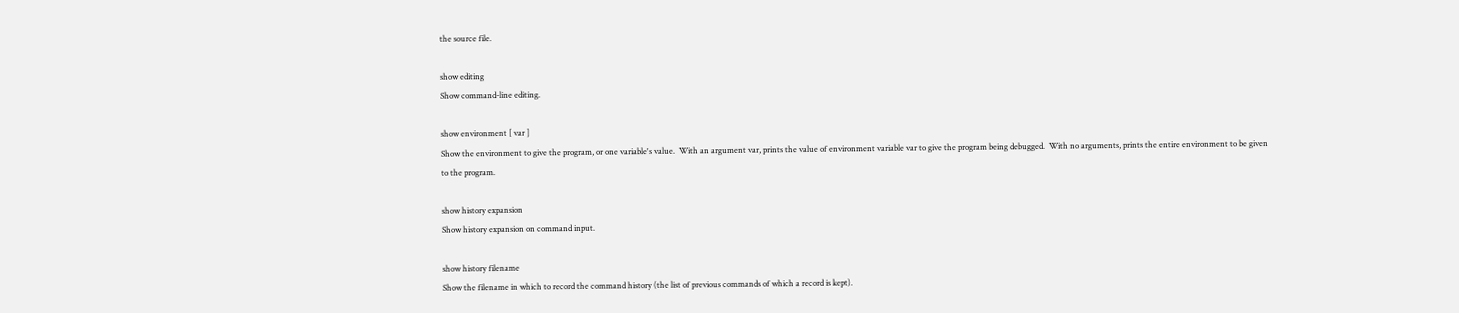the source file.

show editing
Show command-line editing.

show environment [ var ]
Show the environment to give the program, or one variable's value.  With an argument var, prints the value of environment variable var to give the program being debugged.  With no arguments, prints the entire environment to be given to the program.

show history expansion
Show history expansion on command input.

show history filename
Show the filename in which to record the command history (the list of previous commands of which a record is kept).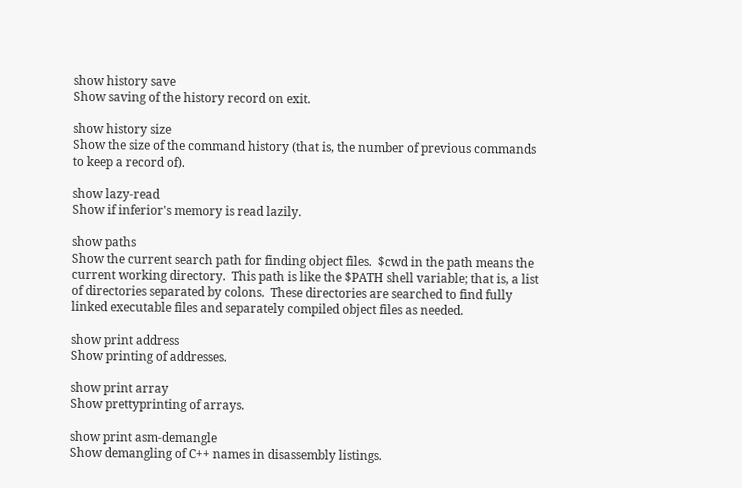show history save
Show saving of the history record on exit.

show history size
Show the size of the command history (that is, the number of previous commands to keep a record of).

show lazy-read
Show if inferior's memory is read lazily.

show paths
Show the current search path for finding object files.  $cwd in the path means the current working directory.  This path is like the $PATH shell variable; that is, a list of directories separated by colons.  These directories are searched to find fully linked executable files and separately compiled object files as needed.

show print address
Show printing of addresses.

show print array
Show prettyprinting of arrays.

show print asm-demangle
Show demangling of C++ names in disassembly listings.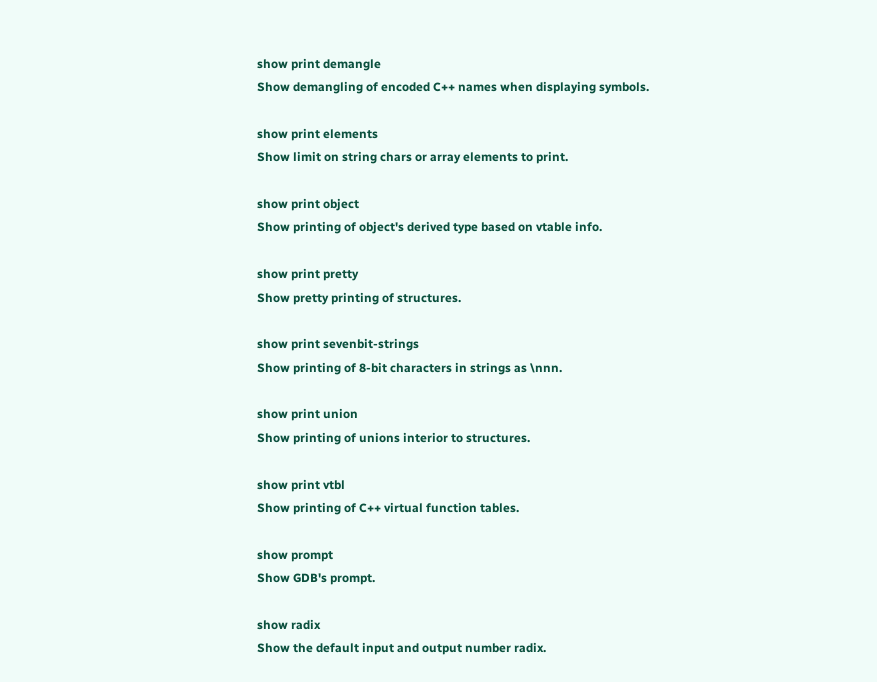show print demangle
Show demangling of encoded C++ names when displaying symbols.

show print elements
Show limit on string chars or array elements to print.

show print object
Show printing of object's derived type based on vtable info.

show print pretty
Show pretty printing of structures.

show print sevenbit-strings
Show printing of 8-bit characters in strings as \nnn.

show print union
Show printing of unions interior to structures.

show print vtbl
Show printing of C++ virtual function tables.

show prompt
Show GDB's prompt.

show radix
Show the default input and output number radix.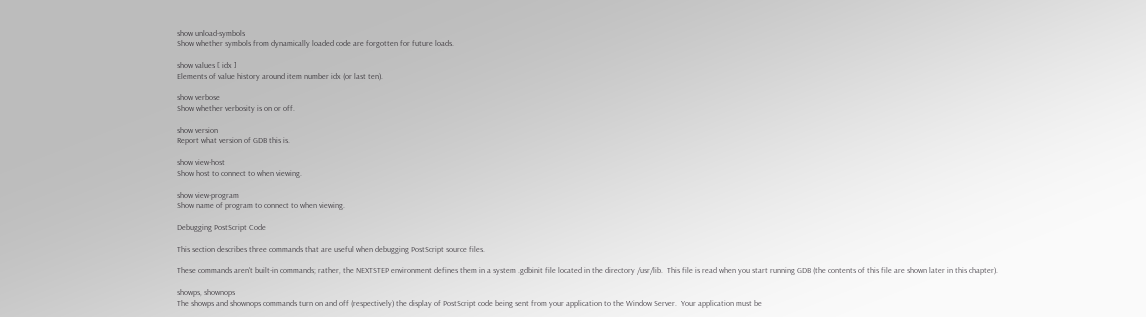show unload-symbols
Show whether symbols from dynamically loaded code are forgotten for future loads.

show values [ idx ]
Elements of value history around item number idx (or last ten).

show verbose
Show whether verbosity is on or off.

show version
Report what version of GDB this is.

show view-host
Show host to connect to when viewing.

show view-program
Show name of program to connect to when viewing.

Debugging PostScript Code

This section describes three commands that are useful when debugging PostScript source files.

These commands aren't built-in commands; rather, the NEXTSTEP environment defines them in a system .gdbinit file located in the directory /usr/lib.  This file is read when you start running GDB (the contents of this file are shown later in this chapter).

showps, shownops
The showps and shownops commands turn on and off (respectively) the display of PostScript code being sent from your application to the Window Server.  Your application must be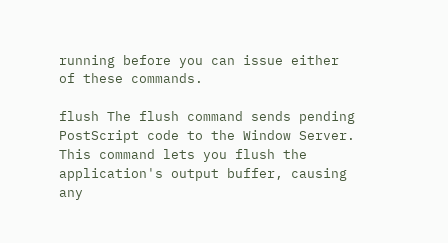running before you can issue either of these commands.

flush The flush command sends pending PostScript code to the Window Server.  This command lets you flush the application's output buffer, causing any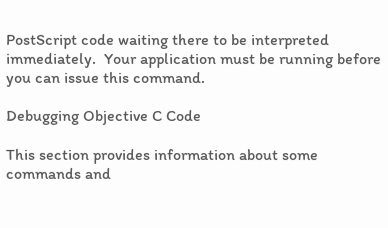PostScript code waiting there to be interpreted immediately.  Your application must be running before you can issue this command.

Debugging Objective C Code

This section provides information about some commands and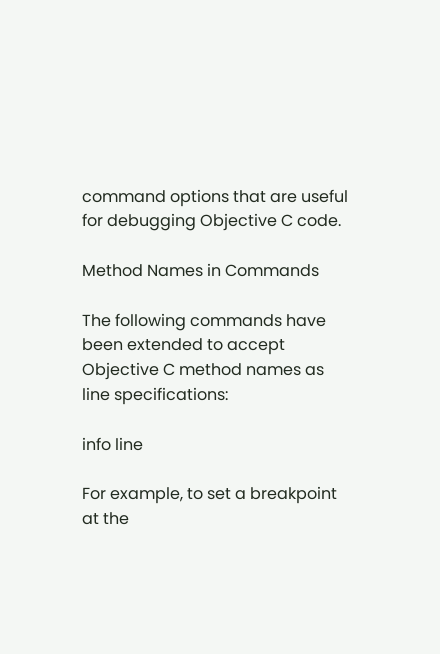command options that are useful for debugging Objective C code.

Method Names in Commands

The following commands have been extended to accept Objective C method names as line specifications:

info line

For example, to set a breakpoint at the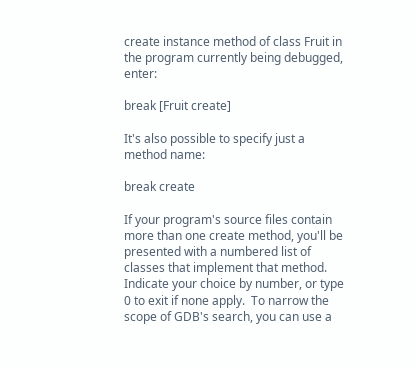create instance method of class Fruit in the program currently being debugged, enter:

break [Fruit create]

It's also possible to specify just a method name:

break create

If your program's source files contain more than one create method, you'll be presented with a numbered list of classes that implement that method.  Indicate your choice by number, or type 0 to exit if none apply.  To narrow the scope of GDB's search, you can use a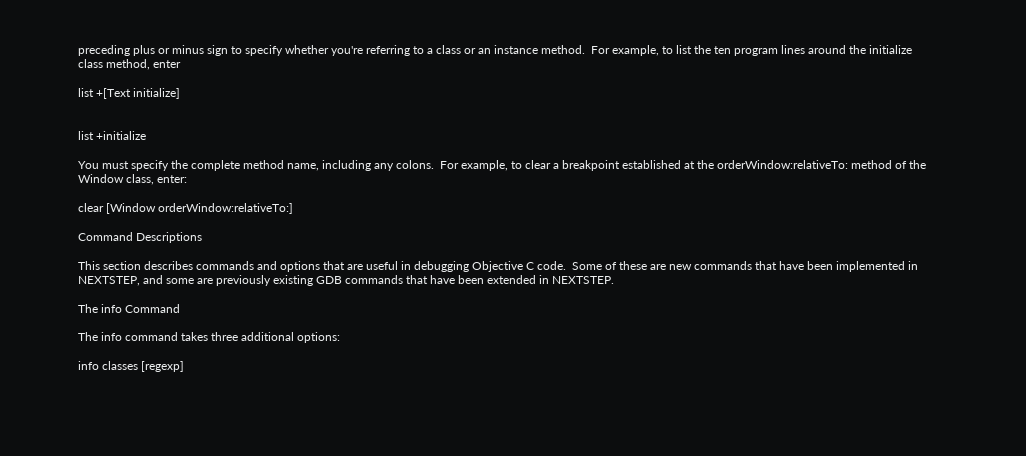preceding plus or minus sign to specify whether you're referring to a class or an instance method.  For example, to list the ten program lines around the initialize class method, enter

list +[Text initialize]


list +initialize

You must specify the complete method name, including any colons.  For example, to clear a breakpoint established at the orderWindow:relativeTo: method of the Window class, enter:

clear [Window orderWindow:relativeTo:]

Command Descriptions

This section describes commands and options that are useful in debugging Objective C code.  Some of these are new commands that have been implemented in NEXTSTEP, and some are previously existing GDB commands that have been extended in NEXTSTEP.

The info Command

The info command takes three additional options:

info classes [regexp]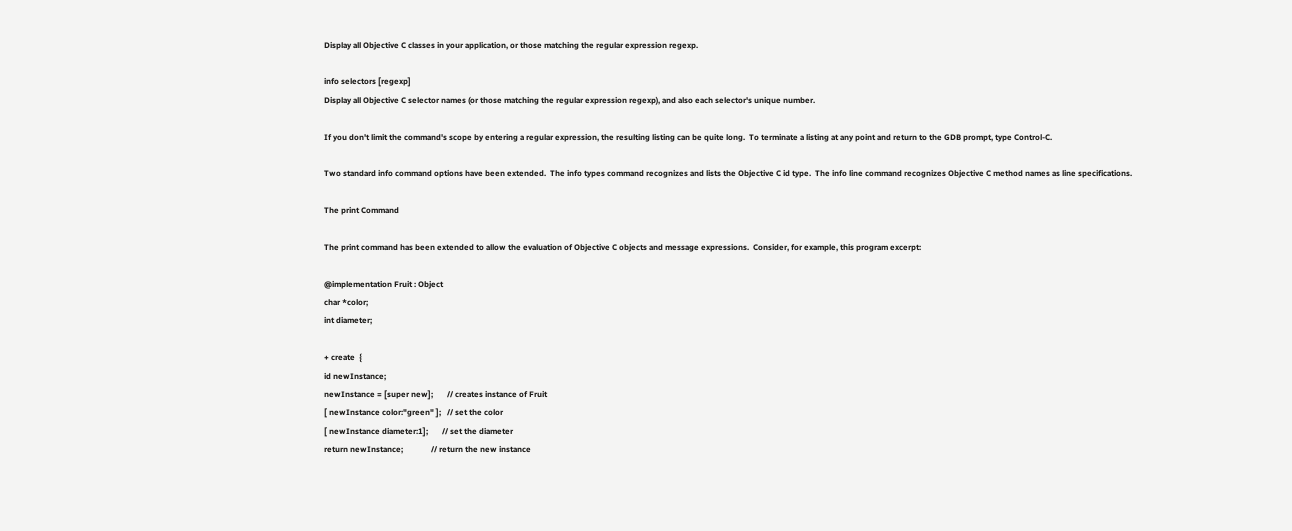Display all Objective C classes in your application, or those matching the regular expression regexp.

info selectors [regexp]
Display all Objective C selector names (or those matching the regular expression regexp), and also each selector's unique number.

If you don't limit the command's scope by entering a regular expression, the resulting listing can be quite long.  To terminate a listing at any point and return to the GDB prompt, type Control-C.

Two standard info command options have been extended.  The info types command recognizes and lists the Objective C id type.  The info line command recognizes Objective C method names as line specifications.

The print Command

The print command has been extended to allow the evaluation of Objective C objects and message expressions.  Consider, for example, this program excerpt:

@implementation Fruit : Object
char *color;
int diameter;

+ create  {
id newInstance;
newInstance = [super new];       // creates instance of Fruit
[ newInstance color:"green" ];   // set the color
[ newInstance diameter:1];       // set the diameter
return newInstance;              // return the new instance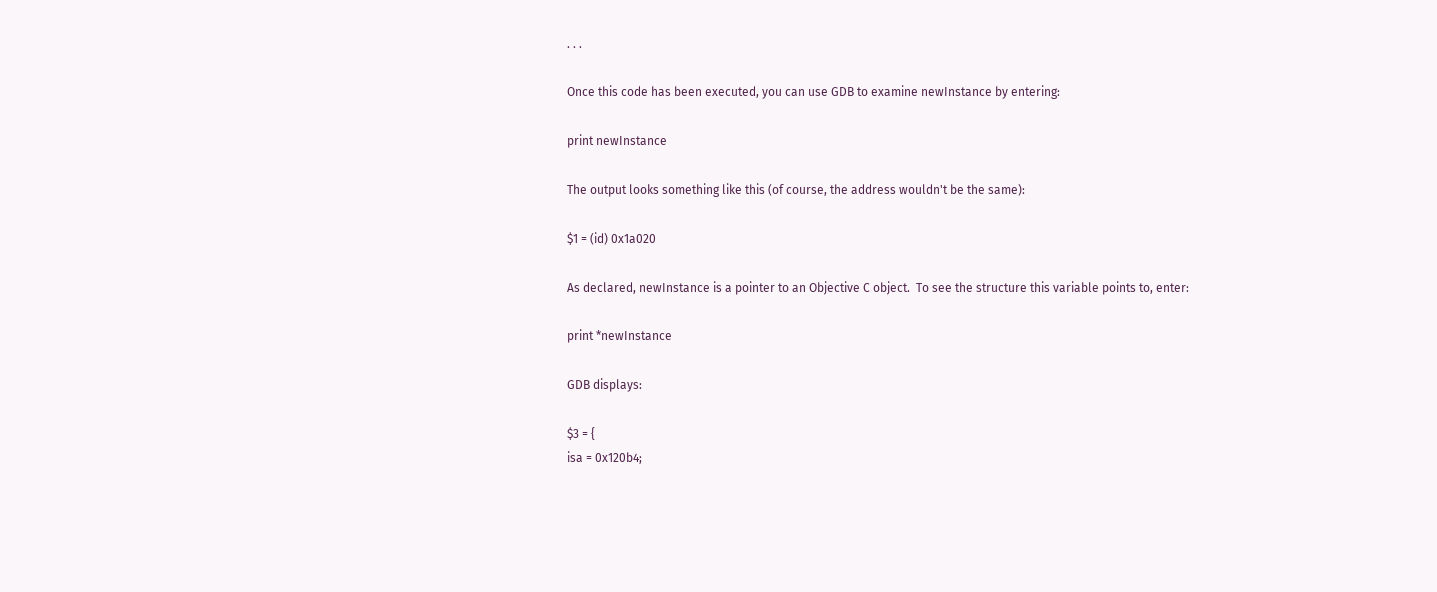. . .

Once this code has been executed, you can use GDB to examine newInstance by entering:

print newInstance

The output looks something like this (of course, the address wouldn't be the same):

$1 = (id) 0x1a020

As declared, newInstance is a pointer to an Objective C object.  To see the structure this variable points to, enter:

print *newInstance

GDB displays:

$3 = {
isa = 0x120b4;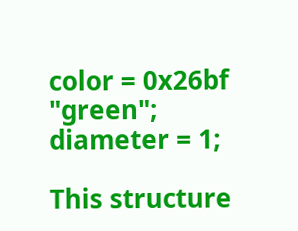color = 0x26bf "green";
diameter = 1;

This structure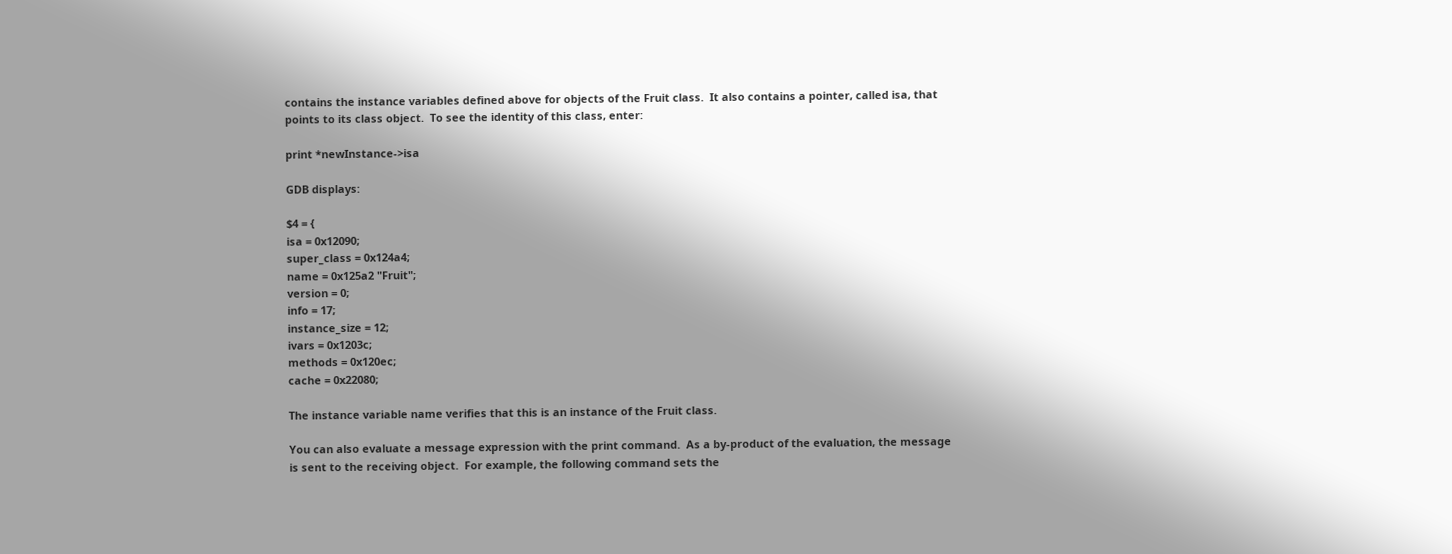contains the instance variables defined above for objects of the Fruit class.  It also contains a pointer, called isa, that points to its class object.  To see the identity of this class, enter:

print *newInstance->isa

GDB displays:

$4 = {
isa = 0x12090;
super_class = 0x124a4;
name = 0x125a2 "Fruit";
version = 0;
info = 17;
instance_size = 12;
ivars = 0x1203c;
methods = 0x120ec;
cache = 0x22080;

The instance variable name verifies that this is an instance of the Fruit class.

You can also evaluate a message expression with the print command.  As a by-product of the evaluation, the message is sent to the receiving object.  For example, the following command sets the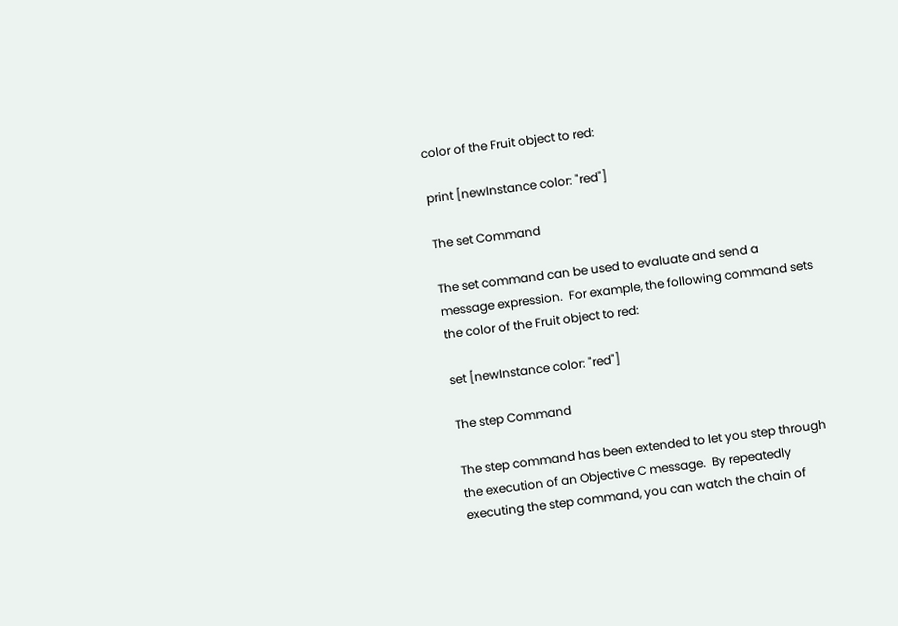color of the Fruit object to red:

print [newInstance color: "red"]

The set Command

The set command can be used to evaluate and send a message expression.  For example, the following command sets the color of the Fruit object to red:

set [newInstance color: "red"]

The step Command

The step command has been extended to let you step through the execution of an Objective C message.  By repeatedly executing the step command, you can watch the chain of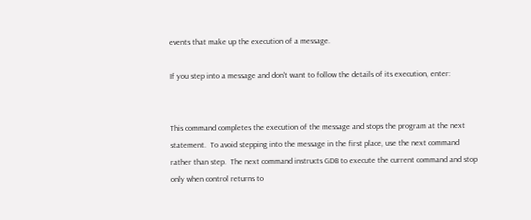events that make up the execution of a message.

If you step into a message and don't want to follow the details of its execution, enter:


This command completes the execution of the message and stops the program at the next statement.  To avoid stepping into the message in the first place, use the next command rather than step.  The next command instructs GDB to execute the current command and stop only when control returns to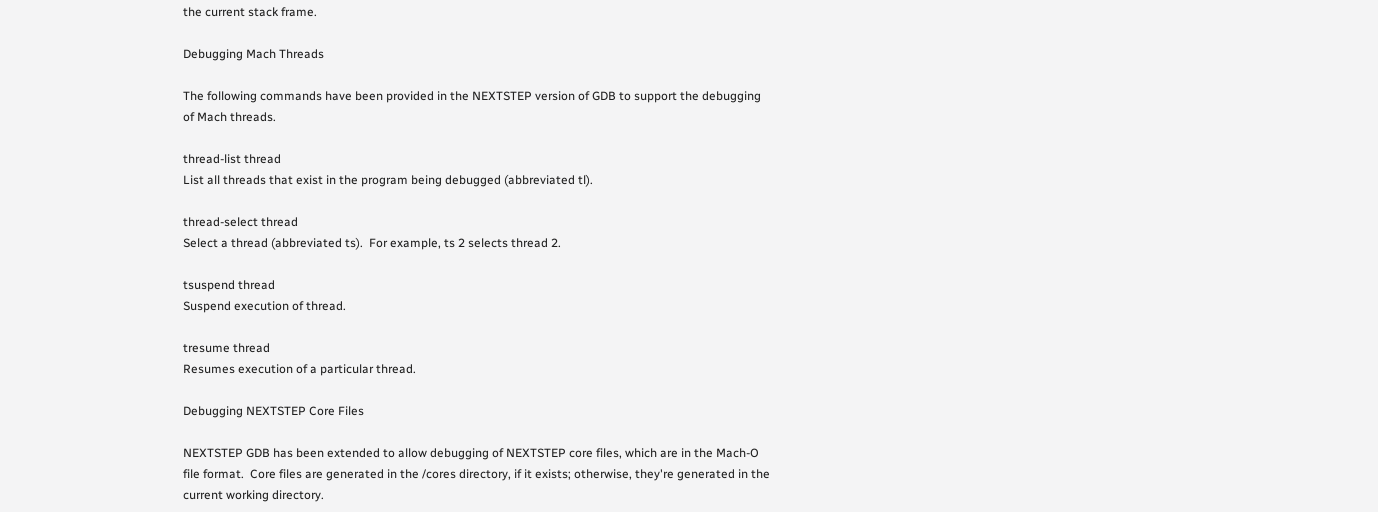the current stack frame.

Debugging Mach Threads

The following commands have been provided in the NEXTSTEP version of GDB to support the debugging of Mach threads.

thread-list thread
List all threads that exist in the program being debugged (abbreviated tl).

thread-select thread
Select a thread (abbreviated ts).  For example, ts 2 selects thread 2.

tsuspend thread
Suspend execution of thread.

tresume thread
Resumes execution of a particular thread.

Debugging NEXTSTEP Core Files

NEXTSTEP GDB has been extended to allow debugging of NEXTSTEP core files, which are in the Mach-O file format.  Core files are generated in the /cores directory, if it exists; otherwise, they're generated in the current working directory.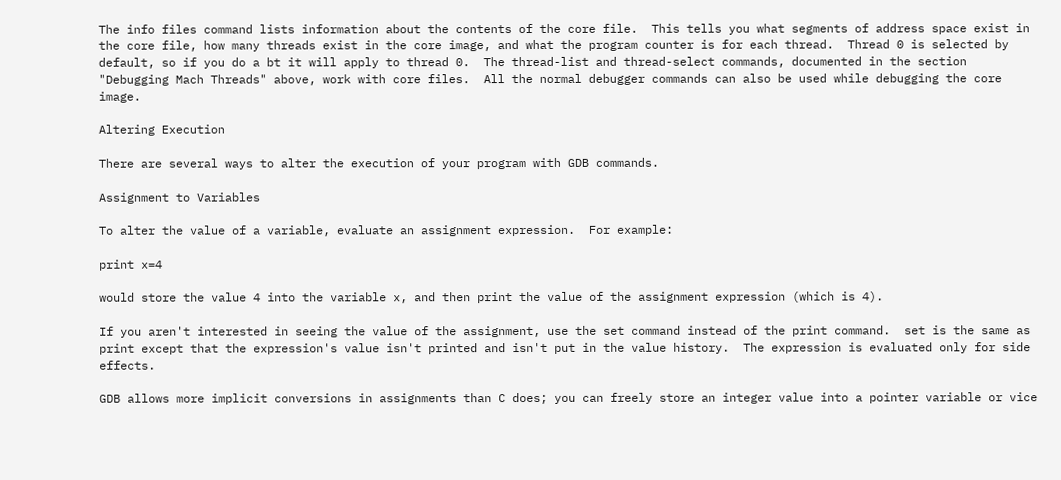The info files command lists information about the contents of the core file.  This tells you what segments of address space exist in the core file, how many threads exist in the core image, and what the program counter is for each thread.  Thread 0 is selected by default, so if you do a bt it will apply to thread 0.  The thread-list and thread-select commands, documented in the section "Debugging Mach Threads" above, work with core files.  All the normal debugger commands can also be used while debugging the core image.

Altering Execution

There are several ways to alter the execution of your program with GDB commands.

Assignment to Variables

To alter the value of a variable, evaluate an assignment expression.  For example:

print x=4

would store the value 4 into the variable x, and then print the value of the assignment expression (which is 4).

If you aren't interested in seeing the value of the assignment, use the set command instead of the print command.  set is the same as print except that the expression's value isn't printed and isn't put in the value history.  The expression is evaluated only for side effects.

GDB allows more implicit conversions in assignments than C does; you can freely store an integer value into a pointer variable or vice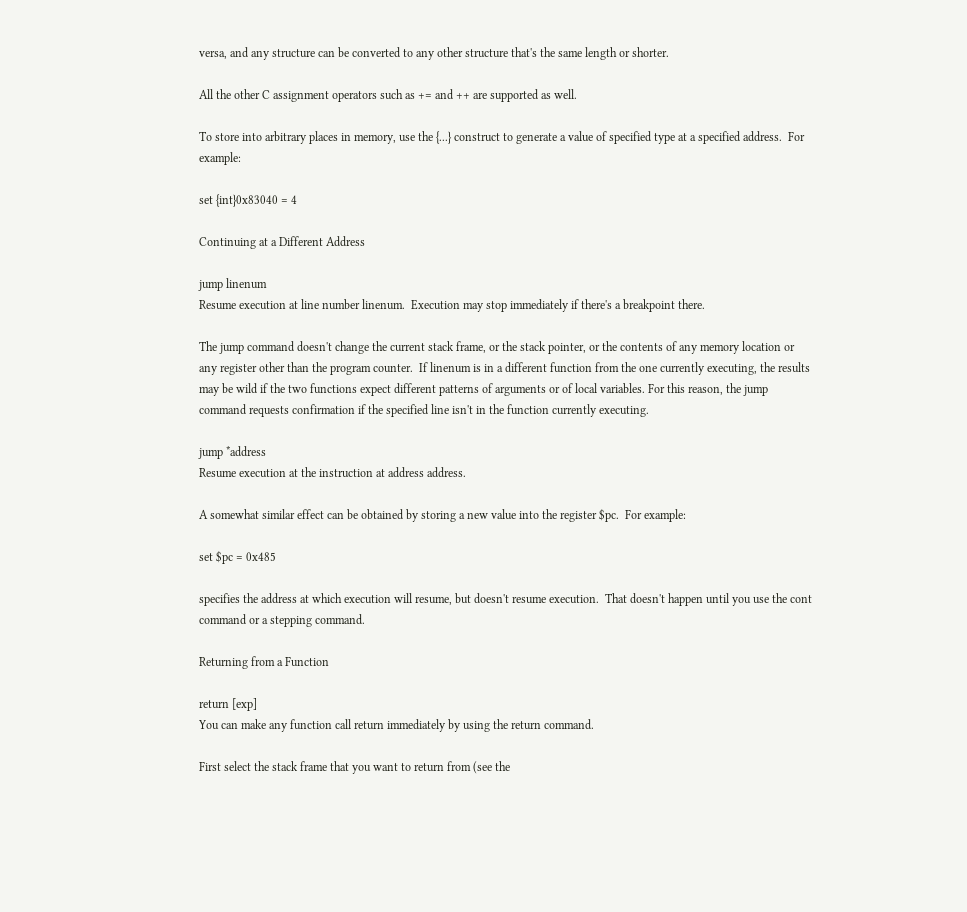versa, and any structure can be converted to any other structure that's the same length or shorter.

All the other C assignment operators such as += and ++ are supported as well.

To store into arbitrary places in memory, use the {...} construct to generate a value of specified type at a specified address.  For example:

set {int}0x83040 = 4

Continuing at a Different Address

jump linenum
Resume execution at line number linenum.  Execution may stop immediately if there's a breakpoint there.

The jump command doesn't change the current stack frame, or the stack pointer, or the contents of any memory location or any register other than the program counter.  If linenum is in a different function from the one currently executing, the results may be wild if the two functions expect different patterns of arguments or of local variables. For this reason, the jump command requests confirmation if the specified line isn't in the function currently executing.

jump *address
Resume execution at the instruction at address address.

A somewhat similar effect can be obtained by storing a new value into the register $pc.  For example:

set $pc = 0x485

specifies the address at which execution will resume, but doesn't resume execution.  That doesn't happen until you use the cont command or a stepping command.

Returning from a Function

return [exp]
You can make any function call return immediately by using the return command.

First select the stack frame that you want to return from (see the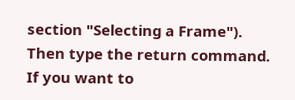section "Selecting a Frame").  Then type the return command.  If you want to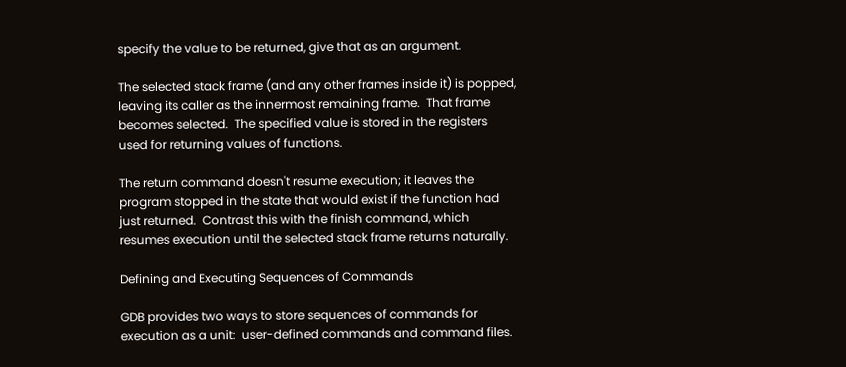specify the value to be returned, give that as an argument.

The selected stack frame (and any other frames inside it) is popped, leaving its caller as the innermost remaining frame.  That frame becomes selected.  The specified value is stored in the registers used for returning values of functions.

The return command doesn't resume execution; it leaves the program stopped in the state that would exist if the function had just returned.  Contrast this with the finish command, which resumes execution until the selected stack frame returns naturally.

Defining and Executing Sequences of Commands

GDB provides two ways to store sequences of commands for execution as a unit:  user-defined commands and command files.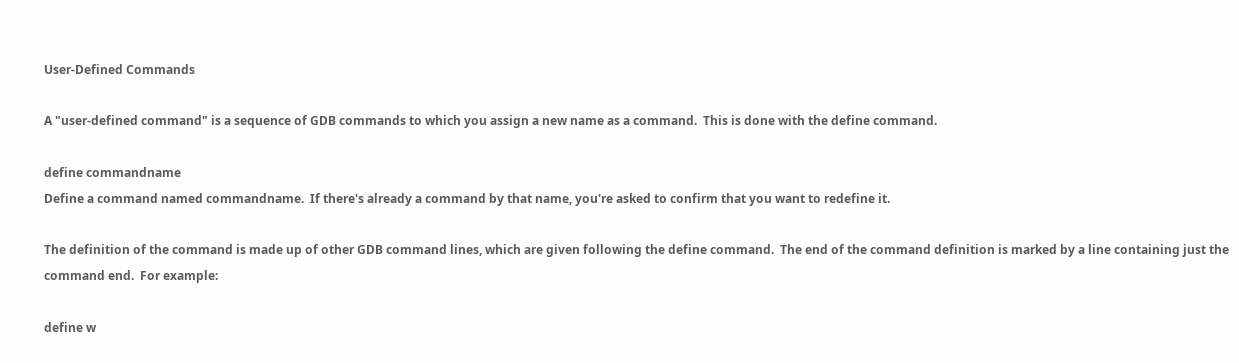User-Defined Commands

A "user-defined command" is a sequence of GDB commands to which you assign a new name as a command.  This is done with the define command.

define commandname
Define a command named commandname.  If there's already a command by that name, you're asked to confirm that you want to redefine it.

The definition of the command is made up of other GDB command lines, which are given following the define command.  The end of the command definition is marked by a line containing just the command end.  For example:

define w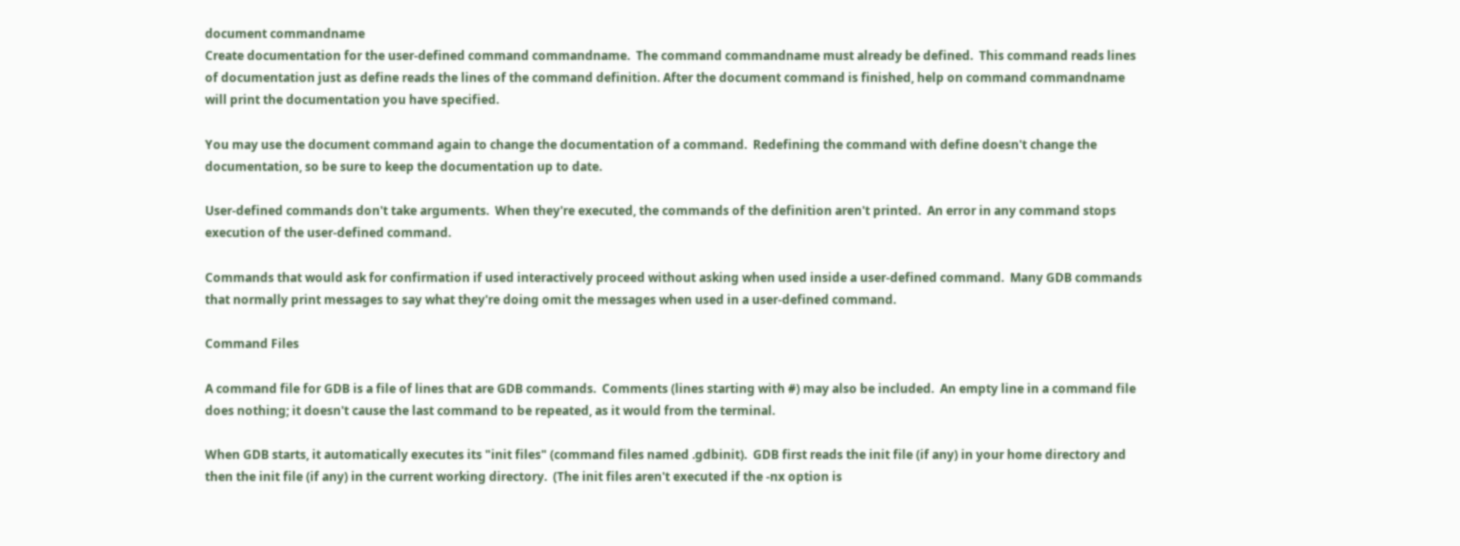document commandname
Create documentation for the user-defined command commandname.  The command commandname must already be defined.  This command reads lines of documentation just as define reads the lines of the command definition. After the document command is finished, help on command commandname will print the documentation you have specified.

You may use the document command again to change the documentation of a command.  Redefining the command with define doesn't change the documentation, so be sure to keep the documentation up to date.

User-defined commands don't take arguments.  When they're executed, the commands of the definition aren't printed.  An error in any command stops execution of the user-defined command.

Commands that would ask for confirmation if used interactively proceed without asking when used inside a user-defined command.  Many GDB commands that normally print messages to say what they're doing omit the messages when used in a user-defined command.

Command Files

A command file for GDB is a file of lines that are GDB commands.  Comments (lines starting with #) may also be included.  An empty line in a command file does nothing; it doesn't cause the last command to be repeated, as it would from the terminal.

When GDB starts, it automatically executes its "init files" (command files named .gdbinit).  GDB first reads the init file (if any) in your home directory and then the init file (if any) in the current working directory.  (The init files aren't executed if the -nx option is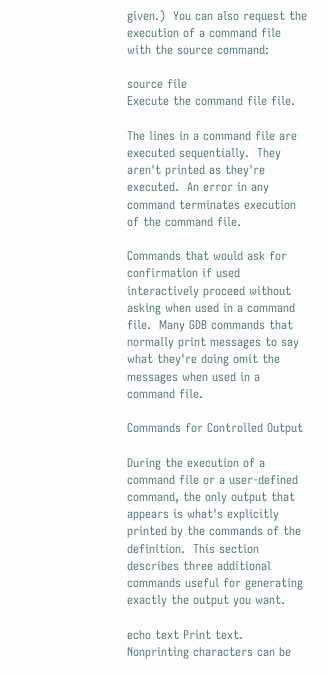given.)  You can also request the execution of a command file with the source command:

source file
Execute the command file file.

The lines in a command file are executed sequentially.  They aren't printed as they're executed.  An error in any command terminates execution of the command file.

Commands that would ask for confirmation if used interactively proceed without asking when used in a command file.  Many GDB commands that normally print messages to say what they're doing omit the messages when used in a command file.

Commands for Controlled Output

During the execution of a command file or a user-defined command, the only output that appears is what's explicitly printed by the commands of the definition.  This section describes three additional commands useful for generating exactly the output you want.

echo text Print text.  Nonprinting characters can be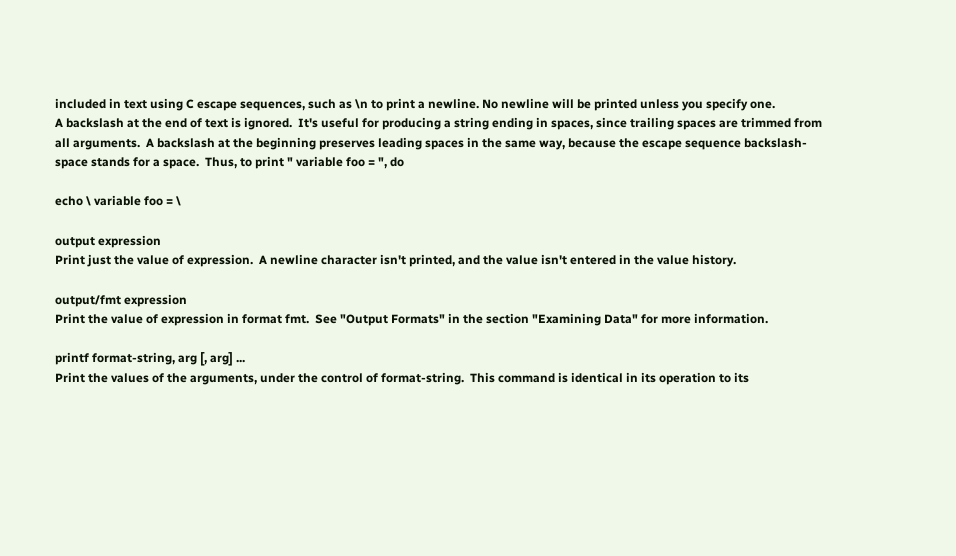included in text using C escape sequences, such as \n to print a newline. No newline will be printed unless you specify one.
A backslash at the end of text is ignored.  It's useful for producing a string ending in spaces, since trailing spaces are trimmed from all arguments.  A backslash at the beginning preserves leading spaces in the same way, because the escape sequence backslash-space stands for a space.  Thus, to print " variable foo = ", do

echo \ variable foo = \

output expression
Print just the value of expression.  A newline character isn't printed, and the value isn't entered in the value history.

output/fmt expression
Print the value of expression in format fmt.  See "Output Formats" in the section "Examining Data" for more information.

printf format-string, arg [, arg] ...
Print the values of the arguments, under the control of format-string.  This command is identical in its operation to its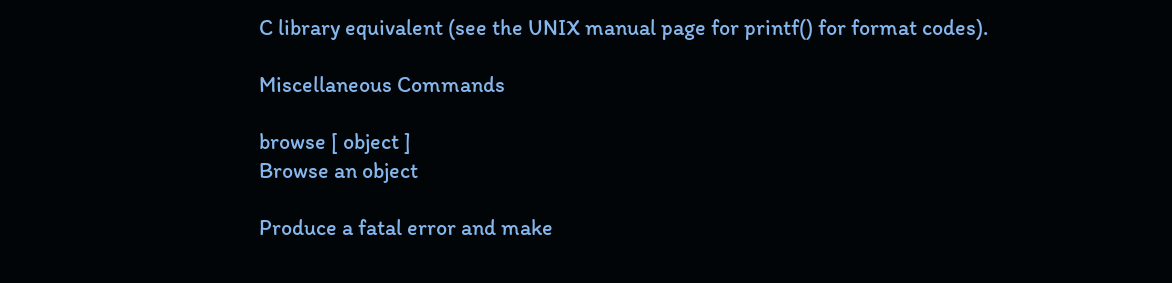C library equivalent (see the UNIX manual page for printf() for format codes).

Miscellaneous Commands

browse [ object ]
Browse an object

Produce a fatal error and make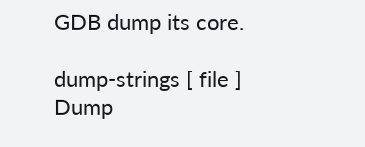GDB dump its core.

dump-strings [ file ]
Dump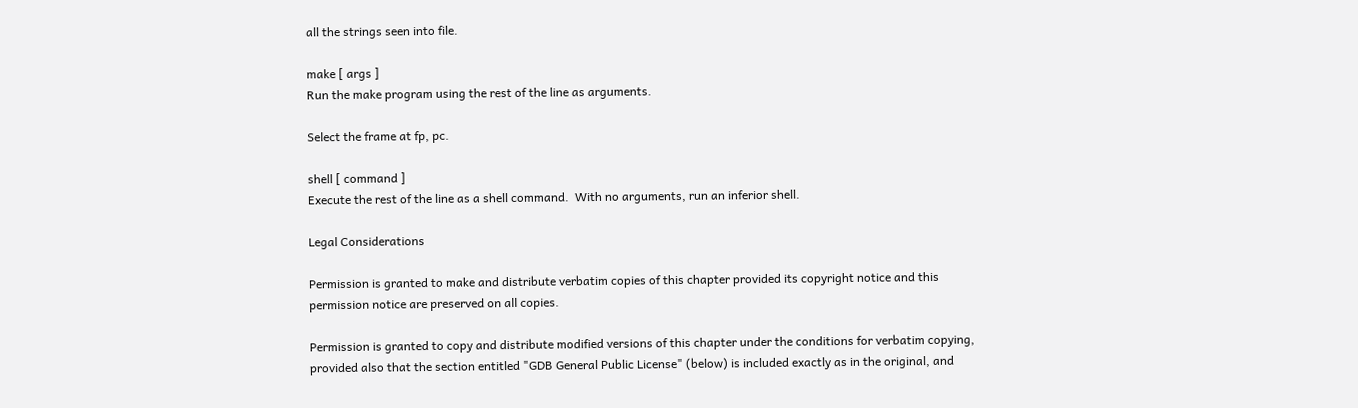all the strings seen into file.

make [ args ]
Run the make program using the rest of the line as arguments.

Select the frame at fp, pc.

shell [ command ]
Execute the rest of the line as a shell command.  With no arguments, run an inferior shell.

Legal Considerations

Permission is granted to make and distribute verbatim copies of this chapter provided its copyright notice and this permission notice are preserved on all copies.

Permission is granted to copy and distribute modified versions of this chapter under the conditions for verbatim copying, provided also that the section entitled "GDB General Public License" (below) is included exactly as in the original, and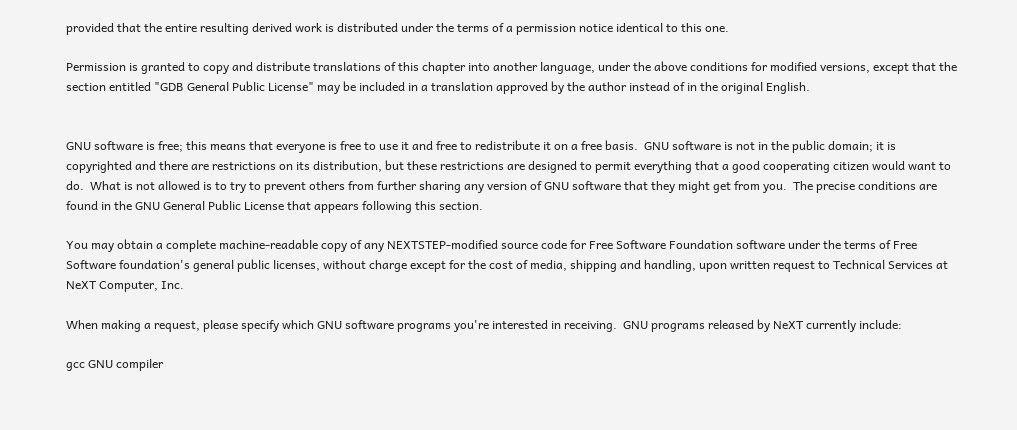provided that the entire resulting derived work is distributed under the terms of a permission notice identical to this one.

Permission is granted to copy and distribute translations of this chapter into another language, under the above conditions for modified versions, except that the section entitled "GDB General Public License" may be included in a translation approved by the author instead of in the original English.


GNU software is free; this means that everyone is free to use it and free to redistribute it on a free basis.  GNU software is not in the public domain; it is copyrighted and there are restrictions on its distribution, but these restrictions are designed to permit everything that a good cooperating citizen would want to do.  What is not allowed is to try to prevent others from further sharing any version of GNU software that they might get from you.  The precise conditions are found in the GNU General Public License that appears following this section.

You may obtain a complete machine-readable copy of any NEXTSTEP-modified source code for Free Software Foundation software under the terms of Free Software foundation's general public licenses, without charge except for the cost of media, shipping and handling, upon written request to Technical Services at NeXT Computer, Inc.

When making a request, please specify which GNU software programs you're interested in receiving.  GNU programs released by NeXT currently include:

gcc GNU compiler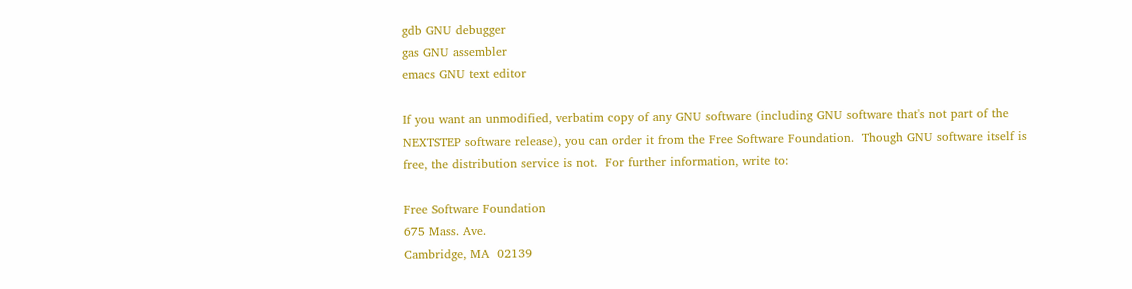gdb GNU debugger
gas GNU assembler
emacs GNU text editor

If you want an unmodified, verbatim copy of any GNU software (including GNU software that's not part of the NEXTSTEP software release), you can order it from the Free Software Foundation.  Though GNU software itself is free, the distribution service is not.  For further information, write to:

Free Software Foundation
675 Mass. Ave.
Cambridge, MA  02139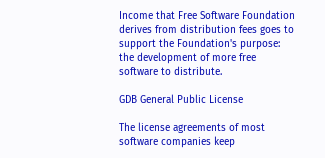Income that Free Software Foundation derives from distribution fees goes to support the Foundation's purpose:  the development of more free software to distribute.

GDB General Public License

The license agreements of most software companies keep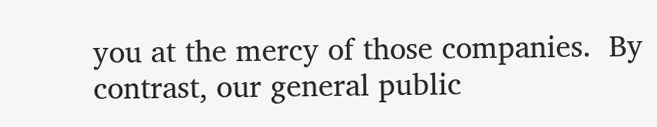you at the mercy of those companies.  By contrast, our general public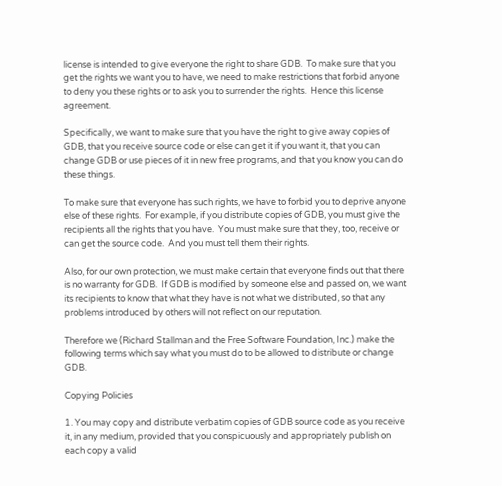license is intended to give everyone the right to share GDB.  To make sure that you get the rights we want you to have, we need to make restrictions that forbid anyone to deny you these rights or to ask you to surrender the rights.  Hence this license agreement.

Specifically, we want to make sure that you have the right to give away copies of GDB, that you receive source code or else can get it if you want it, that you can change GDB or use pieces of it in new free programs, and that you know you can do these things.

To make sure that everyone has such rights, we have to forbid you to deprive anyone else of these rights.  For example, if you distribute copies of GDB, you must give the recipients all the rights that you have.  You must make sure that they, too, receive or can get the source code.  And you must tell them their rights.

Also, for our own protection, we must make certain that everyone finds out that there is no warranty for GDB.  If GDB is modified by someone else and passed on, we want its recipients to know that what they have is not what we distributed, so that any problems introduced by others will not reflect on our reputation.

Therefore we (Richard Stallman and the Free Software Foundation, Inc.) make the following terms which say what you must do to be allowed to distribute or change GDB.

Copying Policies

1. You may copy and distribute verbatim copies of GDB source code as you receive it, in any medium, provided that you conspicuously and appropriately publish on each copy a valid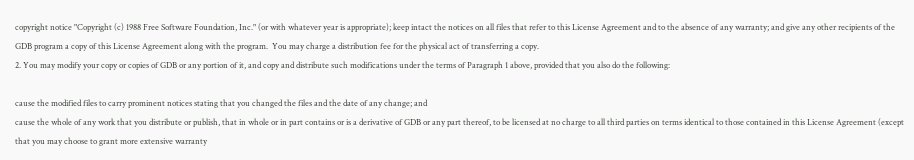copyright notice "Copyright (c) 1988 Free Software Foundation, Inc." (or with whatever year is appropriate); keep intact the notices on all files that refer to this License Agreement and to the absence of any warranty; and give any other recipients of the GDB program a copy of this License Agreement along with the program.  You may charge a distribution fee for the physical act of transferring a copy.
2. You may modify your copy or copies of GDB or any portion of it, and copy and distribute such modifications under the terms of Paragraph 1 above, provided that you also do the following:

cause the modified files to carry prominent notices stating that you changed the files and the date of any change; and
cause the whole of any work that you distribute or publish, that in whole or in part contains or is a derivative of GDB or any part thereof, to be licensed at no charge to all third parties on terms identical to those contained in this License Agreement (except that you may choose to grant more extensive warranty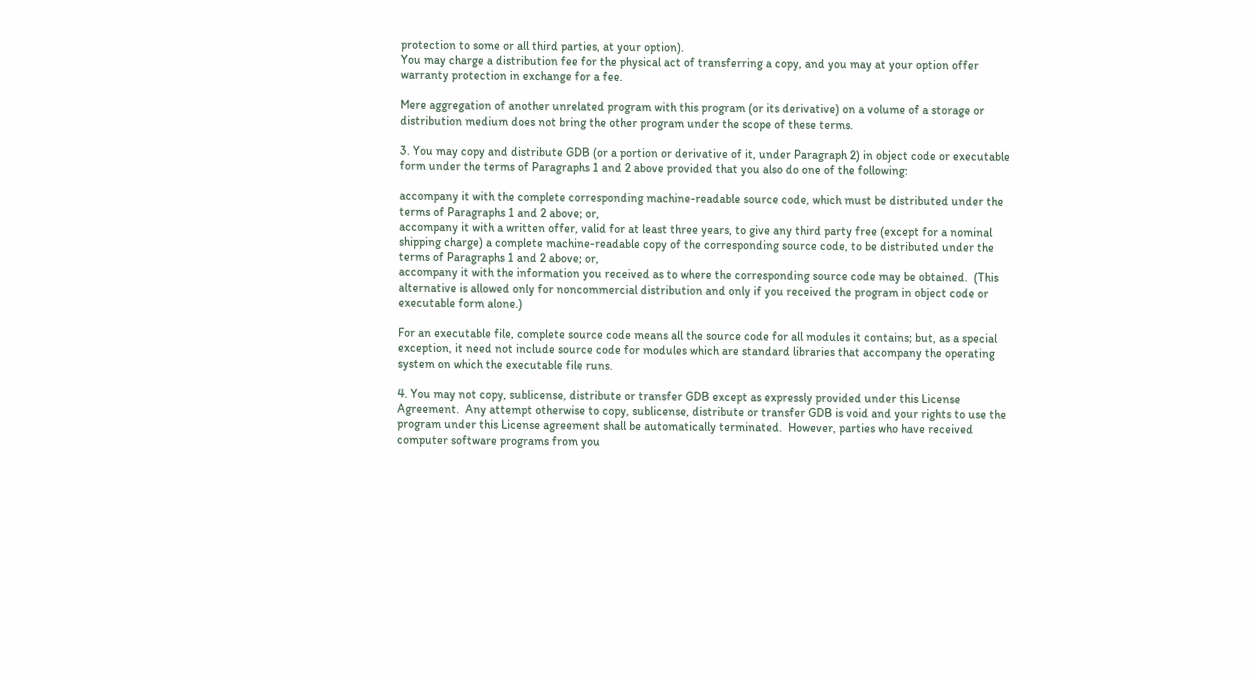protection to some or all third parties, at your option).
You may charge a distribution fee for the physical act of transferring a copy, and you may at your option offer warranty protection in exchange for a fee.

Mere aggregation of another unrelated program with this program (or its derivative) on a volume of a storage or distribution medium does not bring the other program under the scope of these terms.

3. You may copy and distribute GDB (or a portion or derivative of it, under Paragraph 2) in object code or executable form under the terms of Paragraphs 1 and 2 above provided that you also do one of the following:

accompany it with the complete corresponding machine-readable source code, which must be distributed under the terms of Paragraphs 1 and 2 above; or,
accompany it with a written offer, valid for at least three years, to give any third party free (except for a nominal shipping charge) a complete machine-readable copy of the corresponding source code, to be distributed under the terms of Paragraphs 1 and 2 above; or,
accompany it with the information you received as to where the corresponding source code may be obtained.  (This alternative is allowed only for noncommercial distribution and only if you received the program in object code or executable form alone.)

For an executable file, complete source code means all the source code for all modules it contains; but, as a special exception, it need not include source code for modules which are standard libraries that accompany the operating system on which the executable file runs.

4. You may not copy, sublicense, distribute or transfer GDB except as expressly provided under this License Agreement.  Any attempt otherwise to copy, sublicense, distribute or transfer GDB is void and your rights to use the program under this License agreement shall be automatically terminated.  However, parties who have received computer software programs from you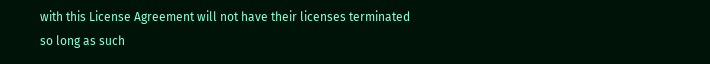with this License Agreement will not have their licenses terminated so long as such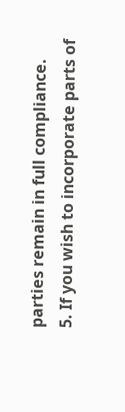parties remain in full compliance.
5. If you wish to incorporate parts of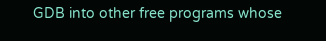GDB into other free programs whose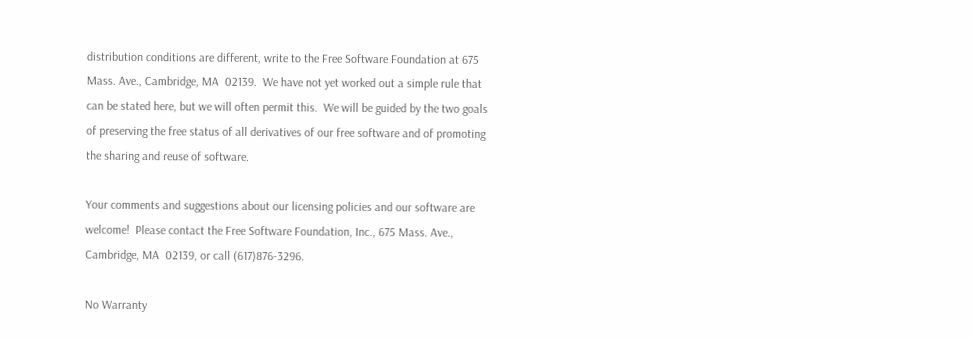distribution conditions are different, write to the Free Software Foundation at 675 Mass. Ave., Cambridge, MA  02139.  We have not yet worked out a simple rule that can be stated here, but we will often permit this.  We will be guided by the two goals of preserving the free status of all derivatives of our free software and of promoting the sharing and reuse of software.

Your comments and suggestions about our licensing policies and our software are welcome!  Please contact the Free Software Foundation, Inc., 675 Mass. Ave., Cambridge, MA  02139, or call (617)876-3296.

No Warranty